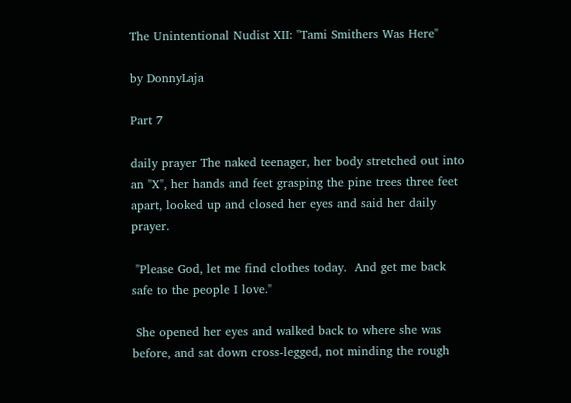The Unintentional Nudist XII: "Tami Smithers Was Here"

by DonnyLaja

Part 7

daily prayer The naked teenager, her body stretched out into an "X", her hands and feet grasping the pine trees three feet apart, looked up and closed her eyes and said her daily prayer.

 "Please God, let me find clothes today.  And get me back safe to the people I love."

 She opened her eyes and walked back to where she was before, and sat down cross-legged, not minding the rough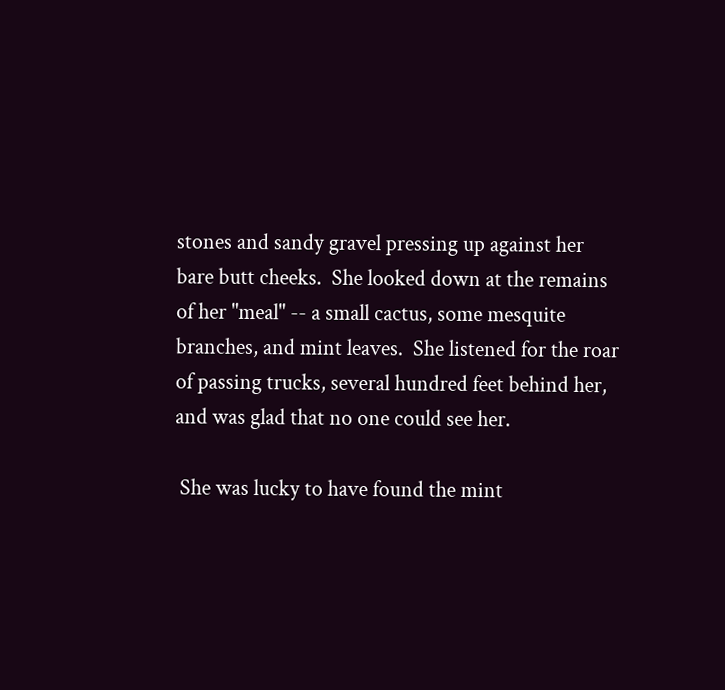stones and sandy gravel pressing up against her bare butt cheeks.  She looked down at the remains of her "meal" -- a small cactus, some mesquite branches, and mint leaves.  She listened for the roar of passing trucks, several hundred feet behind her, and was glad that no one could see her.

 She was lucky to have found the mint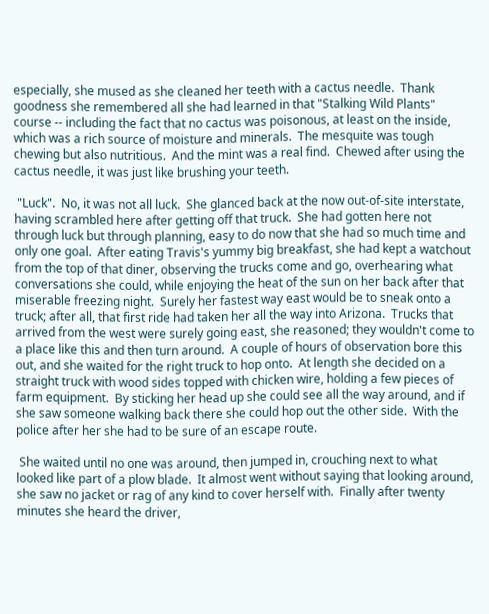especially, she mused as she cleaned her teeth with a cactus needle.  Thank goodness she remembered all she had learned in that "Stalking Wild Plants" course -- including the fact that no cactus was poisonous, at least on the inside, which was a rich source of moisture and minerals.  The mesquite was tough chewing but also nutritious.  And the mint was a real find.  Chewed after using the cactus needle, it was just like brushing your teeth.

 "Luck".  No, it was not all luck.  She glanced back at the now out-of-site interstate, having scrambled here after getting off that truck.  She had gotten here not through luck but through planning, easy to do now that she had so much time and only one goal.  After eating Travis's yummy big breakfast, she had kept a watchout from the top of that diner, observing the trucks come and go, overhearing what conversations she could, while enjoying the heat of the sun on her back after that miserable freezing night.  Surely her fastest way east would be to sneak onto a truck; after all, that first ride had taken her all the way into Arizona.  Trucks that arrived from the west were surely going east, she reasoned; they wouldn't come to a place like this and then turn around.  A couple of hours of observation bore this out, and she waited for the right truck to hop onto.  At length she decided on a straight truck with wood sides topped with chicken wire, holding a few pieces of farm equipment.  By sticking her head up she could see all the way around, and if she saw someone walking back there she could hop out the other side.  With the police after her she had to be sure of an escape route.

 She waited until no one was around, then jumped in, crouching next to what looked like part of a plow blade.  It almost went without saying that looking around, she saw no jacket or rag of any kind to cover herself with.  Finally after twenty minutes she heard the driver,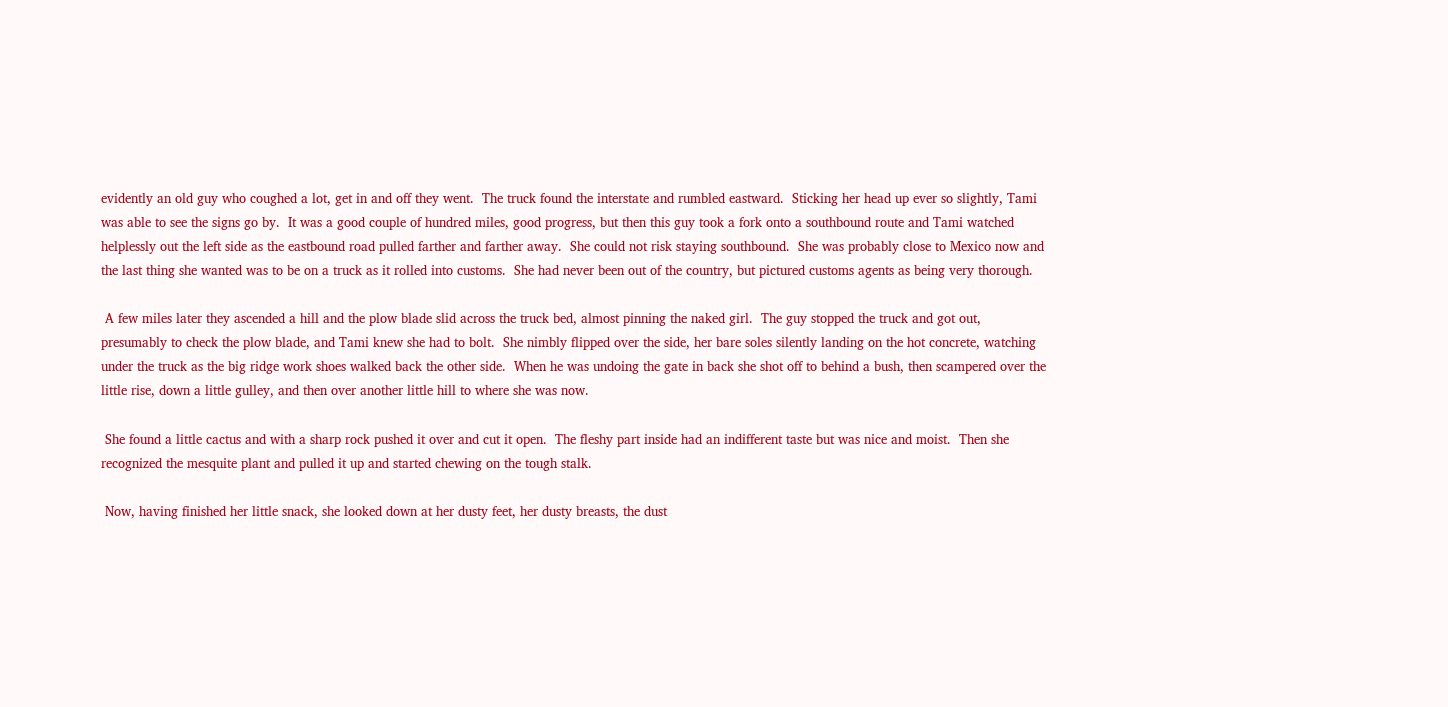evidently an old guy who coughed a lot, get in and off they went.  The truck found the interstate and rumbled eastward.  Sticking her head up ever so slightly, Tami was able to see the signs go by.  It was a good couple of hundred miles, good progress, but then this guy took a fork onto a southbound route and Tami watched helplessly out the left side as the eastbound road pulled farther and farther away.  She could not risk staying southbound.  She was probably close to Mexico now and the last thing she wanted was to be on a truck as it rolled into customs.  She had never been out of the country, but pictured customs agents as being very thorough.

 A few miles later they ascended a hill and the plow blade slid across the truck bed, almost pinning the naked girl.  The guy stopped the truck and got out, presumably to check the plow blade, and Tami knew she had to bolt.  She nimbly flipped over the side, her bare soles silently landing on the hot concrete, watching under the truck as the big ridge work shoes walked back the other side.  When he was undoing the gate in back she shot off to behind a bush, then scampered over the little rise, down a little gulley, and then over another little hill to where she was now.

 She found a little cactus and with a sharp rock pushed it over and cut it open.  The fleshy part inside had an indifferent taste but was nice and moist.  Then she recognized the mesquite plant and pulled it up and started chewing on the tough stalk.

 Now, having finished her little snack, she looked down at her dusty feet, her dusty breasts, the dust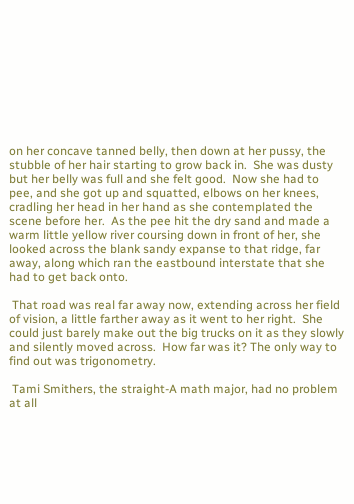on her concave tanned belly, then down at her pussy, the stubble of her hair starting to grow back in.  She was dusty but her belly was full and she felt good.  Now she had to pee, and she got up and squatted, elbows on her knees, cradling her head in her hand as she contemplated the scene before her.  As the pee hit the dry sand and made a warm little yellow river coursing down in front of her, she looked across the blank sandy expanse to that ridge, far away, along which ran the eastbound interstate that she had to get back onto.

 That road was real far away now, extending across her field of vision, a little farther away as it went to her right.  She could just barely make out the big trucks on it as they slowly and silently moved across.  How far was it? The only way to find out was trigonometry.

 Tami Smithers, the straight-A math major, had no problem at all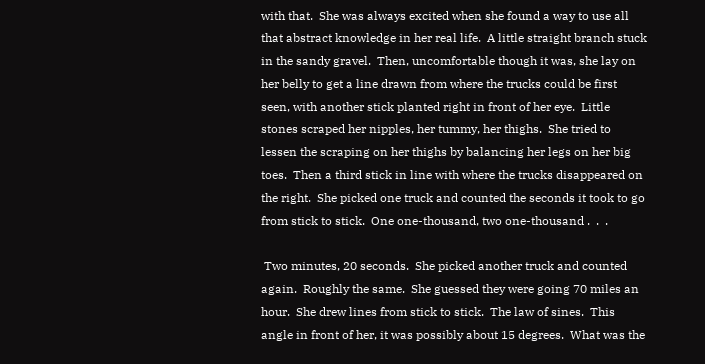with that.  She was always excited when she found a way to use all that abstract knowledge in her real life.  A little straight branch stuck in the sandy gravel.  Then, uncomfortable though it was, she lay on her belly to get a line drawn from where the trucks could be first seen, with another stick planted right in front of her eye.  Little stones scraped her nipples, her tummy, her thighs.  She tried to lessen the scraping on her thighs by balancing her legs on her big toes.  Then a third stick in line with where the trucks disappeared on the right.  She picked one truck and counted the seconds it took to go from stick to stick.  One one-thousand, two one-thousand .  .  .

 Two minutes, 20 seconds.  She picked another truck and counted again.  Roughly the same.  She guessed they were going 70 miles an hour.  She drew lines from stick to stick.  The law of sines.  This angle in front of her, it was possibly about 15 degrees.  What was the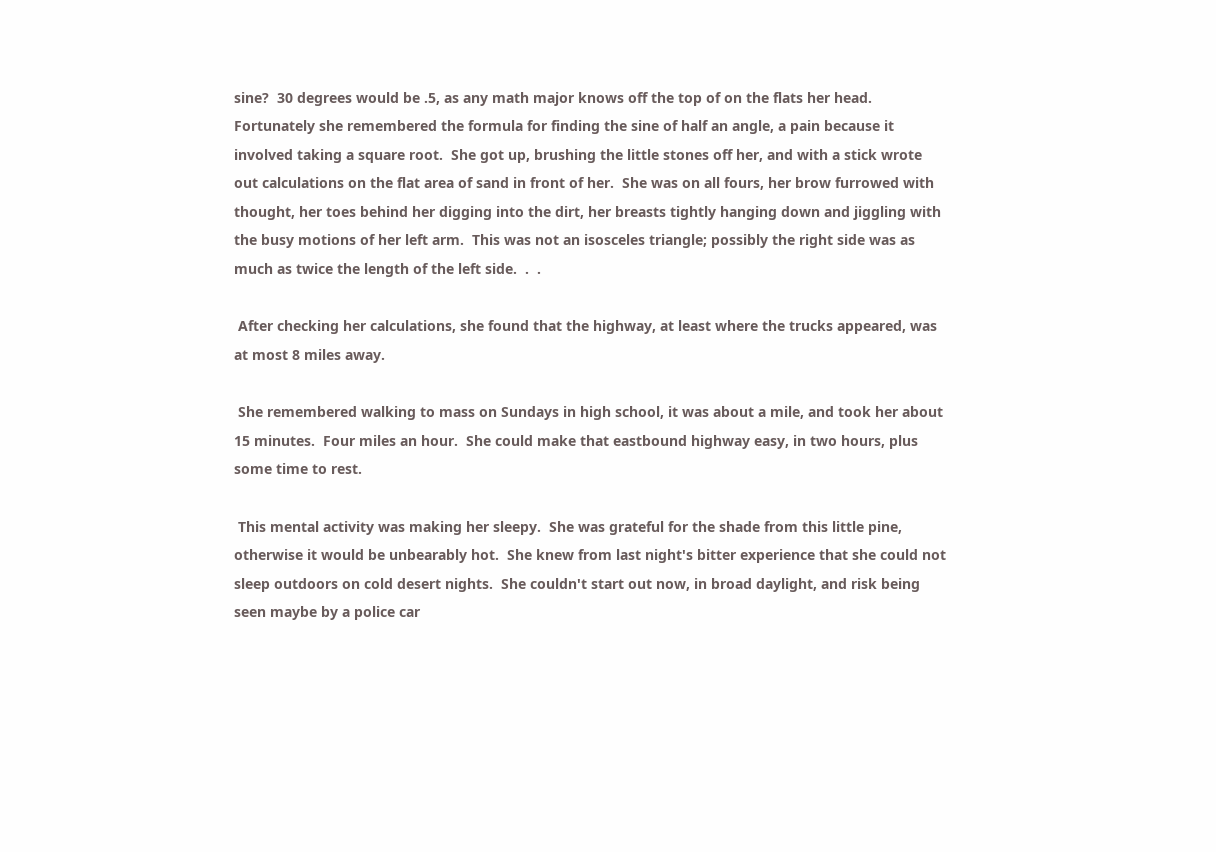sine?  30 degrees would be .5, as any math major knows off the top of on the flats her head.  Fortunately she remembered the formula for finding the sine of half an angle, a pain because it involved taking a square root.  She got up, brushing the little stones off her, and with a stick wrote out calculations on the flat area of sand in front of her.  She was on all fours, her brow furrowed with thought, her toes behind her digging into the dirt, her breasts tightly hanging down and jiggling with the busy motions of her left arm.  This was not an isosceles triangle; possibly the right side was as much as twice the length of the left side.  .  .

 After checking her calculations, she found that the highway, at least where the trucks appeared, was at most 8 miles away.

 She remembered walking to mass on Sundays in high school, it was about a mile, and took her about 15 minutes.  Four miles an hour.  She could make that eastbound highway easy, in two hours, plus some time to rest.

 This mental activity was making her sleepy.  She was grateful for the shade from this little pine, otherwise it would be unbearably hot.  She knew from last night's bitter experience that she could not sleep outdoors on cold desert nights.  She couldn't start out now, in broad daylight, and risk being seen maybe by a police car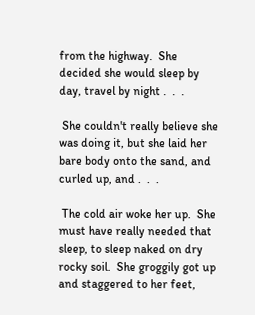from the highway.  She decided she would sleep by day, travel by night .  .  .

 She couldn't really believe she was doing it, but she laid her bare body onto the sand, and curled up, and .  .  .

 The cold air woke her up.  She must have really needed that sleep, to sleep naked on dry rocky soil.  She groggily got up and staggered to her feet,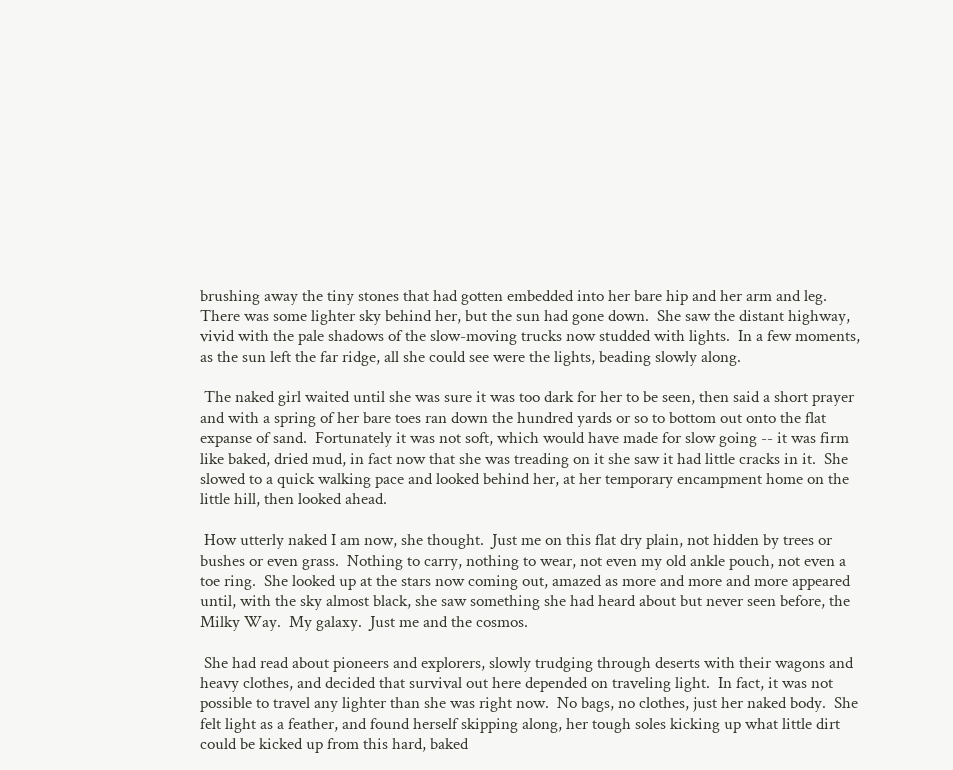brushing away the tiny stones that had gotten embedded into her bare hip and her arm and leg.  There was some lighter sky behind her, but the sun had gone down.  She saw the distant highway, vivid with the pale shadows of the slow-moving trucks now studded with lights.  In a few moments, as the sun left the far ridge, all she could see were the lights, beading slowly along.

 The naked girl waited until she was sure it was too dark for her to be seen, then said a short prayer and with a spring of her bare toes ran down the hundred yards or so to bottom out onto the flat expanse of sand.  Fortunately it was not soft, which would have made for slow going -- it was firm like baked, dried mud, in fact now that she was treading on it she saw it had little cracks in it.  She slowed to a quick walking pace and looked behind her, at her temporary encampment home on the little hill, then looked ahead.

 How utterly naked I am now, she thought.  Just me on this flat dry plain, not hidden by trees or bushes or even grass.  Nothing to carry, nothing to wear, not even my old ankle pouch, not even a toe ring.  She looked up at the stars now coming out, amazed as more and more and more appeared until, with the sky almost black, she saw something she had heard about but never seen before, the Milky Way.  My galaxy.  Just me and the cosmos.

 She had read about pioneers and explorers, slowly trudging through deserts with their wagons and heavy clothes, and decided that survival out here depended on traveling light.  In fact, it was not possible to travel any lighter than she was right now.  No bags, no clothes, just her naked body.  She felt light as a feather, and found herself skipping along, her tough soles kicking up what little dirt could be kicked up from this hard, baked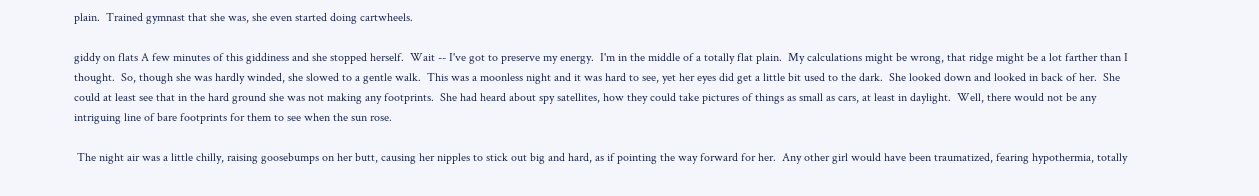plain.  Trained gymnast that she was, she even started doing cartwheels.

giddy on flats A few minutes of this giddiness and she stopped herself.  Wait -- I've got to preserve my energy.  I'm in the middle of a totally flat plain.  My calculations might be wrong, that ridge might be a lot farther than I thought.  So, though she was hardly winded, she slowed to a gentle walk.  This was a moonless night and it was hard to see, yet her eyes did get a little bit used to the dark.  She looked down and looked in back of her.  She could at least see that in the hard ground she was not making any footprints.  She had heard about spy satellites, how they could take pictures of things as small as cars, at least in daylight.  Well, there would not be any intriguing line of bare footprints for them to see when the sun rose.

 The night air was a little chilly, raising goosebumps on her butt, causing her nipples to stick out big and hard, as if pointing the way forward for her.  Any other girl would have been traumatized, fearing hypothermia, totally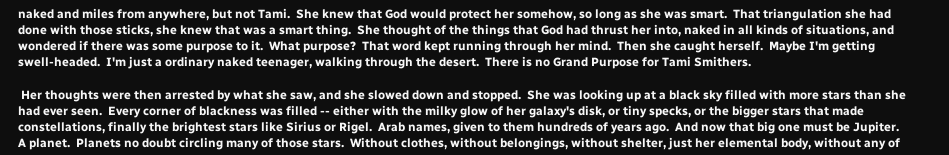naked and miles from anywhere, but not Tami.  She knew that God would protect her somehow, so long as she was smart.  That triangulation she had done with those sticks, she knew that was a smart thing.  She thought of the things that God had thrust her into, naked in all kinds of situations, and wondered if there was some purpose to it.  What purpose?  That word kept running through her mind.  Then she caught herself.  Maybe I'm getting swell-headed.  I'm just a ordinary naked teenager, walking through the desert.  There is no Grand Purpose for Tami Smithers.

 Her thoughts were then arrested by what she saw, and she slowed down and stopped.  She was looking up at a black sky filled with more stars than she had ever seen.  Every corner of blackness was filled -- either with the milky glow of her galaxy's disk, or tiny specks, or the bigger stars that made constellations, finally the brightest stars like Sirius or Rigel.  Arab names, given to them hundreds of years ago.  And now that big one must be Jupiter.  A planet.  Planets no doubt circling many of those stars.  Without clothes, without belongings, without shelter, just her elemental body, without any of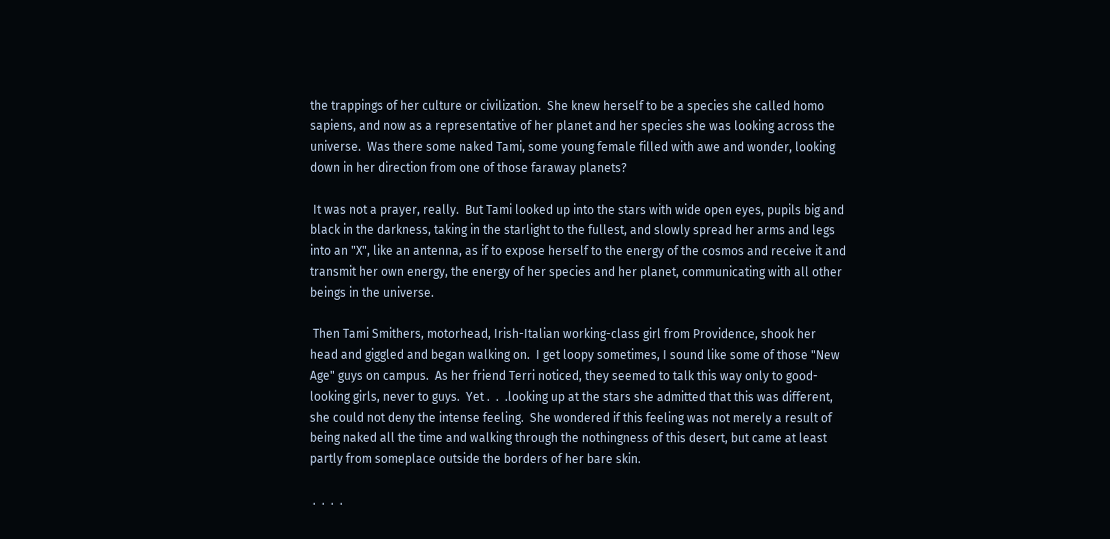the trappings of her culture or civilization.  She knew herself to be a species she called homo sapiens, and now as a representative of her planet and her species she was looking across the universe.  Was there some naked Tami, some young female filled with awe and wonder, looking down in her direction from one of those faraway planets?

 It was not a prayer, really.  But Tami looked up into the stars with wide open eyes, pupils big and black in the darkness, taking in the starlight to the fullest, and slowly spread her arms and legs into an "X", like an antenna, as if to expose herself to the energy of the cosmos and receive it and transmit her own energy, the energy of her species and her planet, communicating with all other beings in the universe.

 Then Tami Smithers, motorhead, Irish-Italian working-class girl from Providence, shook her head and giggled and began walking on.  I get loopy sometimes, I sound like some of those "New Age" guys on campus.  As her friend Terri noticed, they seemed to talk this way only to good-looking girls, never to guys.  Yet .  .  .looking up at the stars she admitted that this was different, she could not deny the intense feeling.  She wondered if this feeling was not merely a result of being naked all the time and walking through the nothingness of this desert, but came at least partly from someplace outside the borders of her bare skin.

 .  .  .  .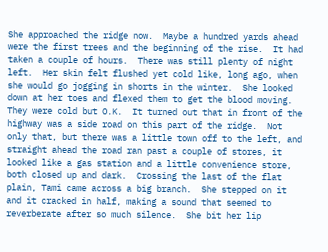She approached the ridge now.  Maybe a hundred yards ahead were the first trees and the beginning of the rise.  It had taken a couple of hours.  There was still plenty of night left.  Her skin felt flushed yet cold like, long ago, when she would go jogging in shorts in the winter.  She looked down at her toes and flexed them to get the blood moving.  They were cold but O.K.  It turned out that in front of the highway was a side road on this part of the ridge.  Not only that, but there was a little town off to the left, and straight ahead the road ran past a couple of stores, it looked like a gas station and a little convenience store, both closed up and dark.  Crossing the last of the flat plain, Tami came across a big branch.  She stepped on it and it cracked in half, making a sound that seemed to reverberate after so much silence.  She bit her lip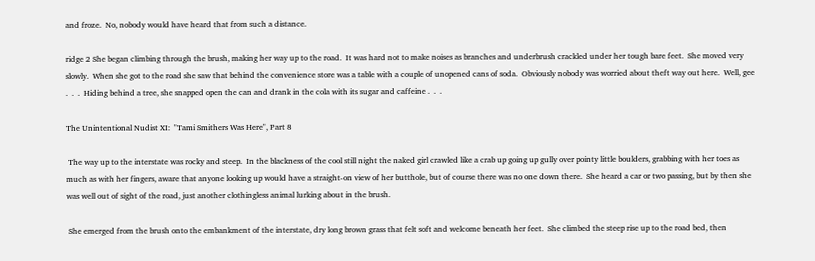and froze.  No, nobody would have heard that from such a distance.

ridge 2 She began climbing through the brush, making her way up to the road.  It was hard not to make noises as branches and underbrush crackled under her tough bare feet.  She moved very slowly.  When she got to the road she saw that behind the convenience store was a table with a couple of unopened cans of soda.  Obviously nobody was worried about theft way out here.  Well, gee .  .  .  Hiding behind a tree, she snapped open the can and drank in the cola with its sugar and caffeine .  .  .

The Unintentional Nudist XI:  "Tami Smithers Was Here", Part 8

 The way up to the interstate was rocky and steep.  In the blackness of the cool still night the naked girl crawled like a crab up going up gully over pointy little boulders, grabbing with her toes as much as with her fingers, aware that anyone looking up would have a straight-on view of her butthole, but of course there was no one down there.  She heard a car or two passing, but by then she was well out of sight of the road, just another clothingless animal lurking about in the brush.

 She emerged from the brush onto the embankment of the interstate, dry long brown grass that felt soft and welcome beneath her feet.  She climbed the steep rise up to the road bed, then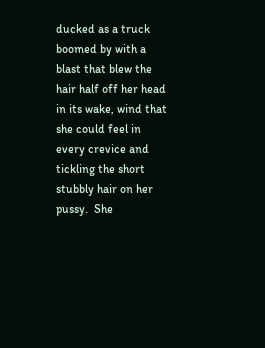ducked as a truck boomed by with a blast that blew the hair half off her head in its wake, wind that she could feel in every crevice and tickling the short stubbly hair on her pussy.  She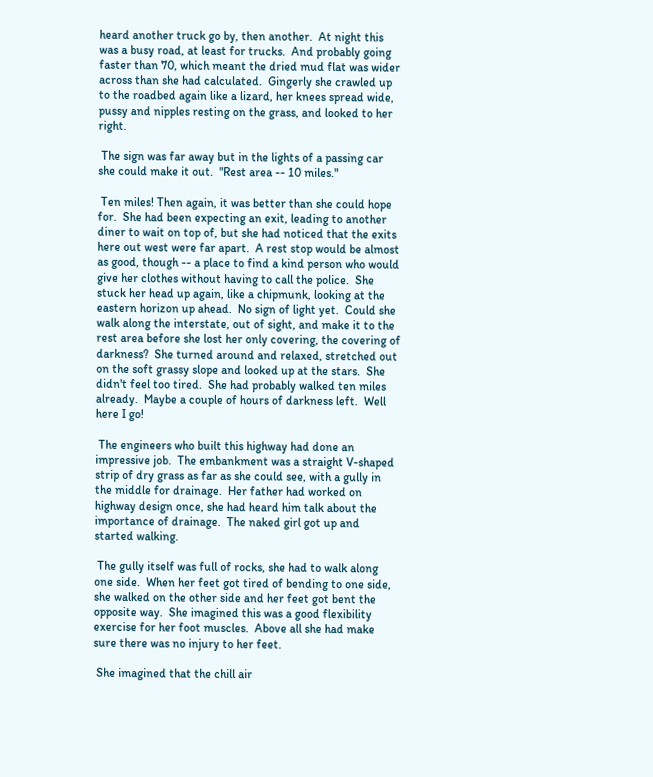heard another truck go by, then another.  At night this was a busy road, at least for trucks.  And probably going faster than 70, which meant the dried mud flat was wider across than she had calculated.  Gingerly she crawled up to the roadbed again like a lizard, her knees spread wide, pussy and nipples resting on the grass, and looked to her right.

 The sign was far away but in the lights of a passing car she could make it out.  "Rest area -- 10 miles."

 Ten miles! Then again, it was better than she could hope for.  She had been expecting an exit, leading to another diner to wait on top of, but she had noticed that the exits here out west were far apart.  A rest stop would be almost as good, though -- a place to find a kind person who would give her clothes without having to call the police.  She stuck her head up again, like a chipmunk, looking at the eastern horizon up ahead.  No sign of light yet.  Could she walk along the interstate, out of sight, and make it to the rest area before she lost her only covering, the covering of darkness?  She turned around and relaxed, stretched out on the soft grassy slope and looked up at the stars.  She didn't feel too tired.  She had probably walked ten miles already.  Maybe a couple of hours of darkness left.  Well here I go!

 The engineers who built this highway had done an impressive job.  The embankment was a straight V-shaped strip of dry grass as far as she could see, with a gully in the middle for drainage.  Her father had worked on highway design once, she had heard him talk about the importance of drainage.  The naked girl got up and started walking.

 The gully itself was full of rocks, she had to walk along one side.  When her feet got tired of bending to one side, she walked on the other side and her feet got bent the opposite way.  She imagined this was a good flexibility exercise for her foot muscles.  Above all she had make sure there was no injury to her feet.

 She imagined that the chill air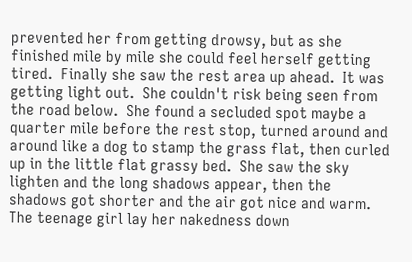prevented her from getting drowsy, but as she finished mile by mile she could feel herself getting tired.  Finally she saw the rest area up ahead.  It was getting light out.  She couldn't risk being seen from the road below.  She found a secluded spot maybe a quarter mile before the rest stop, turned around and around like a dog to stamp the grass flat, then curled up in the little flat grassy bed.  She saw the sky lighten and the long shadows appear, then the shadows got shorter and the air got nice and warm.  The teenage girl lay her nakedness down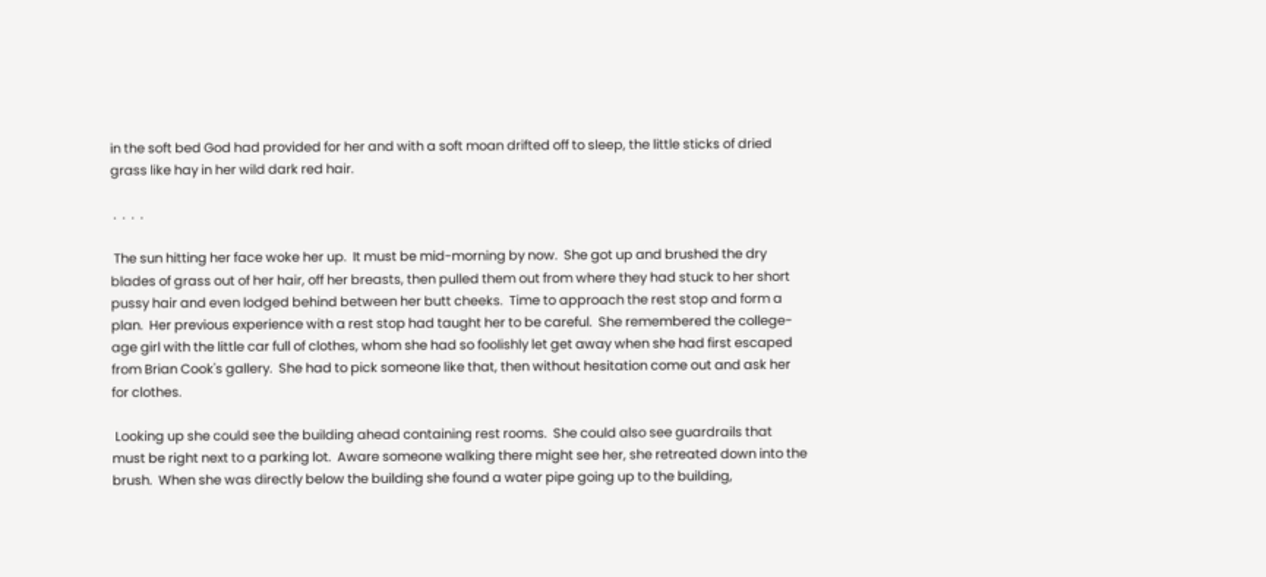in the soft bed God had provided for her and with a soft moan drifted off to sleep, the little sticks of dried grass like hay in her wild dark red hair.

 .  .  .  .

 The sun hitting her face woke her up.  It must be mid-morning by now.  She got up and brushed the dry blades of grass out of her hair, off her breasts, then pulled them out from where they had stuck to her short pussy hair and even lodged behind between her butt cheeks.  Time to approach the rest stop and form a plan.  Her previous experience with a rest stop had taught her to be careful.  She remembered the college-age girl with the little car full of clothes, whom she had so foolishly let get away when she had first escaped from Brian Cook's gallery.  She had to pick someone like that, then without hesitation come out and ask her for clothes.

 Looking up she could see the building ahead containing rest rooms.  She could also see guardrails that must be right next to a parking lot.  Aware someone walking there might see her, she retreated down into the brush.  When she was directly below the building she found a water pipe going up to the building,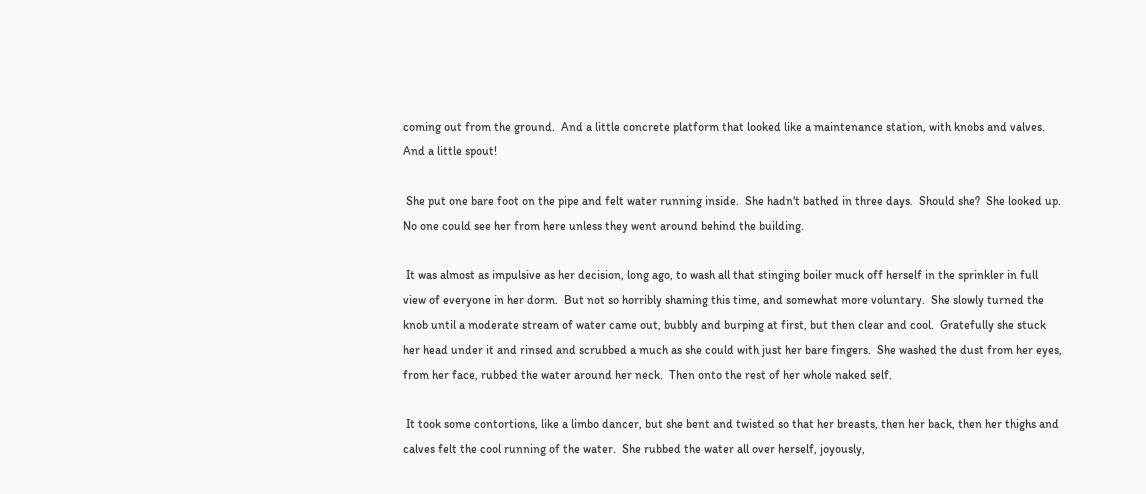coming out from the ground.  And a little concrete platform that looked like a maintenance station, with knobs and valves.  And a little spout!

 She put one bare foot on the pipe and felt water running inside.  She hadn't bathed in three days.  Should she?  She looked up.  No one could see her from here unless they went around behind the building.

 It was almost as impulsive as her decision, long ago, to wash all that stinging boiler muck off herself in the sprinkler in full view of everyone in her dorm.  But not so horribly shaming this time, and somewhat more voluntary.  She slowly turned the knob until a moderate stream of water came out, bubbly and burping at first, but then clear and cool.  Gratefully she stuck her head under it and rinsed and scrubbed a much as she could with just her bare fingers.  She washed the dust from her eyes, from her face, rubbed the water around her neck.  Then onto the rest of her whole naked self.

 It took some contortions, like a limbo dancer, but she bent and twisted so that her breasts, then her back, then her thighs and calves felt the cool running of the water.  She rubbed the water all over herself, joyously,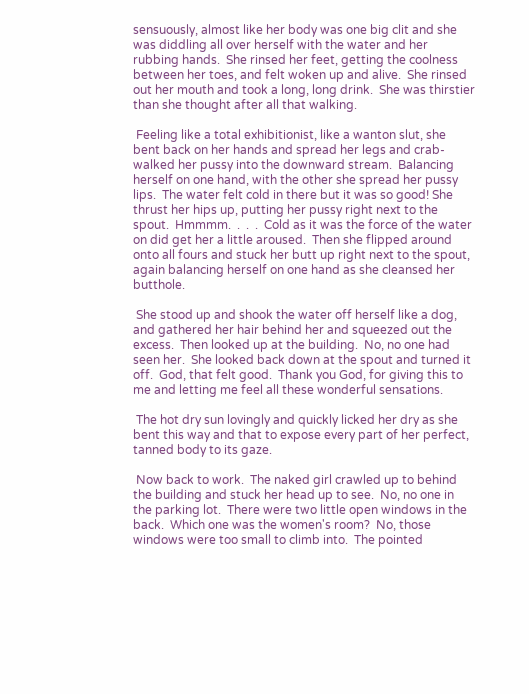sensuously, almost like her body was one big clit and she was diddling all over herself with the water and her rubbing hands.  She rinsed her feet, getting the coolness between her toes, and felt woken up and alive.  She rinsed out her mouth and took a long, long drink.  She was thirstier than she thought after all that walking.

 Feeling like a total exhibitionist, like a wanton slut, she bent back on her hands and spread her legs and crab-walked her pussy into the downward stream.  Balancing herself on one hand, with the other she spread her pussy lips.  The water felt cold in there but it was so good! She thrust her hips up, putting her pussy right next to the spout.  Hmmmm.  .  .  .  Cold as it was the force of the water on did get her a little aroused.  Then she flipped around onto all fours and stuck her butt up right next to the spout, again balancing herself on one hand as she cleansed her butthole.

 She stood up and shook the water off herself like a dog, and gathered her hair behind her and squeezed out the excess.  Then looked up at the building.  No, no one had seen her.  She looked back down at the spout and turned it off.  God, that felt good.  Thank you God, for giving this to me and letting me feel all these wonderful sensations.

 The hot dry sun lovingly and quickly licked her dry as she bent this way and that to expose every part of her perfect, tanned body to its gaze.

 Now back to work.  The naked girl crawled up to behind the building and stuck her head up to see.  No, no one in the parking lot.  There were two little open windows in the back.  Which one was the women's room?  No, those windows were too small to climb into.  The pointed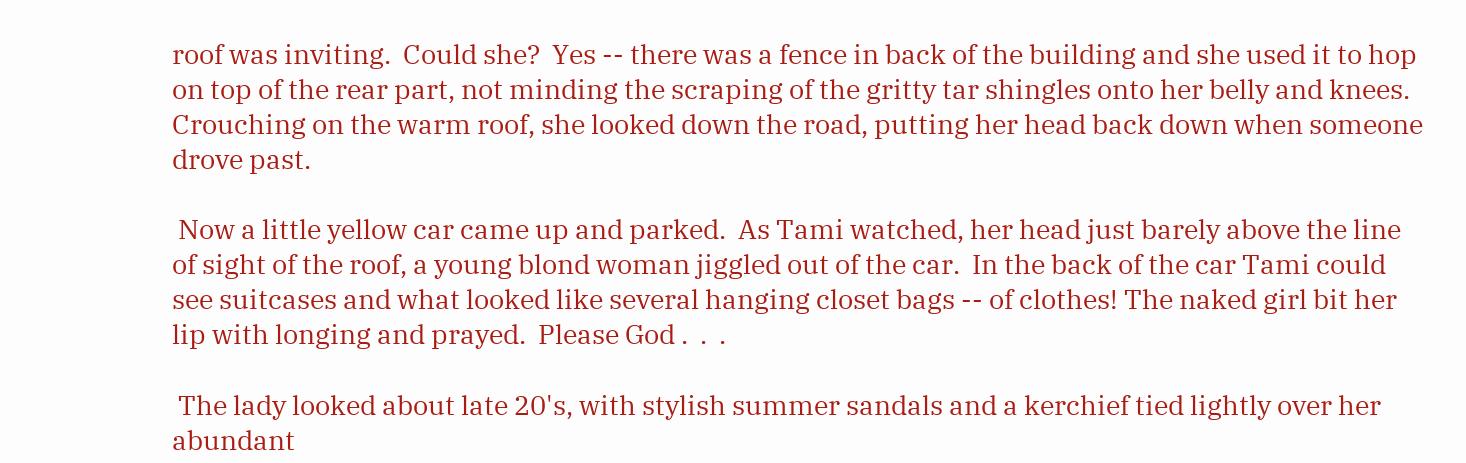roof was inviting.  Could she?  Yes -- there was a fence in back of the building and she used it to hop on top of the rear part, not minding the scraping of the gritty tar shingles onto her belly and knees.  Crouching on the warm roof, she looked down the road, putting her head back down when someone drove past.

 Now a little yellow car came up and parked.  As Tami watched, her head just barely above the line of sight of the roof, a young blond woman jiggled out of the car.  In the back of the car Tami could see suitcases and what looked like several hanging closet bags -- of clothes! The naked girl bit her lip with longing and prayed.  Please God .  .  .

 The lady looked about late 20's, with stylish summer sandals and a kerchief tied lightly over her abundant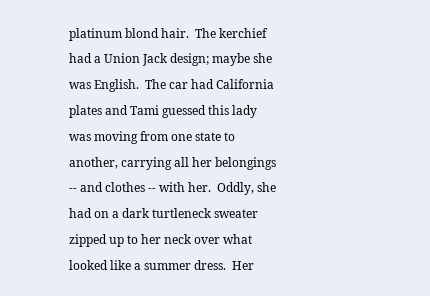platinum blond hair.  The kerchief had a Union Jack design; maybe she was English.  The car had California plates and Tami guessed this lady was moving from one state to another, carrying all her belongings -- and clothes -- with her.  Oddly, she had on a dark turtleneck sweater zipped up to her neck over what looked like a summer dress.  Her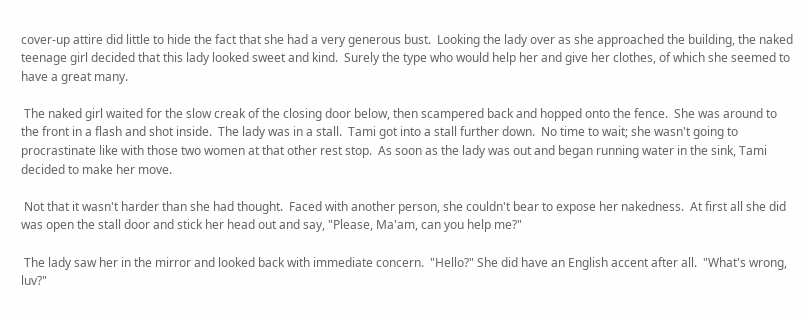cover-up attire did little to hide the fact that she had a very generous bust.  Looking the lady over as she approached the building, the naked teenage girl decided that this lady looked sweet and kind.  Surely the type who would help her and give her clothes, of which she seemed to have a great many.

 The naked girl waited for the slow creak of the closing door below, then scampered back and hopped onto the fence.  She was around to the front in a flash and shot inside.  The lady was in a stall.  Tami got into a stall further down.  No time to wait; she wasn't going to procrastinate like with those two women at that other rest stop.  As soon as the lady was out and began running water in the sink, Tami decided to make her move.

 Not that it wasn't harder than she had thought.  Faced with another person, she couldn't bear to expose her nakedness.  At first all she did was open the stall door and stick her head out and say, "Please, Ma'am, can you help me?"

 The lady saw her in the mirror and looked back with immediate concern.  "Hello?" She did have an English accent after all.  "What's wrong, luv?"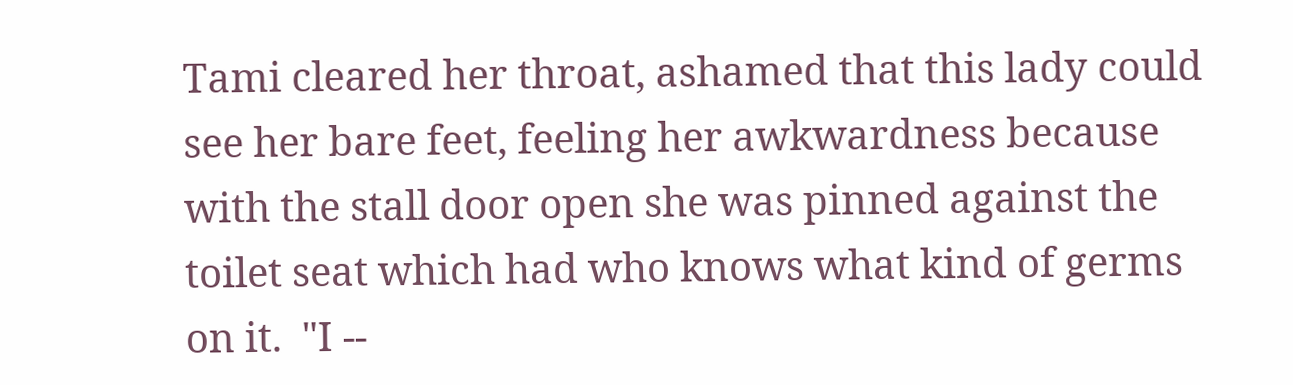Tami cleared her throat, ashamed that this lady could see her bare feet, feeling her awkwardness because with the stall door open she was pinned against the toilet seat which had who knows what kind of germs on it.  "I --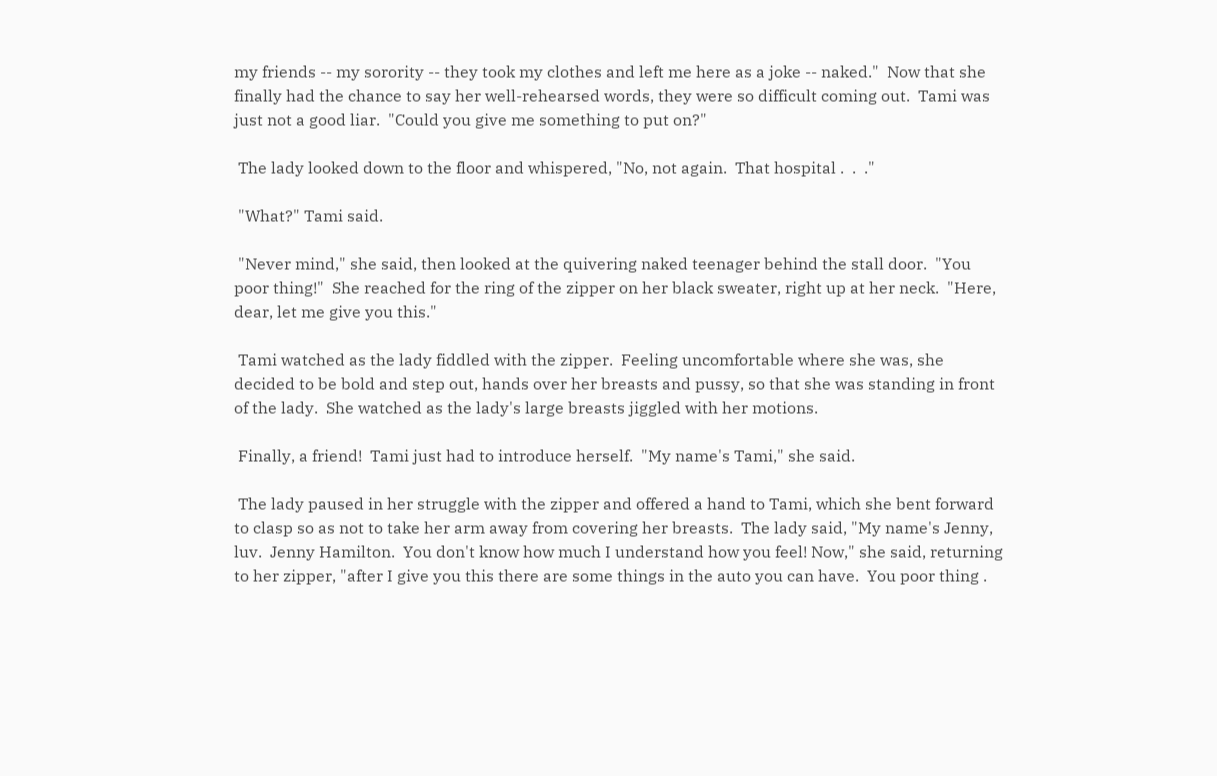my friends -- my sorority -- they took my clothes and left me here as a joke -- naked."  Now that she finally had the chance to say her well-rehearsed words, they were so difficult coming out.  Tami was just not a good liar.  "Could you give me something to put on?"

 The lady looked down to the floor and whispered, "No, not again.  That hospital .  .  ."

 "What?" Tami said.

 "Never mind," she said, then looked at the quivering naked teenager behind the stall door.  "You poor thing!"  She reached for the ring of the zipper on her black sweater, right up at her neck.  "Here, dear, let me give you this."

 Tami watched as the lady fiddled with the zipper.  Feeling uncomfortable where she was, she decided to be bold and step out, hands over her breasts and pussy, so that she was standing in front of the lady.  She watched as the lady's large breasts jiggled with her motions.

 Finally, a friend!  Tami just had to introduce herself.  "My name's Tami," she said.

 The lady paused in her struggle with the zipper and offered a hand to Tami, which she bent forward to clasp so as not to take her arm away from covering her breasts.  The lady said, "My name's Jenny, luv.  Jenny Hamilton.  You don't know how much I understand how you feel! Now," she said, returning to her zipper, "after I give you this there are some things in the auto you can have.  You poor thing .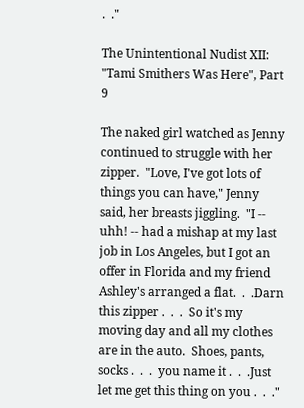.  ."

The Unintentional Nudist XII: "Tami Smithers Was Here", Part 9

The naked girl watched as Jenny continued to struggle with her zipper.  "Love, I've got lots of things you can have," Jenny said, her breasts jiggling.  "I -- uhh! -- had a mishap at my last job in Los Angeles, but I got an offer in Florida and my friend Ashley's arranged a flat.  .  .Darn this zipper .  .  .  So it's my moving day and all my clothes are in the auto.  Shoes, pants, socks .  .  .  you name it .  .  .Just let me get this thing on you .  .  ."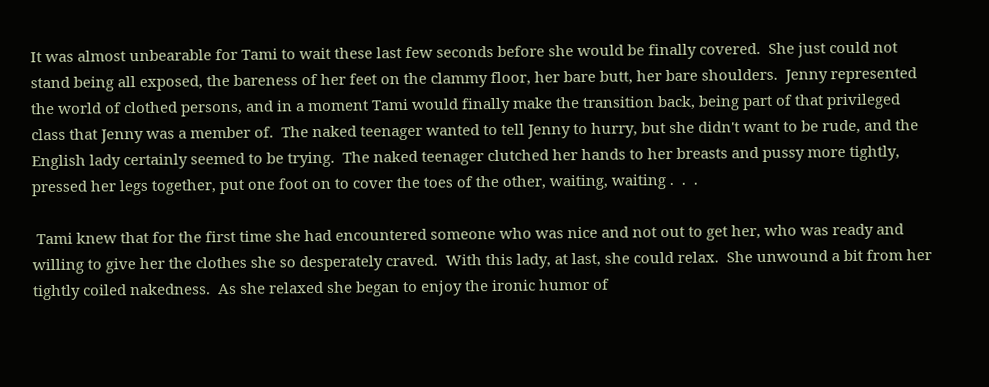It was almost unbearable for Tami to wait these last few seconds before she would be finally covered.  She just could not stand being all exposed, the bareness of her feet on the clammy floor, her bare butt, her bare shoulders.  Jenny represented the world of clothed persons, and in a moment Tami would finally make the transition back, being part of that privileged class that Jenny was a member of.  The naked teenager wanted to tell Jenny to hurry, but she didn't want to be rude, and the English lady certainly seemed to be trying.  The naked teenager clutched her hands to her breasts and pussy more tightly, pressed her legs together, put one foot on to cover the toes of the other, waiting, waiting .  .  .

 Tami knew that for the first time she had encountered someone who was nice and not out to get her, who was ready and willing to give her the clothes she so desperately craved.  With this lady, at last, she could relax.  She unwound a bit from her tightly coiled nakedness.  As she relaxed she began to enjoy the ironic humor of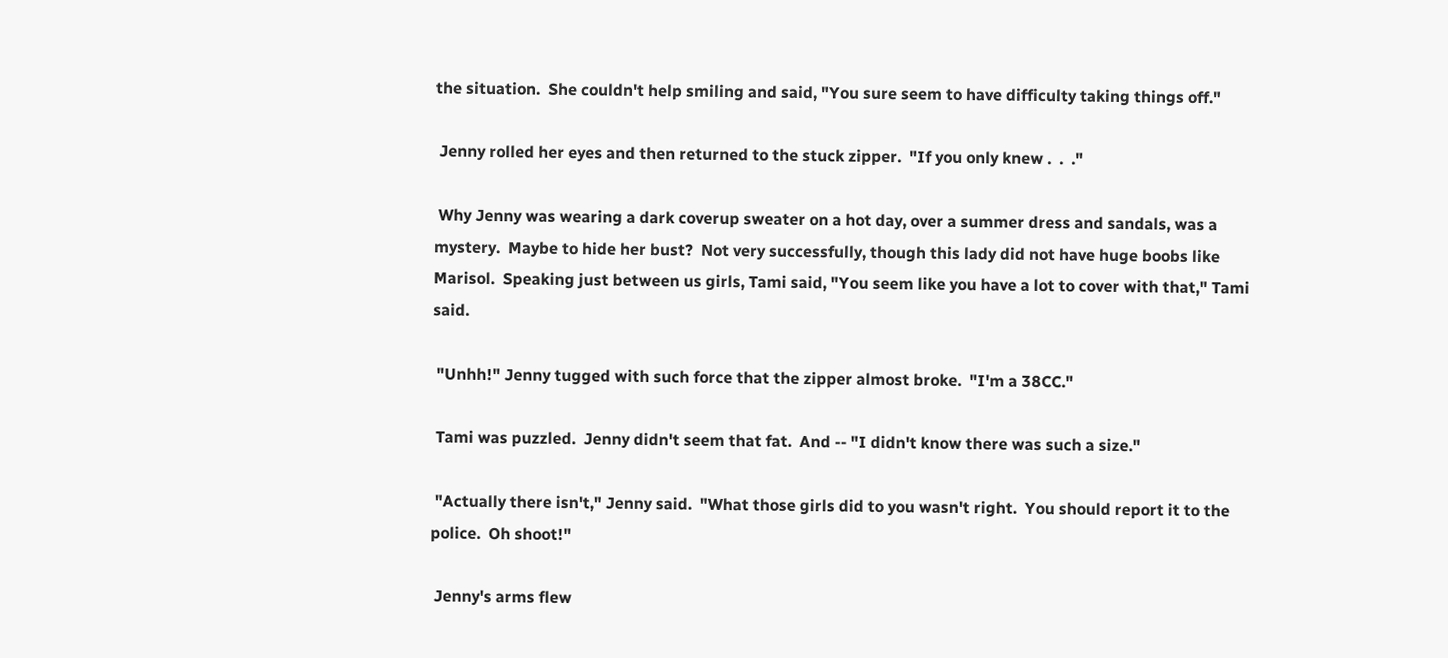the situation.  She couldn't help smiling and said, "You sure seem to have difficulty taking things off."

 Jenny rolled her eyes and then returned to the stuck zipper.  "If you only knew .  .  ."

 Why Jenny was wearing a dark coverup sweater on a hot day, over a summer dress and sandals, was a mystery.  Maybe to hide her bust?  Not very successfully, though this lady did not have huge boobs like Marisol.  Speaking just between us girls, Tami said, "You seem like you have a lot to cover with that," Tami said.

 "Unhh!" Jenny tugged with such force that the zipper almost broke.  "I'm a 38CC."

 Tami was puzzled.  Jenny didn't seem that fat.  And -- "I didn't know there was such a size."

 "Actually there isn't," Jenny said.  "What those girls did to you wasn't right.  You should report it to the police.  Oh shoot!"

 Jenny's arms flew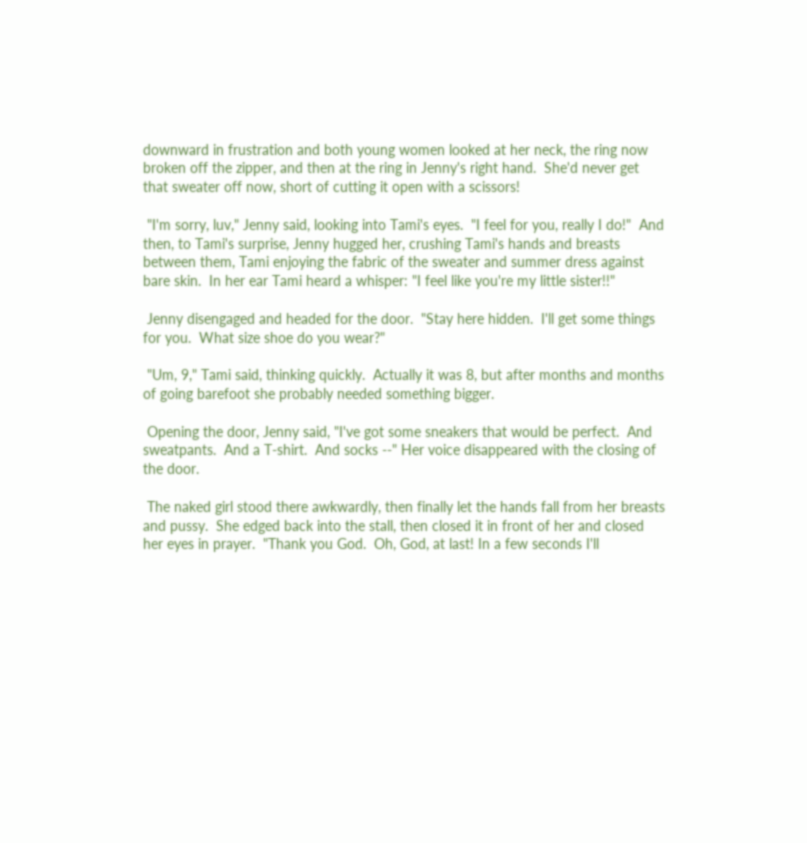downward in frustration and both young women looked at her neck, the ring now broken off the zipper, and then at the ring in Jenny's right hand.  She'd never get that sweater off now, short of cutting it open with a scissors!

 "I'm sorry, luv," Jenny said, looking into Tami's eyes.  "I feel for you, really I do!"  And then, to Tami's surprise, Jenny hugged her, crushing Tami's hands and breasts between them, Tami enjoying the fabric of the sweater and summer dress against bare skin.  In her ear Tami heard a whisper: "I feel like you're my little sister!!"

 Jenny disengaged and headed for the door.  "Stay here hidden.  I'll get some things for you.  What size shoe do you wear?"

 "Um, 9," Tami said, thinking quickly.  Actually it was 8, but after months and months of going barefoot she probably needed something bigger.

 Opening the door, Jenny said, "I've got some sneakers that would be perfect.  And sweatpants.  And a T-shirt.  And socks --" Her voice disappeared with the closing of the door.

 The naked girl stood there awkwardly, then finally let the hands fall from her breasts and pussy.  She edged back into the stall, then closed it in front of her and closed her eyes in prayer.  "Thank you God.  Oh, God, at last! In a few seconds I'll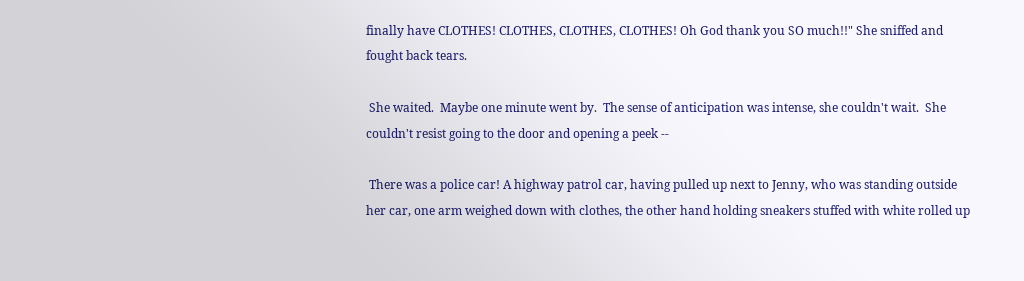finally have CLOTHES! CLOTHES, CLOTHES, CLOTHES! Oh God thank you SO much!!" She sniffed and fought back tears.

 She waited.  Maybe one minute went by.  The sense of anticipation was intense, she couldn't wait.  She couldn't resist going to the door and opening a peek --

 There was a police car! A highway patrol car, having pulled up next to Jenny, who was standing outside her car, one arm weighed down with clothes, the other hand holding sneakers stuffed with white rolled up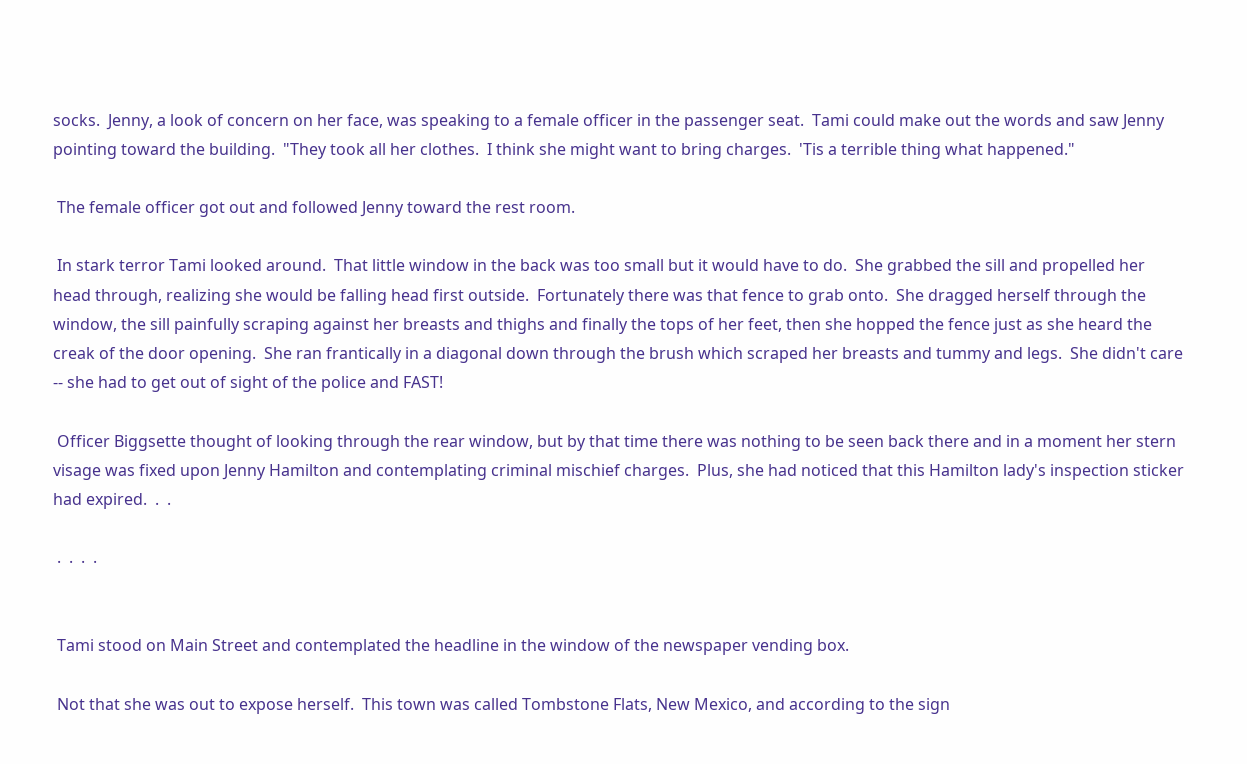socks.  Jenny, a look of concern on her face, was speaking to a female officer in the passenger seat.  Tami could make out the words and saw Jenny pointing toward the building.  "They took all her clothes.  I think she might want to bring charges.  'Tis a terrible thing what happened."

 The female officer got out and followed Jenny toward the rest room.

 In stark terror Tami looked around.  That little window in the back was too small but it would have to do.  She grabbed the sill and propelled her head through, realizing she would be falling head first outside.  Fortunately there was that fence to grab onto.  She dragged herself through the window, the sill painfully scraping against her breasts and thighs and finally the tops of her feet, then she hopped the fence just as she heard the creak of the door opening.  She ran frantically in a diagonal down through the brush which scraped her breasts and tummy and legs.  She didn't care -- she had to get out of sight of the police and FAST!

 Officer Biggsette thought of looking through the rear window, but by that time there was nothing to be seen back there and in a moment her stern visage was fixed upon Jenny Hamilton and contemplating criminal mischief charges.  Plus, she had noticed that this Hamilton lady's inspection sticker had expired.  .  .

 .  .  .  .


 Tami stood on Main Street and contemplated the headline in the window of the newspaper vending box.

 Not that she was out to expose herself.  This town was called Tombstone Flats, New Mexico, and according to the sign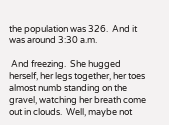the population was 326.  And it was around 3:30 a.m.

 And freezing.  She hugged herself, her legs together, her toes almost numb standing on the gravel, watching her breath come out in clouds.  Well, maybe not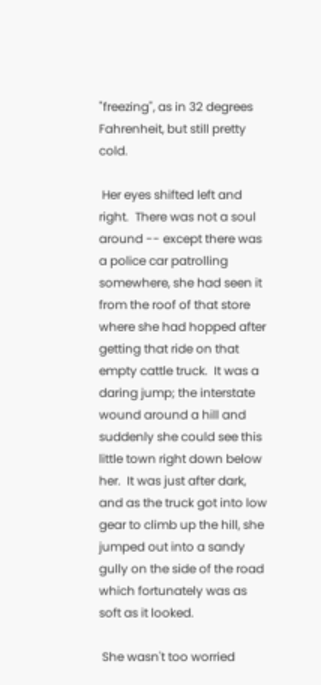"freezing", as in 32 degrees Fahrenheit, but still pretty cold.

 Her eyes shifted left and right.  There was not a soul around -- except there was a police car patrolling somewhere, she had seen it from the roof of that store where she had hopped after getting that ride on that empty cattle truck.  It was a daring jump; the interstate wound around a hill and suddenly she could see this little town right down below her.  It was just after dark, and as the truck got into low gear to climb up the hill, she jumped out into a sandy gully on the side of the road which fortunately was as soft as it looked.

 She wasn't too worried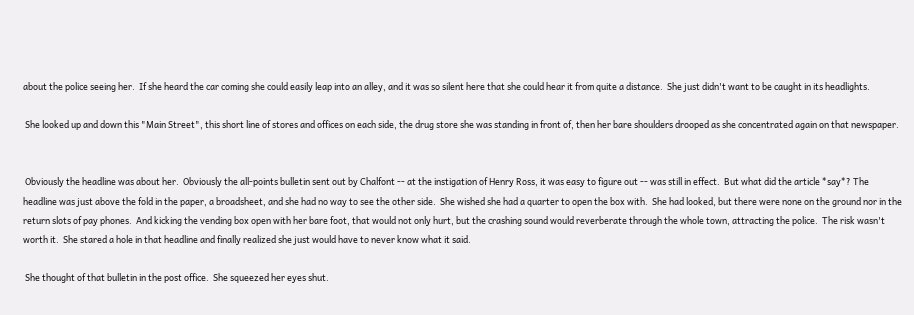about the police seeing her.  If she heard the car coming she could easily leap into an alley, and it was so silent here that she could hear it from quite a distance.  She just didn't want to be caught in its headlights.

 She looked up and down this "Main Street", this short line of stores and offices on each side, the drug store she was standing in front of, then her bare shoulders drooped as she concentrated again on that newspaper.


 Obviously the headline was about her.  Obviously the all-points bulletin sent out by Chalfont -- at the instigation of Henry Ross, it was easy to figure out -- was still in effect.  But what did the article *say*? The headline was just above the fold in the paper, a broadsheet, and she had no way to see the other side.  She wished she had a quarter to open the box with.  She had looked, but there were none on the ground nor in the return slots of pay phones.  And kicking the vending box open with her bare foot, that would not only hurt, but the crashing sound would reverberate through the whole town, attracting the police.  The risk wasn't worth it.  She stared a hole in that headline and finally realized she just would have to never know what it said.

 She thought of that bulletin in the post office.  She squeezed her eyes shut.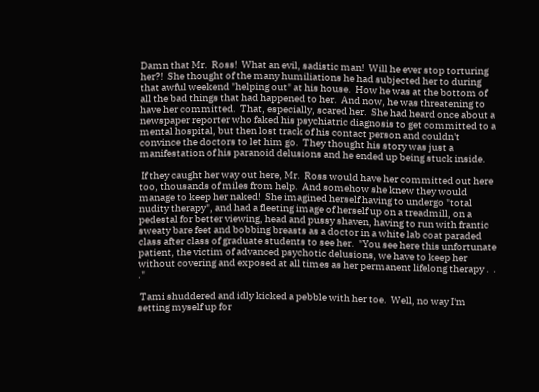Damn that Mr.  Ross!  What an evil, sadistic man!  Will he ever stop torturing her?!  She thought of the many humiliations he had subjected her to during that awful weekend "helping out" at his house.  How he was at the bottom of all the bad things that had happened to her.  And now, he was threatening to have her committed.  That, especially, scared her.  She had heard once about a newspaper reporter who faked his psychiatric diagnosis to get committed to a mental hospital, but then lost track of his contact person and couldn't convince the doctors to let him go.  They thought his story was just a manifestation of his paranoid delusions and he ended up being stuck inside.

 If they caught her way out here, Mr.  Ross would have her committed out here too, thousands of miles from help.  And somehow she knew they would manage to keep her naked!  She imagined herself having to undergo "total nudity therapy", and had a fleeting image of herself up on a treadmill, on a pedestal for better viewing, head and pussy shaven, having to run with frantic sweaty bare feet and bobbing breasts as a doctor in a white lab coat paraded class after class of graduate students to see her.  "You see here this unfortunate patient, the victim of advanced psychotic delusions, we have to keep her without covering and exposed at all times as her permanent lifelong therapy .  .  ."

 Tami shuddered and idly kicked a pebble with her toe.  Well, no way I'm setting myself up for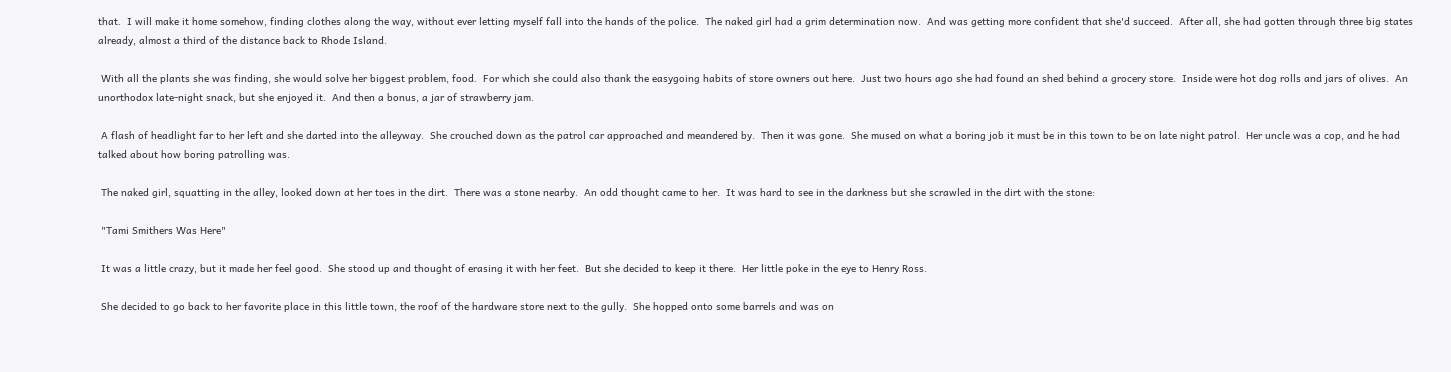that.  I will make it home somehow, finding clothes along the way, without ever letting myself fall into the hands of the police.  The naked girl had a grim determination now.  And was getting more confident that she'd succeed.  After all, she had gotten through three big states already, almost a third of the distance back to Rhode Island.

 With all the plants she was finding, she would solve her biggest problem, food.  For which she could also thank the easygoing habits of store owners out here.  Just two hours ago she had found an shed behind a grocery store.  Inside were hot dog rolls and jars of olives.  An unorthodox late-night snack, but she enjoyed it.  And then a bonus, a jar of strawberry jam.

 A flash of headlight far to her left and she darted into the alleyway.  She crouched down as the patrol car approached and meandered by.  Then it was gone.  She mused on what a boring job it must be in this town to be on late night patrol.  Her uncle was a cop, and he had talked about how boring patrolling was.

 The naked girl, squatting in the alley, looked down at her toes in the dirt.  There was a stone nearby.  An odd thought came to her.  It was hard to see in the darkness but she scrawled in the dirt with the stone:

 "Tami Smithers Was Here"

 It was a little crazy, but it made her feel good.  She stood up and thought of erasing it with her feet.  But she decided to keep it there.  Her little poke in the eye to Henry Ross.

 She decided to go back to her favorite place in this little town, the roof of the hardware store next to the gully.  She hopped onto some barrels and was on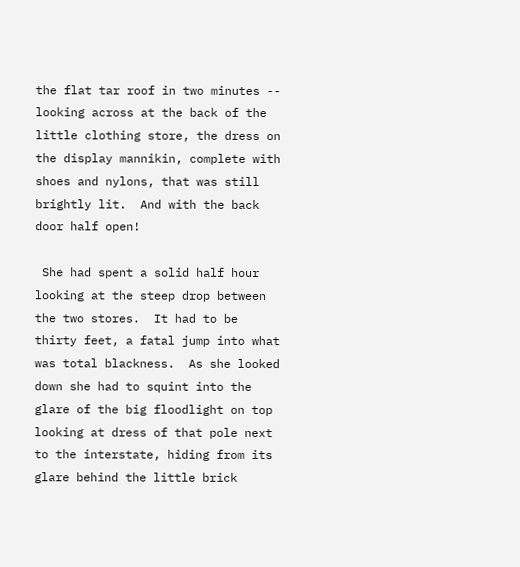the flat tar roof in two minutes -- looking across at the back of the little clothing store, the dress on the display mannikin, complete with shoes and nylons, that was still brightly lit.  And with the back door half open!

 She had spent a solid half hour looking at the steep drop between the two stores.  It had to be thirty feet, a fatal jump into what was total blackness.  As she looked down she had to squint into the glare of the big floodlight on top looking at dress of that pole next to the interstate, hiding from its glare behind the little brick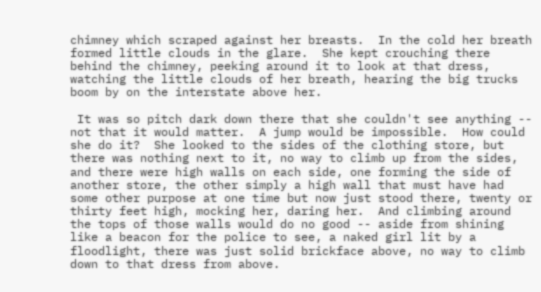chimney which scraped against her breasts.  In the cold her breath formed little clouds in the glare.  She kept crouching there behind the chimney, peeking around it to look at that dress, watching the little clouds of her breath, hearing the big trucks boom by on the interstate above her.

 It was so pitch dark down there that she couldn't see anything -- not that it would matter.  A jump would be impossible.  How could she do it?  She looked to the sides of the clothing store, but there was nothing next to it, no way to climb up from the sides, and there were high walls on each side, one forming the side of another store, the other simply a high wall that must have had some other purpose at one time but now just stood there, twenty or thirty feet high, mocking her, daring her.  And climbing around the tops of those walls would do no good -- aside from shining like a beacon for the police to see, a naked girl lit by a floodlight, there was just solid brickface above, no way to climb down to that dress from above.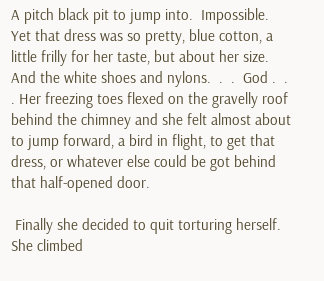A pitch black pit to jump into.  Impossible.  Yet that dress was so pretty, blue cotton, a little frilly for her taste, but about her size.  And the white shoes and nylons.  .  .  God .  .  . Her freezing toes flexed on the gravelly roof behind the chimney and she felt almost about to jump forward, a bird in flight, to get that dress, or whatever else could be got behind that half-opened door.

 Finally she decided to quit torturing herself.  She climbed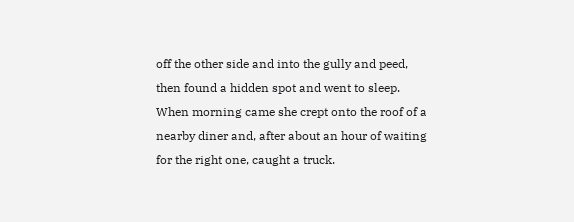off the other side and into the gully and peed, then found a hidden spot and went to sleep.  When morning came she crept onto the roof of a nearby diner and, after about an hour of waiting for the right one, caught a truck.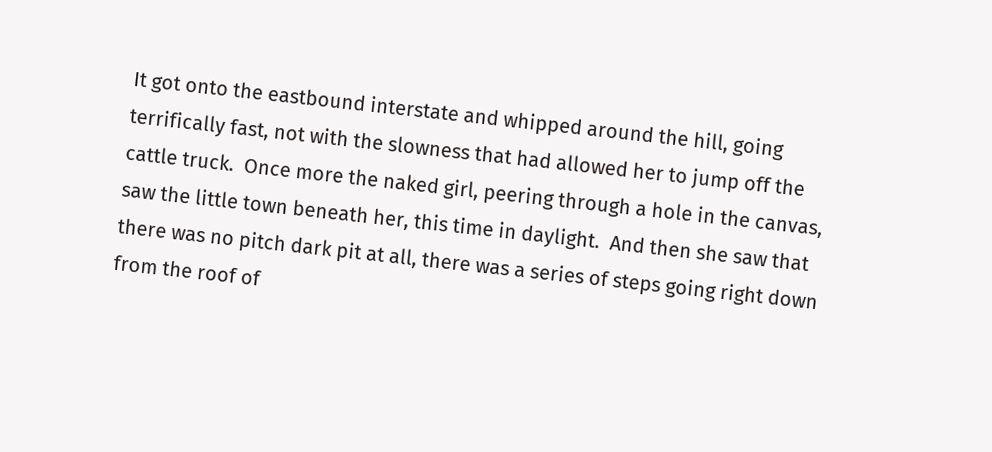It got onto the eastbound interstate and whipped around the hill, going terrifically fast, not with the slowness that had allowed her to jump off the cattle truck.  Once more the naked girl, peering through a hole in the canvas, saw the little town beneath her, this time in daylight.  And then she saw that there was no pitch dark pit at all, there was a series of steps going right down from the roof of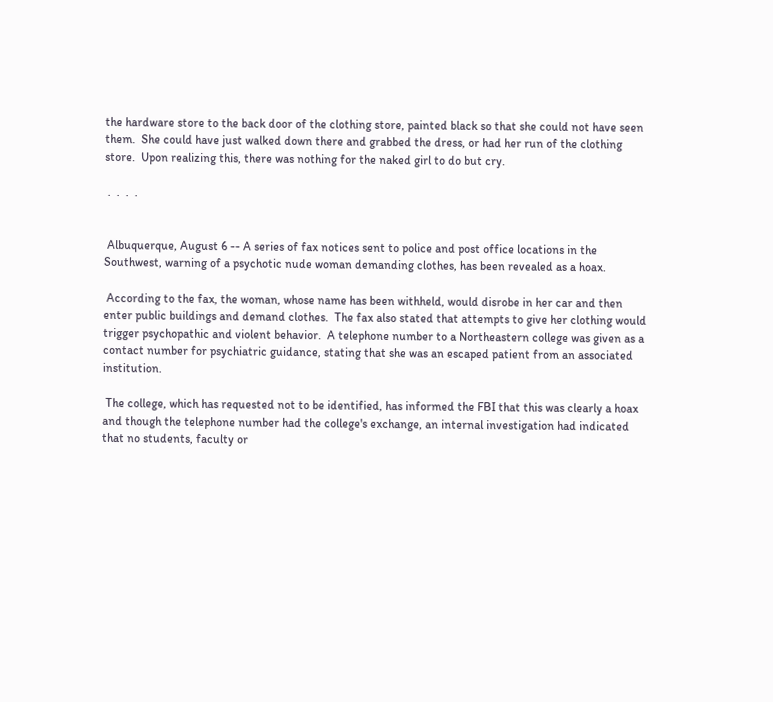the hardware store to the back door of the clothing store, painted black so that she could not have seen them.  She could have just walked down there and grabbed the dress, or had her run of the clothing store.  Upon realizing this, there was nothing for the naked girl to do but cry.

 .  .  .  .


 Albuquerque, August 6 -- A series of fax notices sent to police and post office locations in the Southwest, warning of a psychotic nude woman demanding clothes, has been revealed as a hoax.

 According to the fax, the woman, whose name has been withheld, would disrobe in her car and then enter public buildings and demand clothes.  The fax also stated that attempts to give her clothing would trigger psychopathic and violent behavior.  A telephone number to a Northeastern college was given as a contact number for psychiatric guidance, stating that she was an escaped patient from an associated institution.

 The college, which has requested not to be identified, has informed the FBI that this was clearly a hoax and though the telephone number had the college's exchange, an internal investigation had indicated that no students, faculty or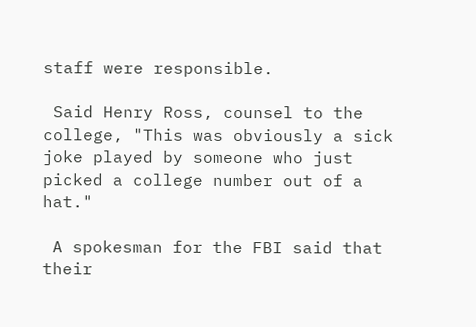staff were responsible.

 Said Henry Ross, counsel to the college, "This was obviously a sick joke played by someone who just picked a college number out of a hat."

 A spokesman for the FBI said that their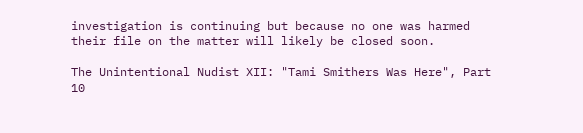investigation is continuing but because no one was harmed their file on the matter will likely be closed soon.

The Unintentional Nudist XII: "Tami Smithers Was Here", Part 10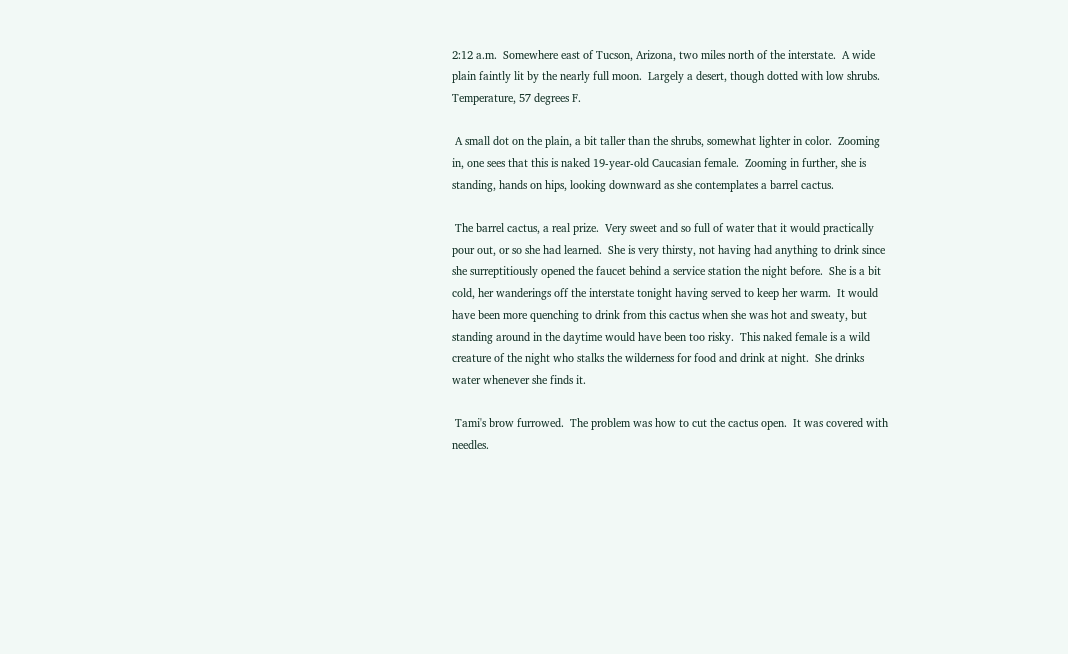2:12 a.m.  Somewhere east of Tucson, Arizona, two miles north of the interstate.  A wide plain faintly lit by the nearly full moon.  Largely a desert, though dotted with low shrubs.  Temperature, 57 degrees F.

 A small dot on the plain, a bit taller than the shrubs, somewhat lighter in color.  Zooming in, one sees that this is naked 19-year-old Caucasian female.  Zooming in further, she is standing, hands on hips, looking downward as she contemplates a barrel cactus.

 The barrel cactus, a real prize.  Very sweet and so full of water that it would practically pour out, or so she had learned.  She is very thirsty, not having had anything to drink since she surreptitiously opened the faucet behind a service station the night before.  She is a bit cold, her wanderings off the interstate tonight having served to keep her warm.  It would have been more quenching to drink from this cactus when she was hot and sweaty, but standing around in the daytime would have been too risky.  This naked female is a wild creature of the night who stalks the wilderness for food and drink at night.  She drinks water whenever she finds it.

 Tami's brow furrowed.  The problem was how to cut the cactus open.  It was covered with needles.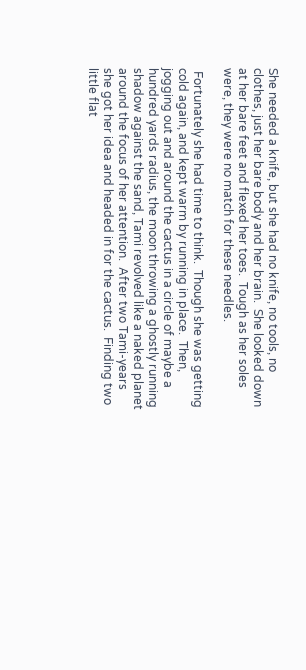She needed a knife, but she had no knife, no tools, no clothes, just her bare body and her brain.  She looked down at her bare feet and flexed her toes.  Tough as her soles were, they were no match for these needles.

 Fortunately she had time to think.  Though she was getting cold again, and kept warm by running in place.  Then, jogging out and around the cactus in a circle of maybe a hundred yards radius, the moon throwing a ghostly running shadow against the sand, Tami revolved like a naked planet around the focus of her attention.  After two Tami-years she got her idea and headed in for the cactus.  Finding two little flat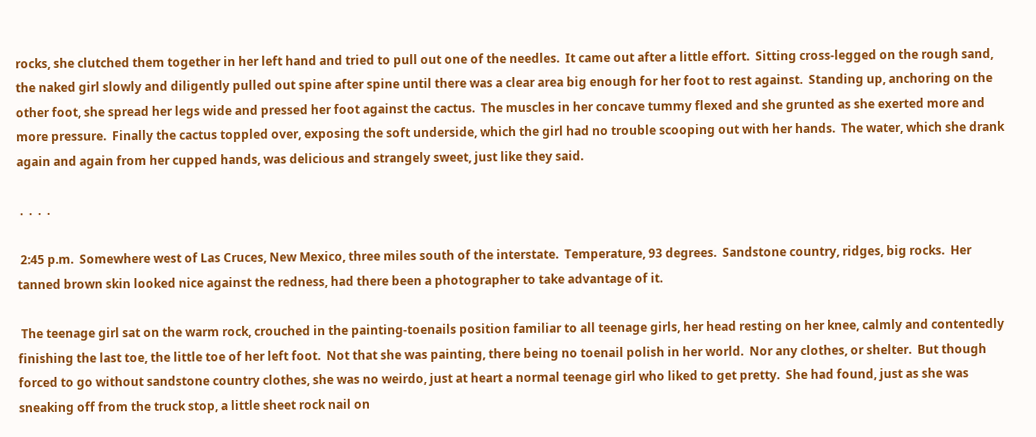rocks, she clutched them together in her left hand and tried to pull out one of the needles.  It came out after a little effort.  Sitting cross-legged on the rough sand, the naked girl slowly and diligently pulled out spine after spine until there was a clear area big enough for her foot to rest against.  Standing up, anchoring on the other foot, she spread her legs wide and pressed her foot against the cactus.  The muscles in her concave tummy flexed and she grunted as she exerted more and more pressure.  Finally the cactus toppled over, exposing the soft underside, which the girl had no trouble scooping out with her hands.  The water, which she drank again and again from her cupped hands, was delicious and strangely sweet, just like they said.

 .  .  .  .

 2:45 p.m.  Somewhere west of Las Cruces, New Mexico, three miles south of the interstate.  Temperature, 93 degrees.  Sandstone country, ridges, big rocks.  Her tanned brown skin looked nice against the redness, had there been a photographer to take advantage of it.

 The teenage girl sat on the warm rock, crouched in the painting-toenails position familiar to all teenage girls, her head resting on her knee, calmly and contentedly finishing the last toe, the little toe of her left foot.  Not that she was painting, there being no toenail polish in her world.  Nor any clothes, or shelter.  But though forced to go without sandstone country clothes, she was no weirdo, just at heart a normal teenage girl who liked to get pretty.  She had found, just as she was sneaking off from the truck stop, a little sheet rock nail on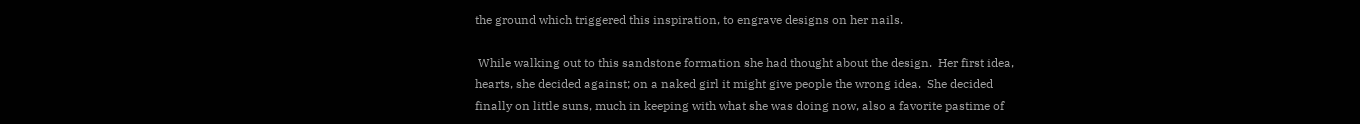the ground which triggered this inspiration, to engrave designs on her nails.

 While walking out to this sandstone formation she had thought about the design.  Her first idea, hearts, she decided against; on a naked girl it might give people the wrong idea.  She decided finally on little suns, much in keeping with what she was doing now, also a favorite pastime of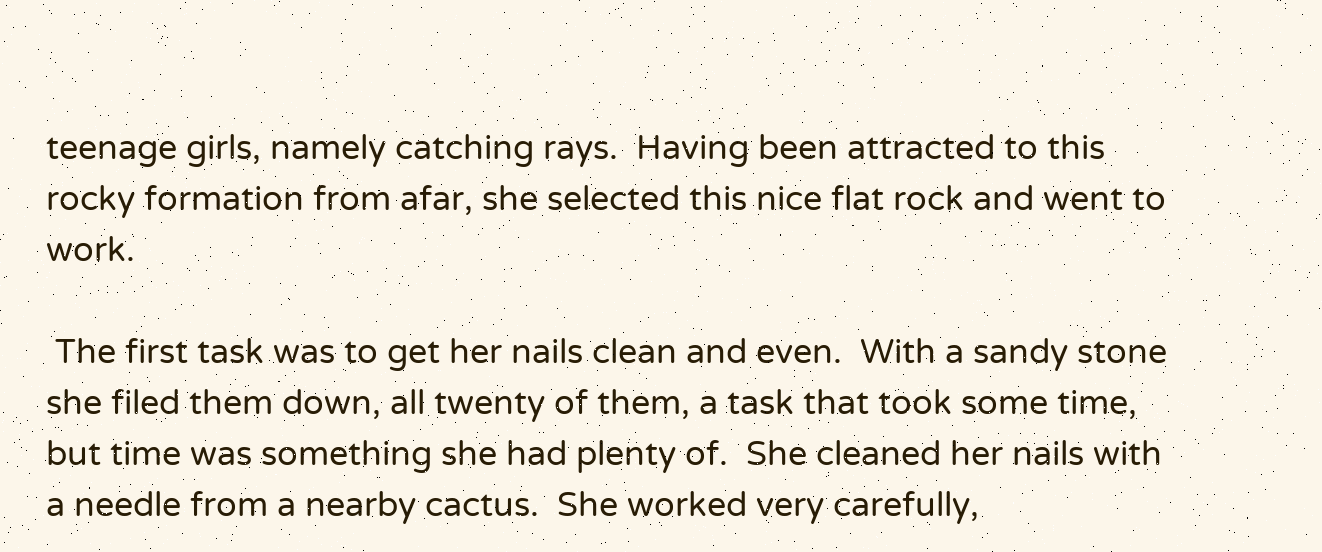teenage girls, namely catching rays.  Having been attracted to this rocky formation from afar, she selected this nice flat rock and went to work.

 The first task was to get her nails clean and even.  With a sandy stone she filed them down, all twenty of them, a task that took some time, but time was something she had plenty of.  She cleaned her nails with a needle from a nearby cactus.  She worked very carefully,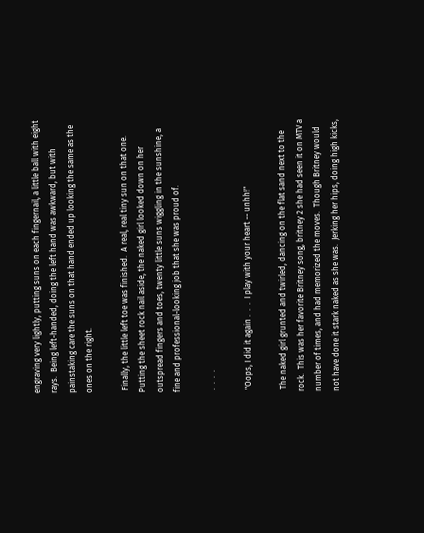engraving very lightly, putting suns on each fingernail, a little ball with eight rays.  Being left-handed, doing the left hand was awkward, but with painstaking care the suns on that hand ended up looking the same as the ones on the right.

 Finally, the little left toe was finished.  A real, real tiny sun on that one.  Putting the sheet rock nail aside, the naked girl looked down on her outspread fingers and toes, twenty little suns wiggling in the sunshine, a fine and professional-looking job that she was proud of.

 .  .  .  .

 "Oops, I did it again .  .  .  I play with your heart -- unhh!"

 The naked girl grunted and twirled, dancing on the flat sand next to the rock.  This was her favorite Britney song, britney 2 she had seen it on MTV a number of times, and had memorized the moves.  Though Britney would not have done it stark naked as she was.  Jerking her hips, doing high kicks,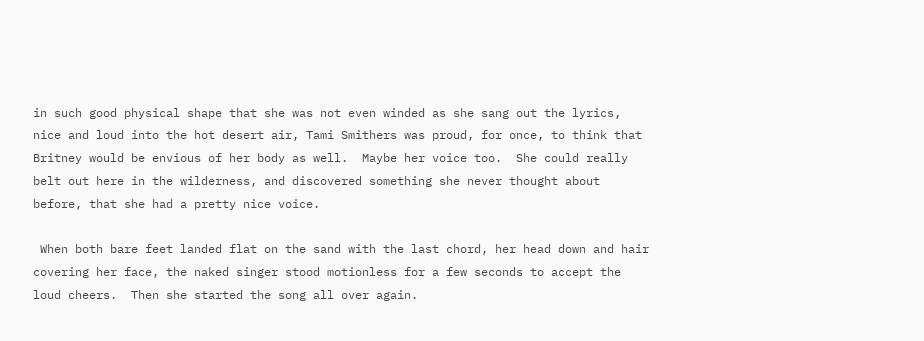in such good physical shape that she was not even winded as she sang out the lyrics, nice and loud into the hot desert air, Tami Smithers was proud, for once, to think that Britney would be envious of her body as well.  Maybe her voice too.  She could really belt out here in the wilderness, and discovered something she never thought about before, that she had a pretty nice voice.

 When both bare feet landed flat on the sand with the last chord, her head down and hair covering her face, the naked singer stood motionless for a few seconds to accept the loud cheers.  Then she started the song all over again.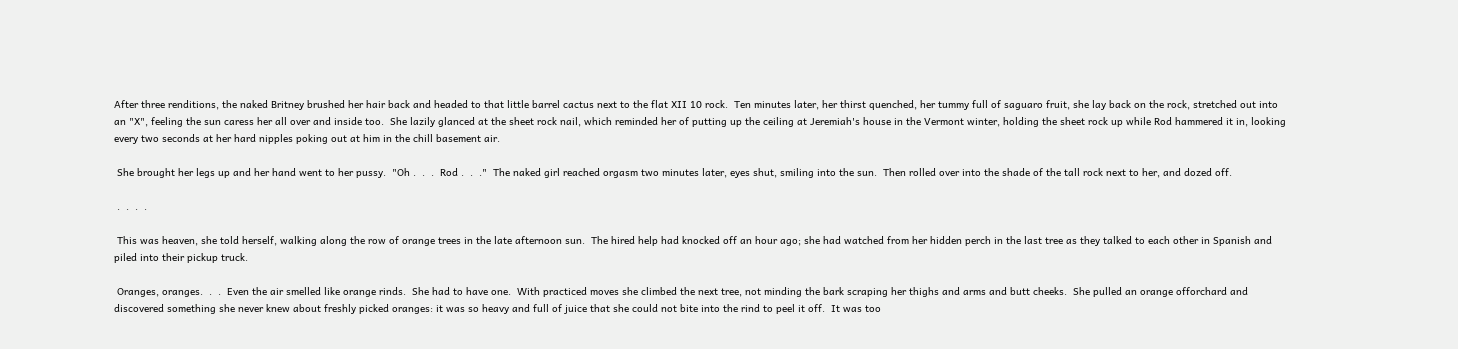After three renditions, the naked Britney brushed her hair back and headed to that little barrel cactus next to the flat XII 10 rock.  Ten minutes later, her thirst quenched, her tummy full of saguaro fruit, she lay back on the rock, stretched out into an "X", feeling the sun caress her all over and inside too.  She lazily glanced at the sheet rock nail, which reminded her of putting up the ceiling at Jeremiah's house in the Vermont winter, holding the sheet rock up while Rod hammered it in, looking every two seconds at her hard nipples poking out at him in the chill basement air.

 She brought her legs up and her hand went to her pussy.  "Oh .  .  .  Rod .  .  ."  The naked girl reached orgasm two minutes later, eyes shut, smiling into the sun.  Then rolled over into the shade of the tall rock next to her, and dozed off.

 .  .  .  .

 This was heaven, she told herself, walking along the row of orange trees in the late afternoon sun.  The hired help had knocked off an hour ago; she had watched from her hidden perch in the last tree as they talked to each other in Spanish and piled into their pickup truck.

 Oranges, oranges.  .  .  Even the air smelled like orange rinds.  She had to have one.  With practiced moves she climbed the next tree, not minding the bark scraping her thighs and arms and butt cheeks.  She pulled an orange offorchard and discovered something she never knew about freshly picked oranges: it was so heavy and full of juice that she could not bite into the rind to peel it off.  It was too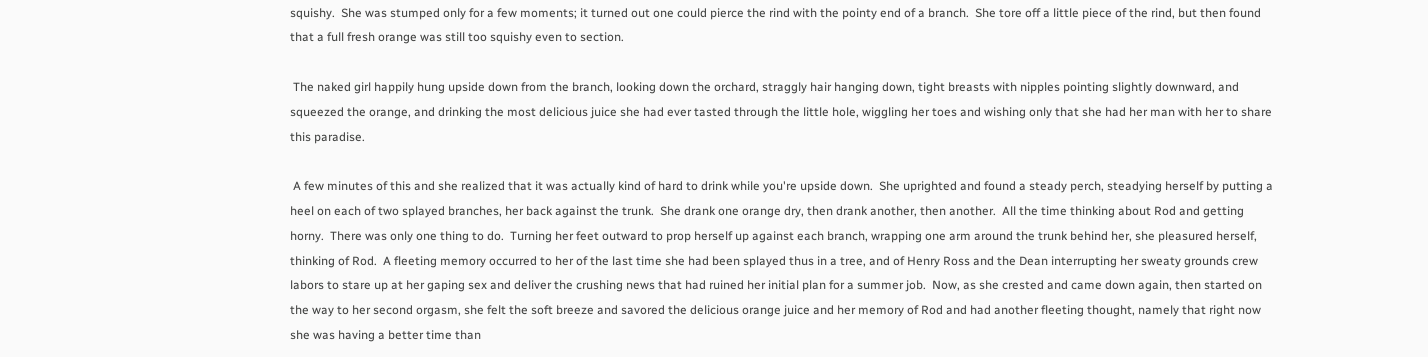squishy.  She was stumped only for a few moments; it turned out one could pierce the rind with the pointy end of a branch.  She tore off a little piece of the rind, but then found that a full fresh orange was still too squishy even to section.

 The naked girl happily hung upside down from the branch, looking down the orchard, straggly hair hanging down, tight breasts with nipples pointing slightly downward, and squeezed the orange, and drinking the most delicious juice she had ever tasted through the little hole, wiggling her toes and wishing only that she had her man with her to share this paradise.

 A few minutes of this and she realized that it was actually kind of hard to drink while you're upside down.  She uprighted and found a steady perch, steadying herself by putting a heel on each of two splayed branches, her back against the trunk.  She drank one orange dry, then drank another, then another.  All the time thinking about Rod and getting horny.  There was only one thing to do.  Turning her feet outward to prop herself up against each branch, wrapping one arm around the trunk behind her, she pleasured herself, thinking of Rod.  A fleeting memory occurred to her of the last time she had been splayed thus in a tree, and of Henry Ross and the Dean interrupting her sweaty grounds crew labors to stare up at her gaping sex and deliver the crushing news that had ruined her initial plan for a summer job.  Now, as she crested and came down again, then started on the way to her second orgasm, she felt the soft breeze and savored the delicious orange juice and her memory of Rod and had another fleeting thought, namely that right now she was having a better time than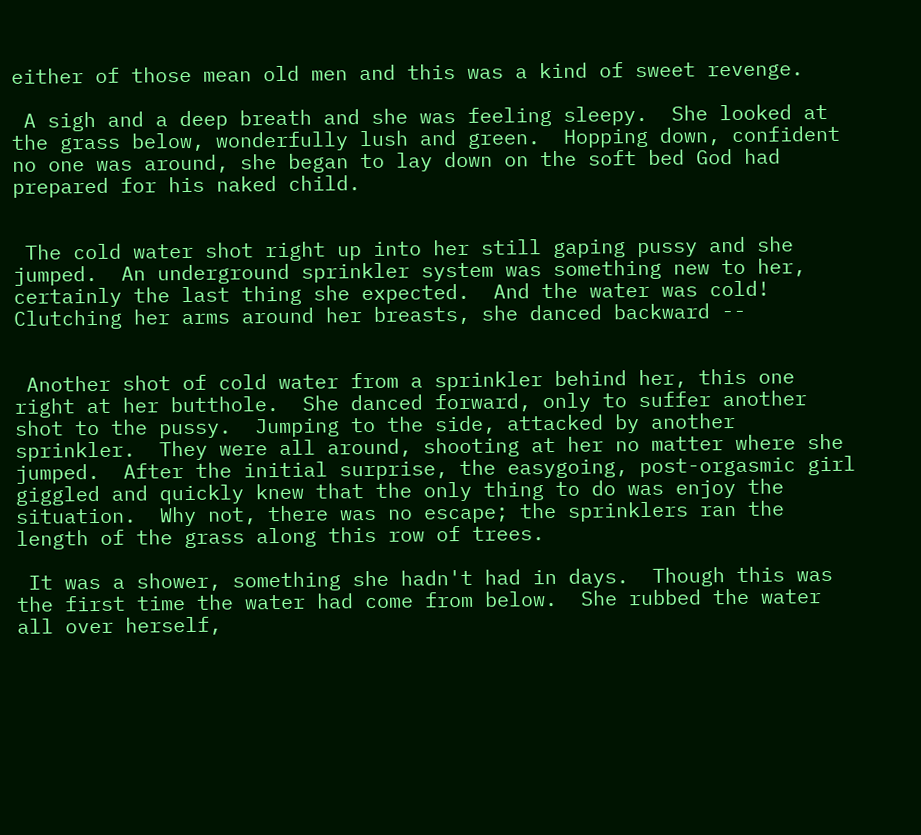either of those mean old men and this was a kind of sweet revenge.

 A sigh and a deep breath and she was feeling sleepy.  She looked at the grass below, wonderfully lush and green.  Hopping down, confident no one was around, she began to lay down on the soft bed God had prepared for his naked child.


 The cold water shot right up into her still gaping pussy and she jumped.  An underground sprinkler system was something new to her, certainly the last thing she expected.  And the water was cold!  Clutching her arms around her breasts, she danced backward --


 Another shot of cold water from a sprinkler behind her, this one right at her butthole.  She danced forward, only to suffer another shot to the pussy.  Jumping to the side, attacked by another sprinkler.  They were all around, shooting at her no matter where she jumped.  After the initial surprise, the easygoing, post-orgasmic girl giggled and quickly knew that the only thing to do was enjoy the situation.  Why not, there was no escape; the sprinklers ran the length of the grass along this row of trees.

 It was a shower, something she hadn't had in days.  Though this was the first time the water had come from below.  She rubbed the water all over herself,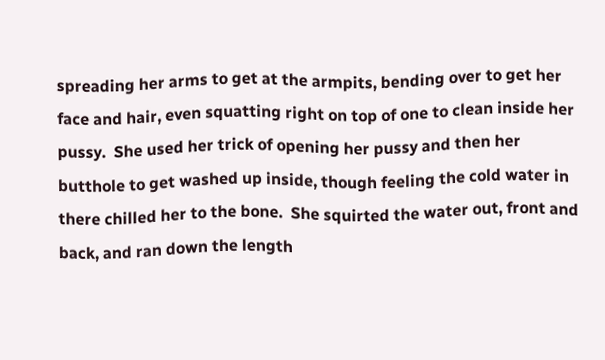spreading her arms to get at the armpits, bending over to get her face and hair, even squatting right on top of one to clean inside her pussy.  She used her trick of opening her pussy and then her butthole to get washed up inside, though feeling the cold water in there chilled her to the bone.  She squirted the water out, front and back, and ran down the length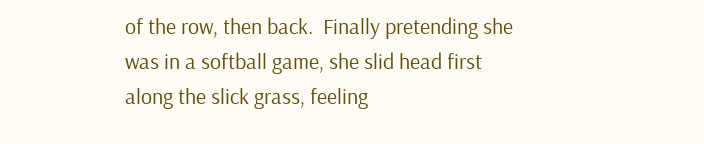of the row, then back.  Finally pretending she was in a softball game, she slid head first along the slick grass, feeling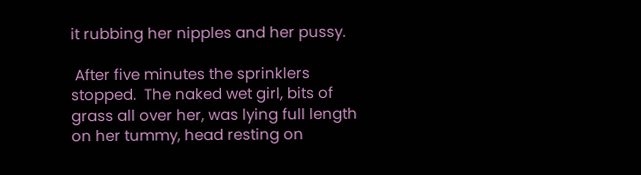it rubbing her nipples and her pussy.

 After five minutes the sprinklers stopped.  The naked wet girl, bits of grass all over her, was lying full length on her tummy, head resting on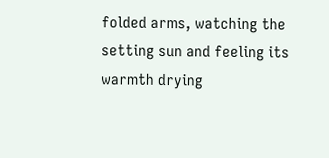folded arms, watching the setting sun and feeling its warmth drying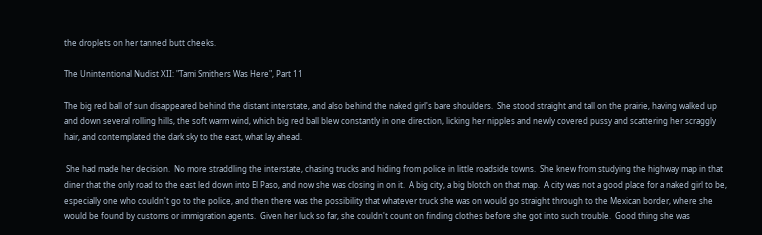the droplets on her tanned butt cheeks.

The Unintentional Nudist XII: "Tami Smithers Was Here", Part 11

The big red ball of sun disappeared behind the distant interstate, and also behind the naked girl's bare shoulders.  She stood straight and tall on the prairie, having walked up and down several rolling hills, the soft warm wind, which big red ball blew constantly in one direction, licking her nipples and newly covered pussy and scattering her scraggly hair, and contemplated the dark sky to the east, what lay ahead.

 She had made her decision.  No more straddling the interstate, chasing trucks and hiding from police in little roadside towns.  She knew from studying the highway map in that diner that the only road to the east led down into El Paso, and now she was closing in on it.  A big city, a big blotch on that map.  A city was not a good place for a naked girl to be, especially one who couldn't go to the police, and then there was the possibility that whatever truck she was on would go straight through to the Mexican border, where she would be found by customs or immigration agents.  Given her luck so far, she couldn't count on finding clothes before she got into such trouble.  Good thing she was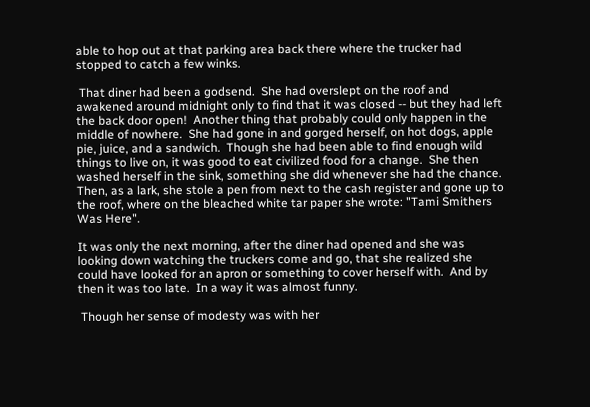able to hop out at that parking area back there where the trucker had stopped to catch a few winks.

 That diner had been a godsend.  She had overslept on the roof and awakened around midnight only to find that it was closed -- but they had left the back door open!  Another thing that probably could only happen in the middle of nowhere.  She had gone in and gorged herself, on hot dogs, apple pie, juice, and a sandwich.  Though she had been able to find enough wild things to live on, it was good to eat civilized food for a change.  She then washed herself in the sink, something she did whenever she had the chance.  Then, as a lark, she stole a pen from next to the cash register and gone up to the roof, where on the bleached white tar paper she wrote: "Tami Smithers Was Here".

It was only the next morning, after the diner had opened and she was looking down watching the truckers come and go, that she realized she could have looked for an apron or something to cover herself with.  And by then it was too late.  In a way it was almost funny.

 Though her sense of modesty was with her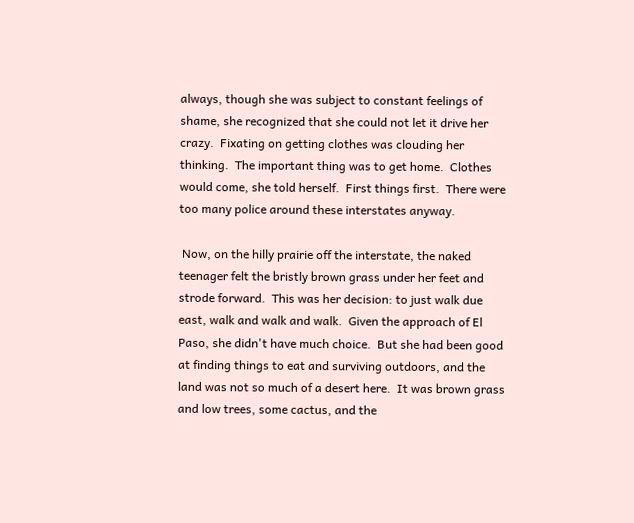always, though she was subject to constant feelings of shame, she recognized that she could not let it drive her crazy.  Fixating on getting clothes was clouding her thinking.  The important thing was to get home.  Clothes would come, she told herself.  First things first.  There were too many police around these interstates anyway.

 Now, on the hilly prairie off the interstate, the naked teenager felt the bristly brown grass under her feet and strode forward.  This was her decision: to just walk due east, walk and walk and walk.  Given the approach of El Paso, she didn't have much choice.  But she had been good at finding things to eat and surviving outdoors, and the land was not so much of a desert here.  It was brown grass and low trees, some cactus, and the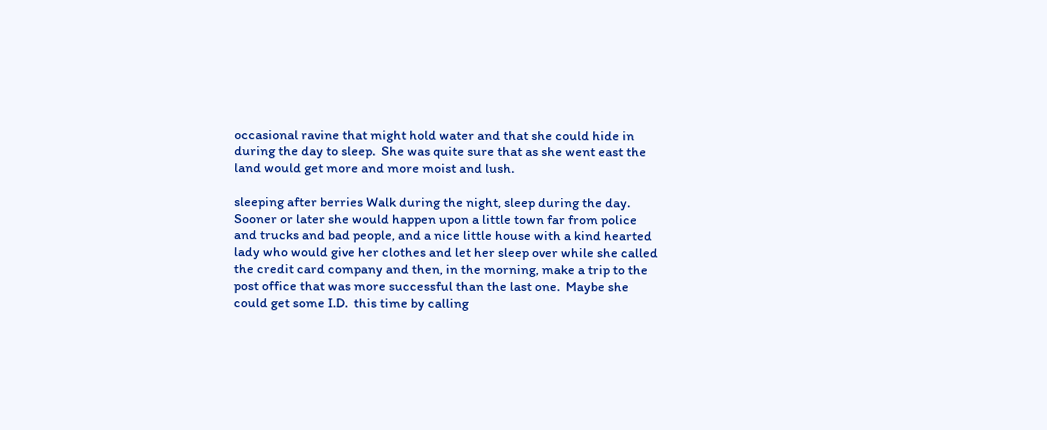occasional ravine that might hold water and that she could hide in during the day to sleep.  She was quite sure that as she went east the land would get more and more moist and lush.

sleeping after berries Walk during the night, sleep during the day.  Sooner or later she would happen upon a little town far from police and trucks and bad people, and a nice little house with a kind hearted lady who would give her clothes and let her sleep over while she called the credit card company and then, in the morning, make a trip to the post office that was more successful than the last one.  Maybe she could get some I.D.  this time by calling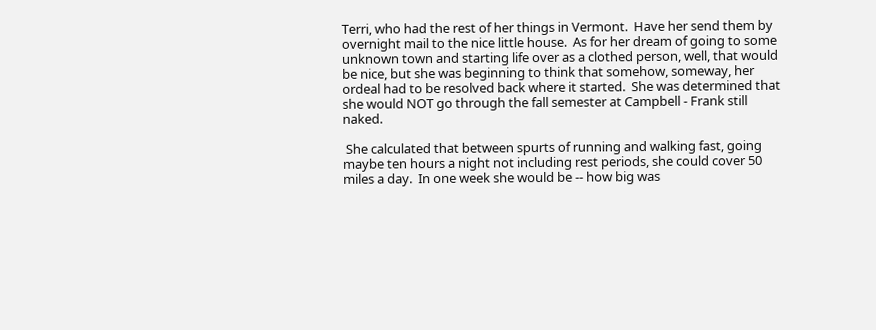Terri, who had the rest of her things in Vermont.  Have her send them by overnight mail to the nice little house.  As for her dream of going to some unknown town and starting life over as a clothed person, well, that would be nice, but she was beginning to think that somehow, someway, her ordeal had to be resolved back where it started.  She was determined that she would NOT go through the fall semester at Campbell - Frank still naked.

 She calculated that between spurts of running and walking fast, going maybe ten hours a night not including rest periods, she could cover 50 miles a day.  In one week she would be -- how big was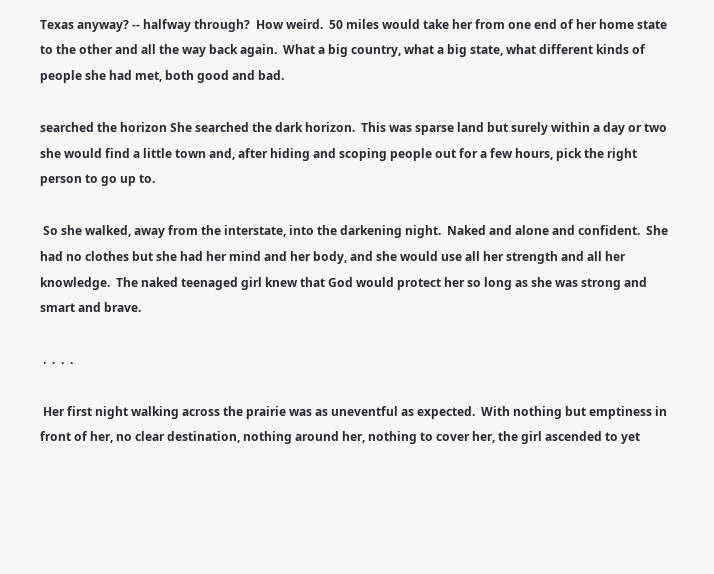Texas anyway? -- halfway through?  How weird.  50 miles would take her from one end of her home state to the other and all the way back again.  What a big country, what a big state, what different kinds of people she had met, both good and bad.

searched the horizon She searched the dark horizon.  This was sparse land but surely within a day or two she would find a little town and, after hiding and scoping people out for a few hours, pick the right person to go up to.

 So she walked, away from the interstate, into the darkening night.  Naked and alone and confident.  She had no clothes but she had her mind and her body, and she would use all her strength and all her knowledge.  The naked teenaged girl knew that God would protect her so long as she was strong and smart and brave.

 .  .  .  .

 Her first night walking across the prairie was as uneventful as expected.  With nothing but emptiness in front of her, no clear destination, nothing around her, nothing to cover her, the girl ascended to yet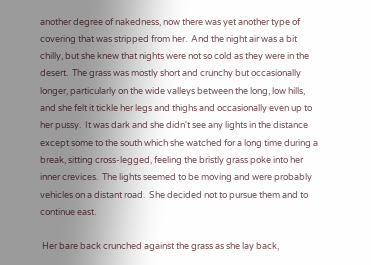another degree of nakedness, now there was yet another type of covering that was stripped from her.  And the night air was a bit chilly, but she knew that nights were not so cold as they were in the desert.  The grass was mostly short and crunchy but occasionally longer, particularly on the wide valleys between the long, low hills, and she felt it tickle her legs and thighs and occasionally even up to her pussy.  It was dark and she didn't see any lights in the distance except some to the south which she watched for a long time during a break, sitting cross-legged, feeling the bristly grass poke into her inner crevices.  The lights seemed to be moving and were probably vehicles on a distant road.  She decided not to pursue them and to continue east.

 Her bare back crunched against the grass as she lay back,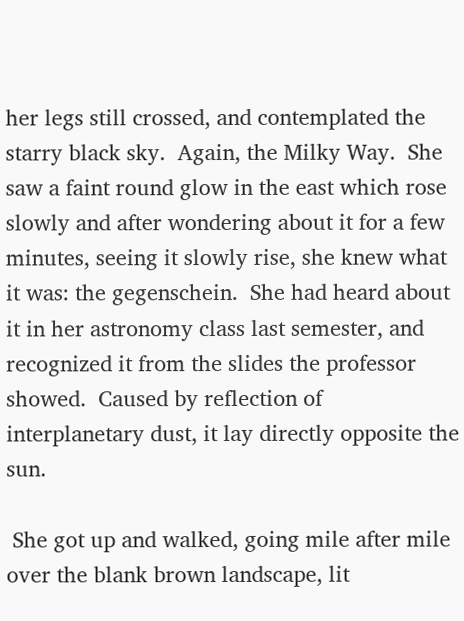her legs still crossed, and contemplated the starry black sky.  Again, the Milky Way.  She saw a faint round glow in the east which rose slowly and after wondering about it for a few minutes, seeing it slowly rise, she knew what it was: the gegenschein.  She had heard about it in her astronomy class last semester, and recognized it from the slides the professor showed.  Caused by reflection of interplanetary dust, it lay directly opposite the sun.

 She got up and walked, going mile after mile over the blank brown landscape, lit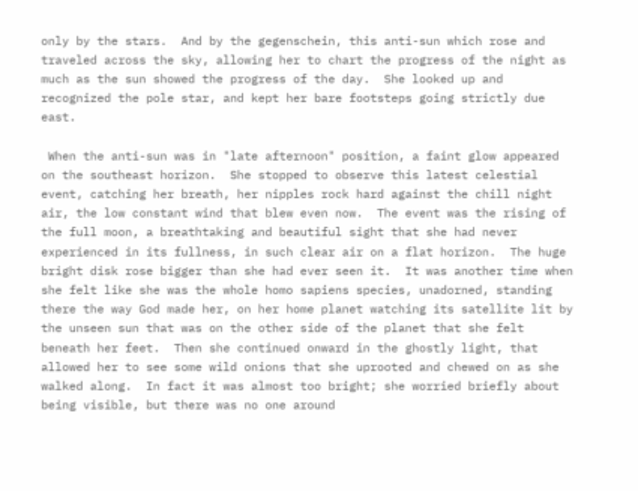only by the stars.  And by the gegenschein, this anti-sun which rose and traveled across the sky, allowing her to chart the progress of the night as much as the sun showed the progress of the day.  She looked up and recognized the pole star, and kept her bare footsteps going strictly due east.

 When the anti-sun was in "late afternoon" position, a faint glow appeared on the southeast horizon.  She stopped to observe this latest celestial event, catching her breath, her nipples rock hard against the chill night air, the low constant wind that blew even now.  The event was the rising of the full moon, a breathtaking and beautiful sight that she had never experienced in its fullness, in such clear air on a flat horizon.  The huge bright disk rose bigger than she had ever seen it.  It was another time when she felt like she was the whole homo sapiens species, unadorned, standing there the way God made her, on her home planet watching its satellite lit by the unseen sun that was on the other side of the planet that she felt beneath her feet.  Then she continued onward in the ghostly light, that allowed her to see some wild onions that she uprooted and chewed on as she walked along.  In fact it was almost too bright; she worried briefly about being visible, but there was no one around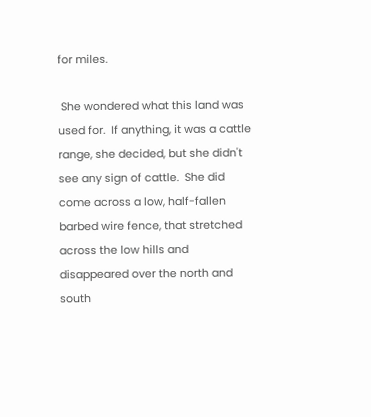for miles.

 She wondered what this land was used for.  If anything, it was a cattle range, she decided, but she didn't see any sign of cattle.  She did come across a low, half-fallen barbed wire fence, that stretched across the low hills and disappeared over the north and south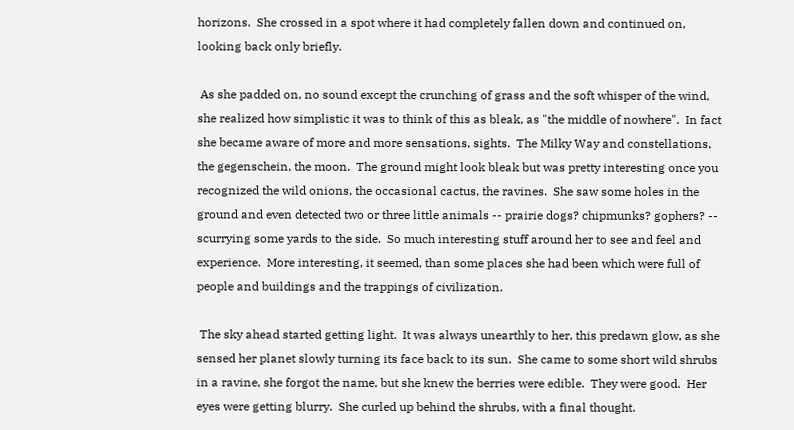horizons.  She crossed in a spot where it had completely fallen down and continued on, looking back only briefly.

 As she padded on, no sound except the crunching of grass and the soft whisper of the wind, she realized how simplistic it was to think of this as bleak, as "the middle of nowhere".  In fact she became aware of more and more sensations, sights.  The Milky Way and constellations, the gegenschein, the moon.  The ground might look bleak but was pretty interesting once you recognized the wild onions, the occasional cactus, the ravines.  She saw some holes in the ground and even detected two or three little animals -- prairie dogs? chipmunks? gophers? -- scurrying some yards to the side.  So much interesting stuff around her to see and feel and experience.  More interesting, it seemed, than some places she had been which were full of people and buildings and the trappings of civilization.

 The sky ahead started getting light.  It was always unearthly to her, this predawn glow, as she sensed her planet slowly turning its face back to its sun.  She came to some short wild shrubs in a ravine, she forgot the name, but she knew the berries were edible.  They were good.  Her eyes were getting blurry.  She curled up behind the shrubs, with a final thought.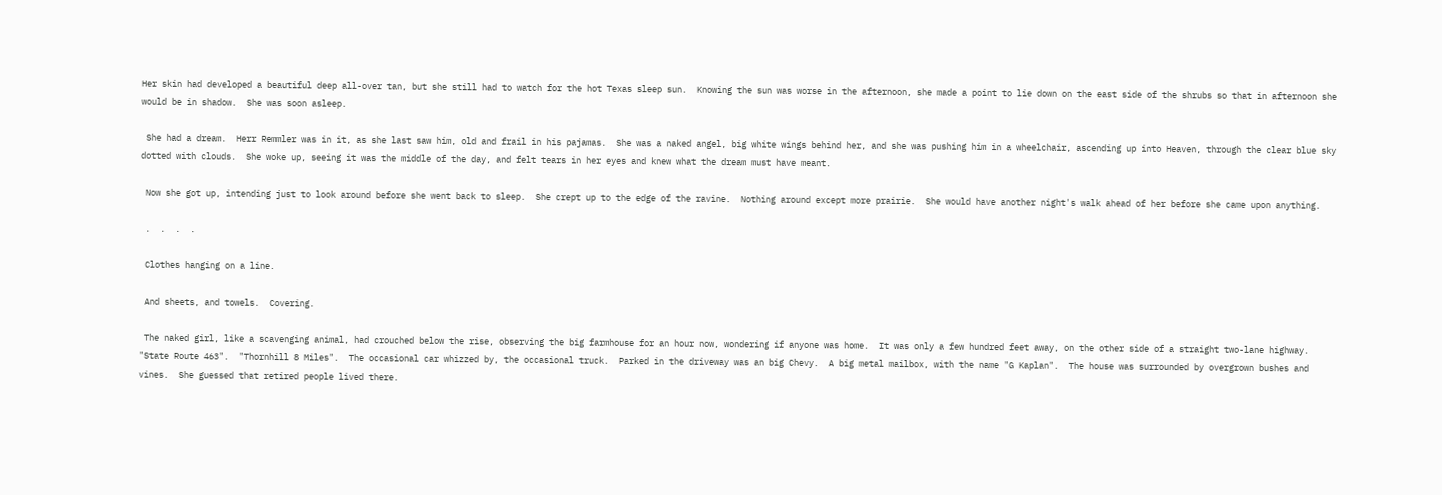Her skin had developed a beautiful deep all-over tan, but she still had to watch for the hot Texas sleep sun.  Knowing the sun was worse in the afternoon, she made a point to lie down on the east side of the shrubs so that in afternoon she would be in shadow.  She was soon asleep.

 She had a dream.  Herr Remmler was in it, as she last saw him, old and frail in his pajamas.  She was a naked angel, big white wings behind her, and she was pushing him in a wheelchair, ascending up into Heaven, through the clear blue sky dotted with clouds.  She woke up, seeing it was the middle of the day, and felt tears in her eyes and knew what the dream must have meant.

 Now she got up, intending just to look around before she went back to sleep.  She crept up to the edge of the ravine.  Nothing around except more prairie.  She would have another night's walk ahead of her before she came upon anything.

 .  .  .  .

 Clothes hanging on a line.

 And sheets, and towels.  Covering.

 The naked girl, like a scavenging animal, had crouched below the rise, observing the big farmhouse for an hour now, wondering if anyone was home.  It was only a few hundred feet away, on the other side of a straight two-lane highway.  "State Route 463".  "Thornhill 8 Miles".  The occasional car whizzed by, the occasional truck.  Parked in the driveway was an big Chevy.  A big metal mailbox, with the name "G Kaplan".  The house was surrounded by overgrown bushes and vines.  She guessed that retired people lived there.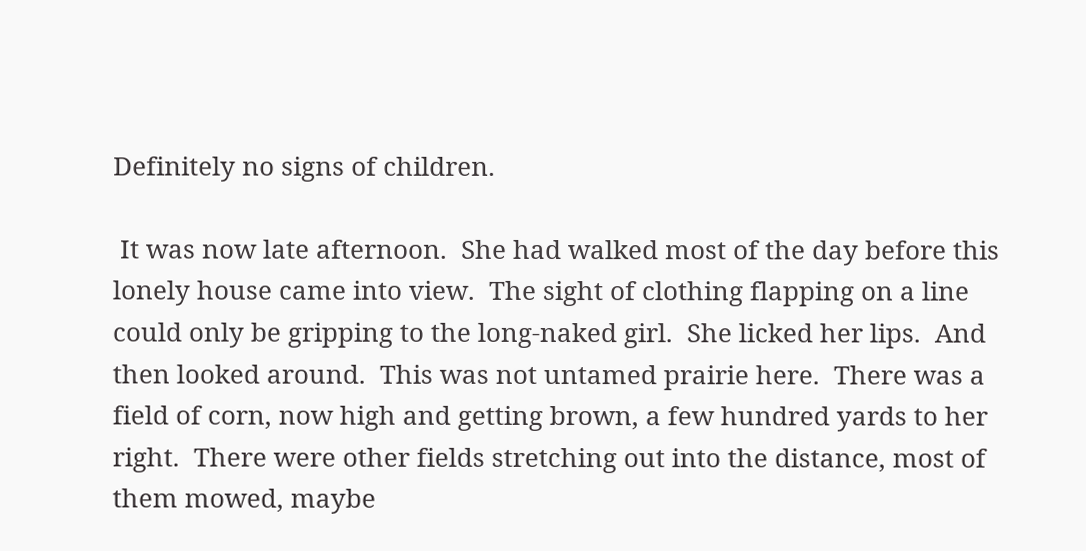Definitely no signs of children.

 It was now late afternoon.  She had walked most of the day before this lonely house came into view.  The sight of clothing flapping on a line could only be gripping to the long-naked girl.  She licked her lips.  And then looked around.  This was not untamed prairie here.  There was a field of corn, now high and getting brown, a few hundred yards to her right.  There were other fields stretching out into the distance, most of them mowed, maybe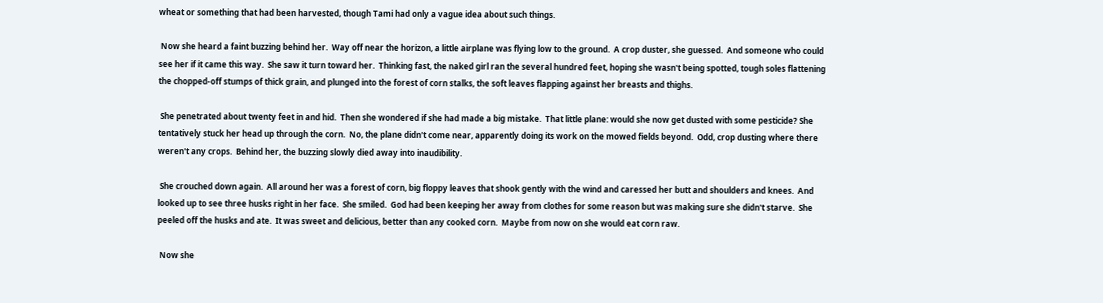wheat or something that had been harvested, though Tami had only a vague idea about such things.

 Now she heard a faint buzzing behind her.  Way off near the horizon, a little airplane was flying low to the ground.  A crop duster, she guessed.  And someone who could see her if it came this way.  She saw it turn toward her.  Thinking fast, the naked girl ran the several hundred feet, hoping she wasn't being spotted, tough soles flattening the chopped-off stumps of thick grain, and plunged into the forest of corn stalks, the soft leaves flapping against her breasts and thighs.

 She penetrated about twenty feet in and hid.  Then she wondered if she had made a big mistake.  That little plane: would she now get dusted with some pesticide? She tentatively stuck her head up through the corn.  No, the plane didn't come near, apparently doing its work on the mowed fields beyond.  Odd, crop dusting where there weren't any crops.  Behind her, the buzzing slowly died away into inaudibility.

 She crouched down again.  All around her was a forest of corn, big floppy leaves that shook gently with the wind and caressed her butt and shoulders and knees.  And looked up to see three husks right in her face.  She smiled.  God had been keeping her away from clothes for some reason but was making sure she didn't starve.  She peeled off the husks and ate.  It was sweet and delicious, better than any cooked corn.  Maybe from now on she would eat corn raw.

 Now she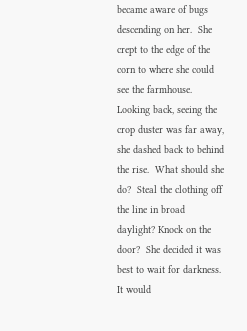became aware of bugs descending on her.  She crept to the edge of the corn to where she could see the farmhouse.  Looking back, seeing the crop duster was far away, she dashed back to behind the rise.  What should she do?  Steal the clothing off the line in broad daylight? Knock on the door?  She decided it was best to wait for darkness.  It would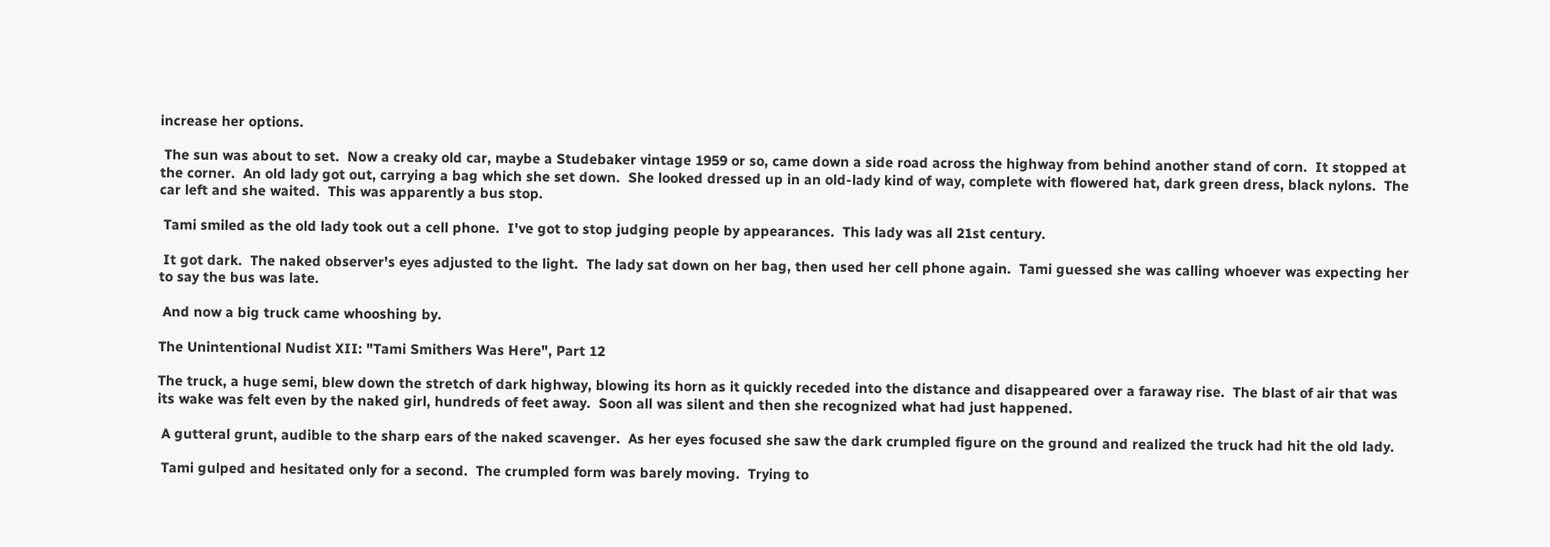increase her options.

 The sun was about to set.  Now a creaky old car, maybe a Studebaker vintage 1959 or so, came down a side road across the highway from behind another stand of corn.  It stopped at the corner.  An old lady got out, carrying a bag which she set down.  She looked dressed up in an old-lady kind of way, complete with flowered hat, dark green dress, black nylons.  The car left and she waited.  This was apparently a bus stop.

 Tami smiled as the old lady took out a cell phone.  I've got to stop judging people by appearances.  This lady was all 21st century.

 It got dark.  The naked observer's eyes adjusted to the light.  The lady sat down on her bag, then used her cell phone again.  Tami guessed she was calling whoever was expecting her to say the bus was late.

 And now a big truck came whooshing by.

The Unintentional Nudist XII: "Tami Smithers Was Here", Part 12

The truck, a huge semi, blew down the stretch of dark highway, blowing its horn as it quickly receded into the distance and disappeared over a faraway rise.  The blast of air that was its wake was felt even by the naked girl, hundreds of feet away.  Soon all was silent and then she recognized what had just happened.

 A gutteral grunt, audible to the sharp ears of the naked scavenger.  As her eyes focused she saw the dark crumpled figure on the ground and realized the truck had hit the old lady.

 Tami gulped and hesitated only for a second.  The crumpled form was barely moving.  Trying to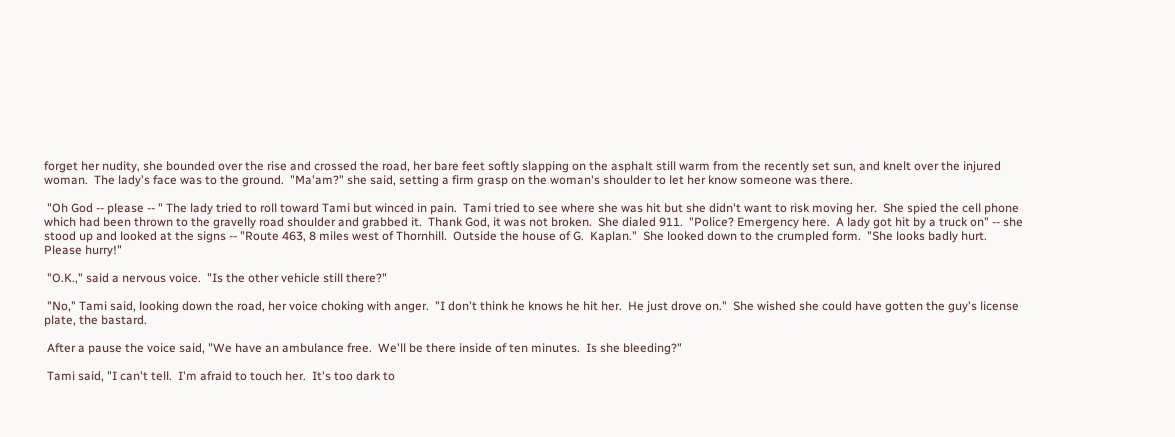forget her nudity, she bounded over the rise and crossed the road, her bare feet softly slapping on the asphalt still warm from the recently set sun, and knelt over the injured woman.  The lady's face was to the ground.  "Ma'am?" she said, setting a firm grasp on the woman's shoulder to let her know someone was there.

 "Oh God -- please -- " The lady tried to roll toward Tami but winced in pain.  Tami tried to see where she was hit but she didn't want to risk moving her.  She spied the cell phone which had been thrown to the gravelly road shoulder and grabbed it.  Thank God, it was not broken.  She dialed 911.  "Police? Emergency here.  A lady got hit by a truck on" -- she stood up and looked at the signs -- "Route 463, 8 miles west of Thornhill.  Outside the house of G.  Kaplan."  She looked down to the crumpled form.  "She looks badly hurt.  Please hurry!"

 "O.K.," said a nervous voice.  "Is the other vehicle still there?"

 "No," Tami said, looking down the road, her voice choking with anger.  "I don't think he knows he hit her.  He just drove on."  She wished she could have gotten the guy's license plate, the bastard.

 After a pause the voice said, "We have an ambulance free.  We'll be there inside of ten minutes.  Is she bleeding?"

 Tami said, "I can't tell.  I'm afraid to touch her.  It's too dark to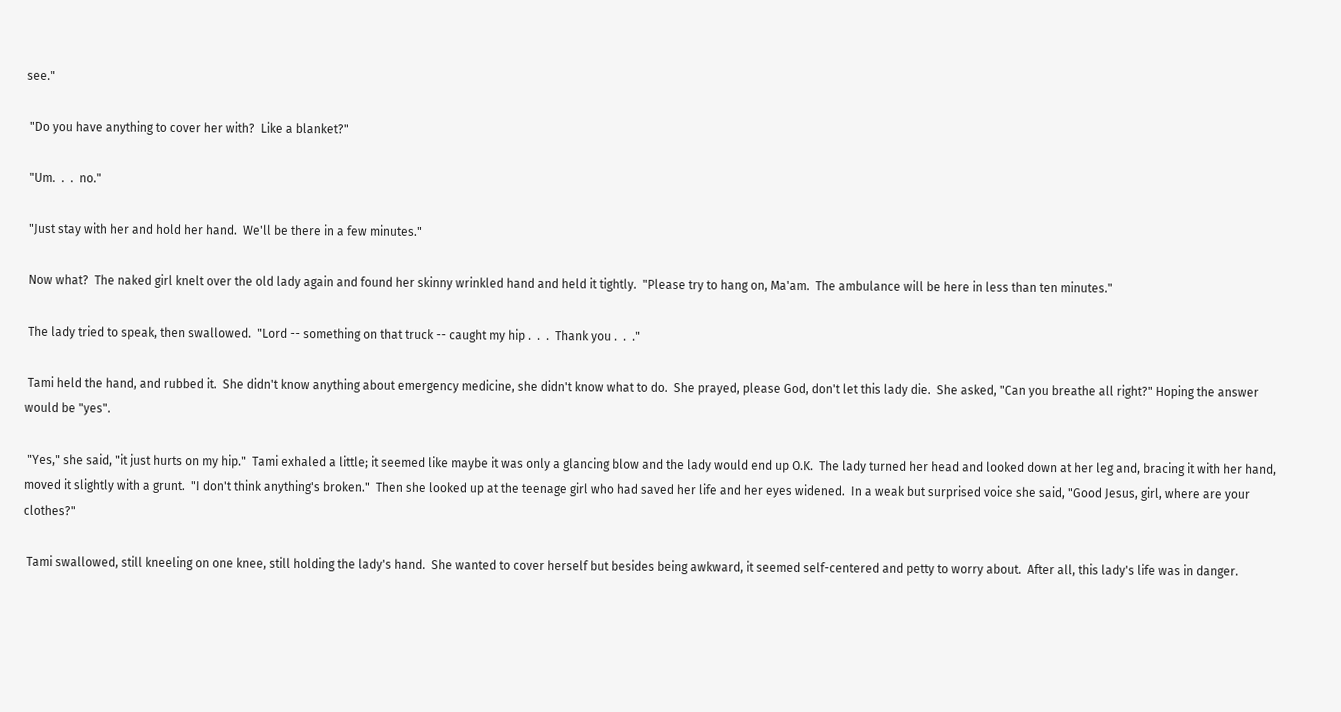see."

 "Do you have anything to cover her with?  Like a blanket?"

 "Um.  .  .  no."

 "Just stay with her and hold her hand.  We'll be there in a few minutes."

 Now what?  The naked girl knelt over the old lady again and found her skinny wrinkled hand and held it tightly.  "Please try to hang on, Ma'am.  The ambulance will be here in less than ten minutes."

 The lady tried to speak, then swallowed.  "Lord -- something on that truck -- caught my hip .  .  .  Thank you .  .  ."

 Tami held the hand, and rubbed it.  She didn't know anything about emergency medicine, she didn't know what to do.  She prayed, please God, don't let this lady die.  She asked, "Can you breathe all right?" Hoping the answer would be "yes".

 "Yes," she said, "it just hurts on my hip."  Tami exhaled a little; it seemed like maybe it was only a glancing blow and the lady would end up O.K.  The lady turned her head and looked down at her leg and, bracing it with her hand, moved it slightly with a grunt.  "I don't think anything's broken."  Then she looked up at the teenage girl who had saved her life and her eyes widened.  In a weak but surprised voice she said, "Good Jesus, girl, where are your clothes?"

 Tami swallowed, still kneeling on one knee, still holding the lady's hand.  She wanted to cover herself but besides being awkward, it seemed self-centered and petty to worry about.  After all, this lady's life was in danger.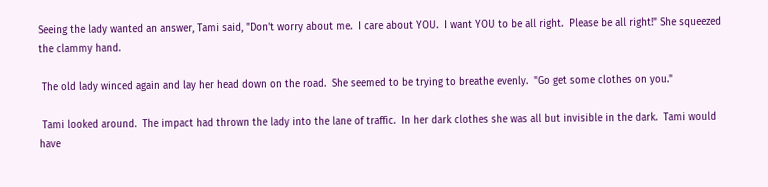Seeing the lady wanted an answer, Tami said, "Don't worry about me.  I care about YOU.  I want YOU to be all right.  Please be all right!" She squeezed the clammy hand.

 The old lady winced again and lay her head down on the road.  She seemed to be trying to breathe evenly.  "Go get some clothes on you."

 Tami looked around.  The impact had thrown the lady into the lane of traffic.  In her dark clothes she was all but invisible in the dark.  Tami would have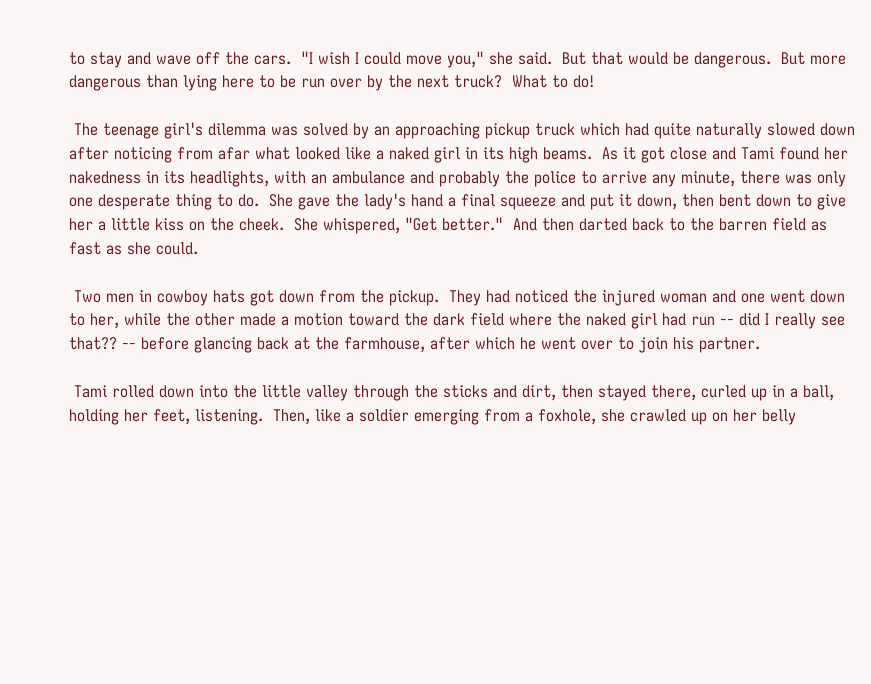to stay and wave off the cars.  "I wish I could move you," she said.  But that would be dangerous.  But more dangerous than lying here to be run over by the next truck?  What to do!

 The teenage girl's dilemma was solved by an approaching pickup truck which had quite naturally slowed down after noticing from afar what looked like a naked girl in its high beams.  As it got close and Tami found her nakedness in its headlights, with an ambulance and probably the police to arrive any minute, there was only one desperate thing to do.  She gave the lady's hand a final squeeze and put it down, then bent down to give her a little kiss on the cheek.  She whispered, "Get better."  And then darted back to the barren field as fast as she could.

 Two men in cowboy hats got down from the pickup.  They had noticed the injured woman and one went down to her, while the other made a motion toward the dark field where the naked girl had run -- did I really see that?? -- before glancing back at the farmhouse, after which he went over to join his partner.

 Tami rolled down into the little valley through the sticks and dirt, then stayed there, curled up in a ball, holding her feet, listening.  Then, like a soldier emerging from a foxhole, she crawled up on her belly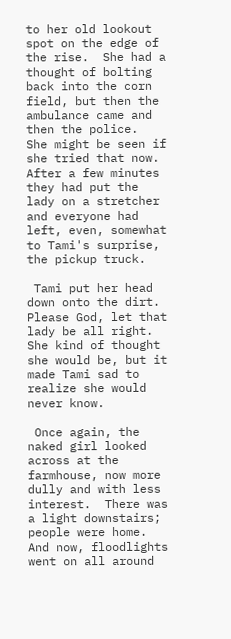to her old lookout spot on the edge of the rise.  She had a thought of bolting back into the corn field, but then the ambulance came and then the police.  She might be seen if she tried that now.  After a few minutes they had put the lady on a stretcher and everyone had left, even, somewhat to Tami's surprise, the pickup truck.

 Tami put her head down onto the dirt.  Please God, let that lady be all right.  She kind of thought she would be, but it made Tami sad to realize she would never know.

 Once again, the naked girl looked across at the farmhouse, now more dully and with less interest.  There was a light downstairs; people were home.  And now, floodlights went on all around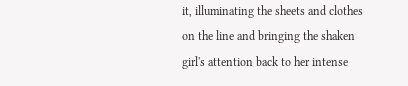it, illuminating the sheets and clothes on the line and bringing the shaken girl's attention back to her intense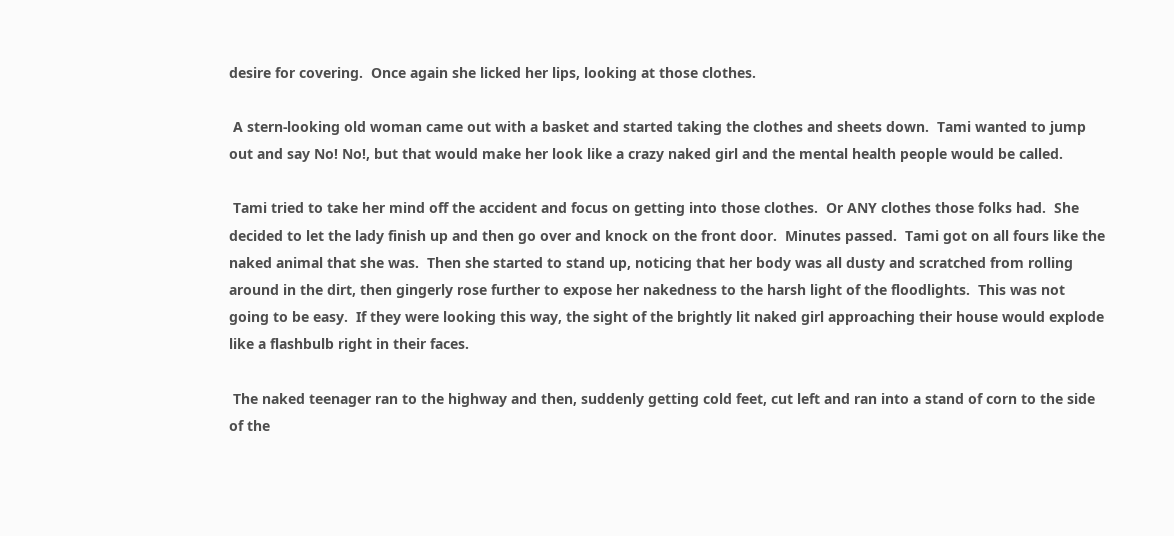desire for covering.  Once again she licked her lips, looking at those clothes.

 A stern-looking old woman came out with a basket and started taking the clothes and sheets down.  Tami wanted to jump out and say No! No!, but that would make her look like a crazy naked girl and the mental health people would be called.

 Tami tried to take her mind off the accident and focus on getting into those clothes.  Or ANY clothes those folks had.  She decided to let the lady finish up and then go over and knock on the front door.  Minutes passed.  Tami got on all fours like the naked animal that she was.  Then she started to stand up, noticing that her body was all dusty and scratched from rolling around in the dirt, then gingerly rose further to expose her nakedness to the harsh light of the floodlights.  This was not going to be easy.  If they were looking this way, the sight of the brightly lit naked girl approaching their house would explode like a flashbulb right in their faces.

 The naked teenager ran to the highway and then, suddenly getting cold feet, cut left and ran into a stand of corn to the side of the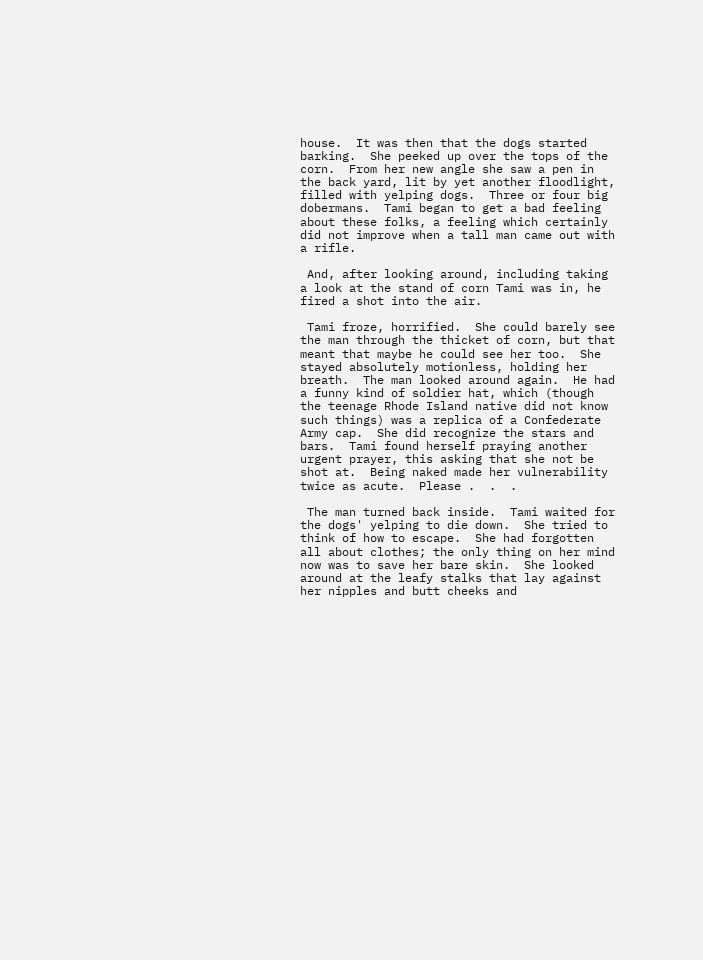house.  It was then that the dogs started barking.  She peeked up over the tops of the corn.  From her new angle she saw a pen in the back yard, lit by yet another floodlight, filled with yelping dogs.  Three or four big dobermans.  Tami began to get a bad feeling about these folks, a feeling which certainly did not improve when a tall man came out with a rifle.

 And, after looking around, including taking a look at the stand of corn Tami was in, he fired a shot into the air.

 Tami froze, horrified.  She could barely see the man through the thicket of corn, but that meant that maybe he could see her too.  She stayed absolutely motionless, holding her breath.  The man looked around again.  He had a funny kind of soldier hat, which (though the teenage Rhode Island native did not know such things) was a replica of a Confederate Army cap.  She did recognize the stars and bars.  Tami found herself praying another urgent prayer, this asking that she not be shot at.  Being naked made her vulnerability twice as acute.  Please .  .  .

 The man turned back inside.  Tami waited for the dogs' yelping to die down.  She tried to think of how to escape.  She had forgotten all about clothes; the only thing on her mind now was to save her bare skin.  She looked around at the leafy stalks that lay against her nipples and butt cheeks and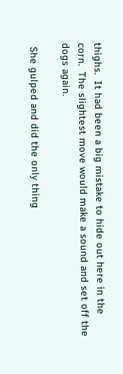thighs.  It had been a big mistake to hide out here in the corn.  The slightest move would make a sound and set off the dogs again.

 She gulped and did the only thing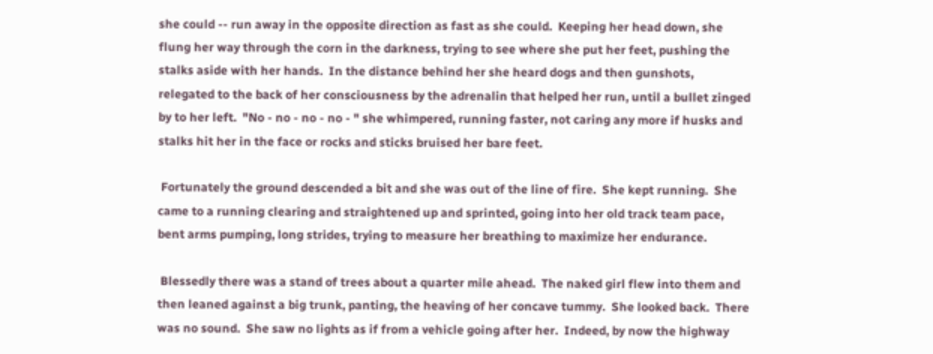she could -- run away in the opposite direction as fast as she could.  Keeping her head down, she flung her way through the corn in the darkness, trying to see where she put her feet, pushing the stalks aside with her hands.  In the distance behind her she heard dogs and then gunshots, relegated to the back of her consciousness by the adrenalin that helped her run, until a bullet zinged by to her left.  "No - no - no - no - " she whimpered, running faster, not caring any more if husks and stalks hit her in the face or rocks and sticks bruised her bare feet.

 Fortunately the ground descended a bit and she was out of the line of fire.  She kept running.  She came to a running clearing and straightened up and sprinted, going into her old track team pace, bent arms pumping, long strides, trying to measure her breathing to maximize her endurance.

 Blessedly there was a stand of trees about a quarter mile ahead.  The naked girl flew into them and then leaned against a big trunk, panting, the heaving of her concave tummy.  She looked back.  There was no sound.  She saw no lights as if from a vehicle going after her.  Indeed, by now the highway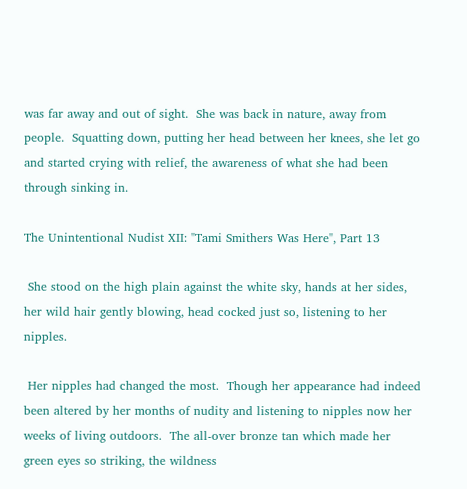was far away and out of sight.  She was back in nature, away from people.  Squatting down, putting her head between her knees, she let go and started crying with relief, the awareness of what she had been through sinking in.

The Unintentional Nudist XII: "Tami Smithers Was Here", Part 13

 She stood on the high plain against the white sky, hands at her sides, her wild hair gently blowing, head cocked just so, listening to her nipples.

 Her nipples had changed the most.  Though her appearance had indeed been altered by her months of nudity and listening to nipples now her weeks of living outdoors.  The all-over bronze tan which made her green eyes so striking, the wildness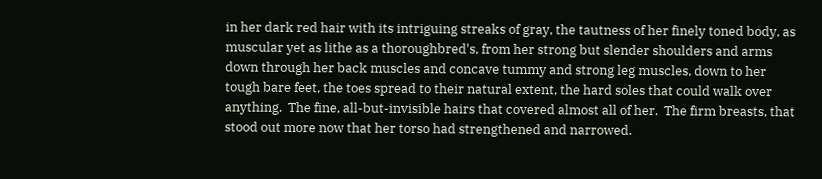in her dark red hair with its intriguing streaks of gray, the tautness of her finely toned body, as muscular yet as lithe as a thoroughbred's, from her strong but slender shoulders and arms down through her back muscles and concave tummy and strong leg muscles, down to her tough bare feet, the toes spread to their natural extent, the hard soles that could walk over anything.  The fine, all-but-invisible hairs that covered almost all of her.  The firm breasts, that stood out more now that her torso had strengthened and narrowed.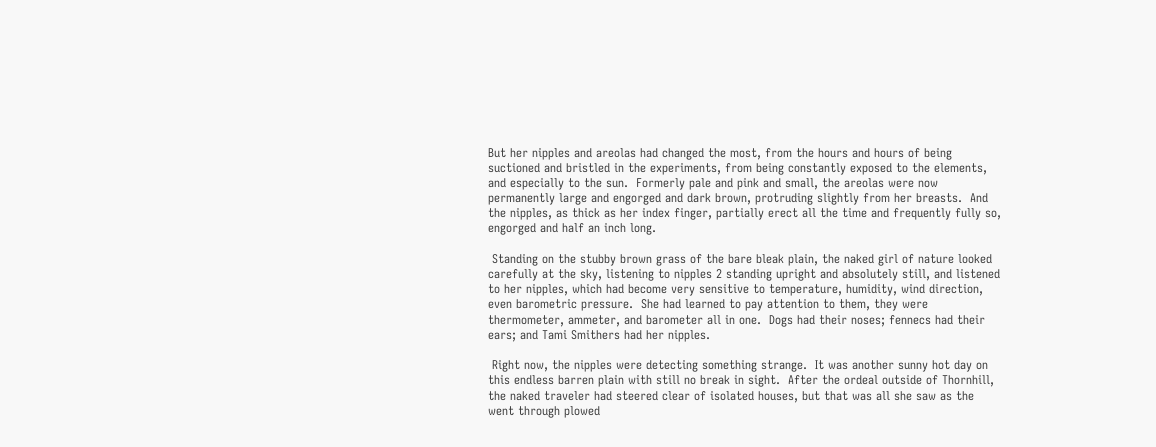But her nipples and areolas had changed the most, from the hours and hours of being suctioned and bristled in the experiments, from being constantly exposed to the elements, and especially to the sun.  Formerly pale and pink and small, the areolas were now permanently large and engorged and dark brown, protruding slightly from her breasts.  And the nipples, as thick as her index finger, partially erect all the time and frequently fully so, engorged and half an inch long.

 Standing on the stubby brown grass of the bare bleak plain, the naked girl of nature looked carefully at the sky, listening to nipples 2 standing upright and absolutely still, and listened to her nipples, which had become very sensitive to temperature, humidity, wind direction, even barometric pressure.  She had learned to pay attention to them, they were thermometer, ammeter, and barometer all in one.  Dogs had their noses; fennecs had their ears; and Tami Smithers had her nipples.

 Right now, the nipples were detecting something strange.  It was another sunny hot day on this endless barren plain with still no break in sight.  After the ordeal outside of Thornhill, the naked traveler had steered clear of isolated houses, but that was all she saw as the went through plowed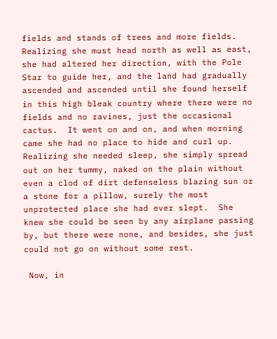fields and stands of trees and more fields.  Realizing she must head north as well as east, she had altered her direction, with the Pole Star to guide her, and the land had gradually ascended and ascended until she found herself in this high bleak country where there were no fields and no ravines, just the occasional cactus.  It went on and on, and when morning came she had no place to hide and curl up.  Realizing she needed sleep, she simply spread out on her tummy, naked on the plain without even a clod of dirt defenseless blazing sun or a stone for a pillow, surely the most unprotected place she had ever slept.  She knew she could be seen by any airplane passing by, but there were none, and besides, she just could not go on without some rest.

 Now, in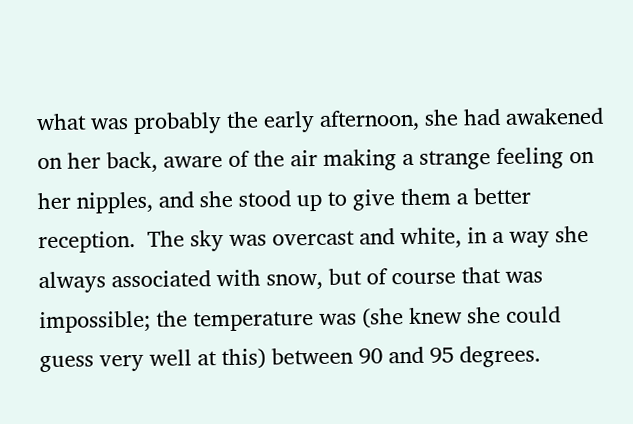what was probably the early afternoon, she had awakened on her back, aware of the air making a strange feeling on her nipples, and she stood up to give them a better reception.  The sky was overcast and white, in a way she always associated with snow, but of course that was impossible; the temperature was (she knew she could guess very well at this) between 90 and 95 degrees.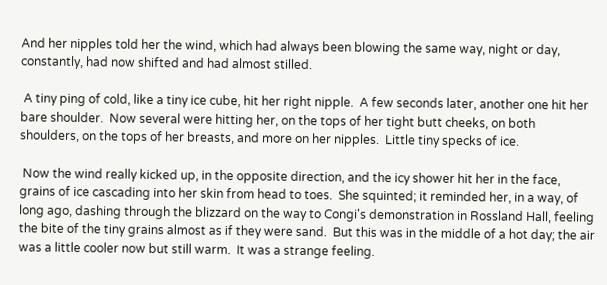And her nipples told her the wind, which had always been blowing the same way, night or day, constantly, had now shifted and had almost stilled.

 A tiny ping of cold, like a tiny ice cube, hit her right nipple.  A few seconds later, another one hit her bare shoulder.  Now several were hitting her, on the tops of her tight butt cheeks, on both shoulders, on the tops of her breasts, and more on her nipples.  Little tiny specks of ice.

 Now the wind really kicked up, in the opposite direction, and the icy shower hit her in the face, grains of ice cascading into her skin from head to toes.  She squinted; it reminded her, in a way, of long ago, dashing through the blizzard on the way to Congi's demonstration in Rossland Hall, feeling the bite of the tiny grains almost as if they were sand.  But this was in the middle of a hot day; the air was a little cooler now but still warm.  It was a strange feeling.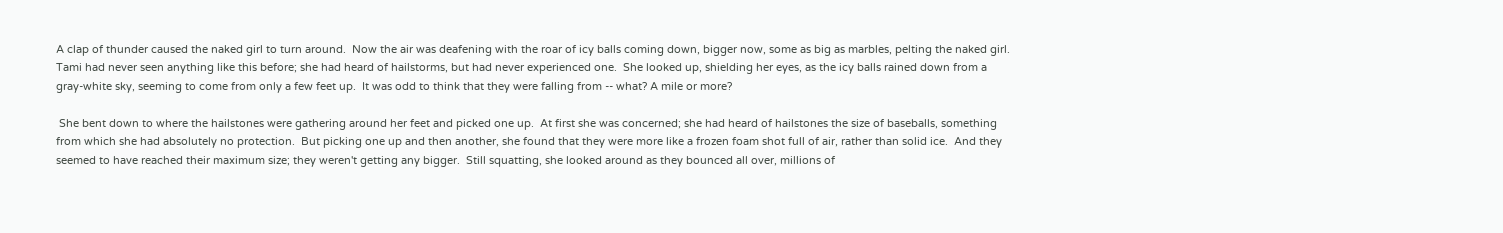A clap of thunder caused the naked girl to turn around.  Now the air was deafening with the roar of icy balls coming down, bigger now, some as big as marbles, pelting the naked girl.  Tami had never seen anything like this before; she had heard of hailstorms, but had never experienced one.  She looked up, shielding her eyes, as the icy balls rained down from a gray-white sky, seeming to come from only a few feet up.  It was odd to think that they were falling from -- what? A mile or more?

 She bent down to where the hailstones were gathering around her feet and picked one up.  At first she was concerned; she had heard of hailstones the size of baseballs, something from which she had absolutely no protection.  But picking one up and then another, she found that they were more like a frozen foam shot full of air, rather than solid ice.  And they seemed to have reached their maximum size; they weren't getting any bigger.  Still squatting, she looked around as they bounced all over, millions of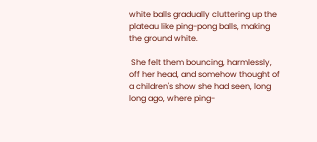white balls gradually cluttering up the plateau like ping-pong balls, making the ground white.

 She felt them bouncing, harmlessly, off her head, and somehow thought of a children's show she had seen, long long ago, where ping-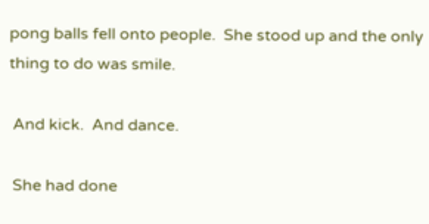pong balls fell onto people.  She stood up and the only thing to do was smile.

 And kick.  And dance.

 She had done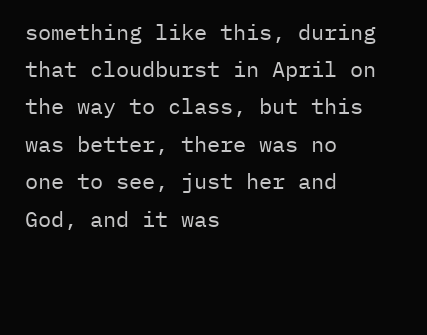something like this, during that cloudburst in April on the way to class, but this was better, there was no one to see, just her and God, and it was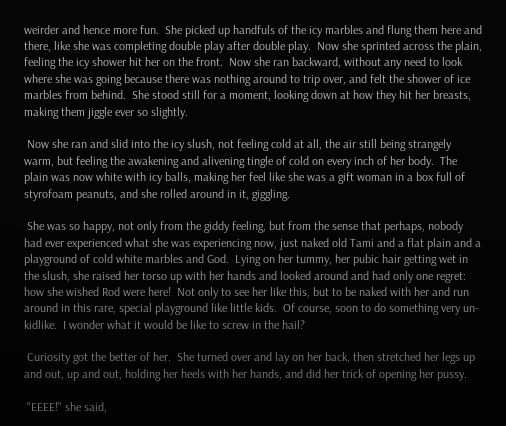weirder and hence more fun.  She picked up handfuls of the icy marbles and flung them here and there, like she was completing double play after double play.  Now she sprinted across the plain, feeling the icy shower hit her on the front.  Now she ran backward, without any need to look where she was going because there was nothing around to trip over, and felt the shower of ice marbles from behind.  She stood still for a moment, looking down at how they hit her breasts, making them jiggle ever so slightly.

 Now she ran and slid into the icy slush, not feeling cold at all, the air still being strangely warm, but feeling the awakening and alivening tingle of cold on every inch of her body.  The plain was now white with icy balls, making her feel like she was a gift woman in a box full of styrofoam peanuts, and she rolled around in it, giggling.

 She was so happy, not only from the giddy feeling, but from the sense that perhaps, nobody had ever experienced what she was experiencing now, just naked old Tami and a flat plain and a playground of cold white marbles and God.  Lying on her tummy, her pubic hair getting wet in the slush, she raised her torso up with her hands and looked around and had only one regret: how she wished Rod were here!  Not only to see her like this, but to be naked with her and run around in this rare, special playground like little kids.  Of course, soon to do something very un-kidlike.  I wonder what it would be like to screw in the hail?

 Curiosity got the better of her.  She turned over and lay on her back, then stretched her legs up and out, up and out, holding her heels with her hands, and did her trick of opening her pussy.

 "EEEE!" she said,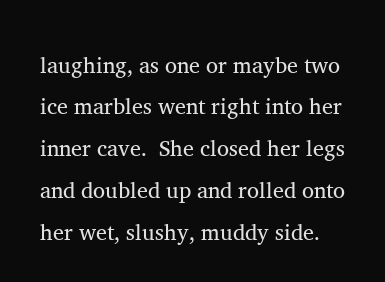laughing, as one or maybe two ice marbles went right into her inner cave.  She closed her legs and doubled up and rolled onto her wet, slushy, muddy side.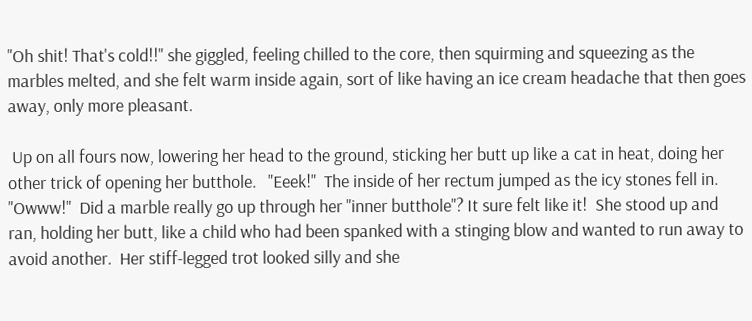"Oh shit! That's cold!!" she giggled, feeling chilled to the core, then squirming and squeezing as the marbles melted, and she felt warm inside again, sort of like having an ice cream headache that then goes away, only more pleasant.

 Up on all fours now, lowering her head to the ground, sticking her butt up like a cat in heat, doing her other trick of opening her butthole.   "Eeek!"  The inside of her rectum jumped as the icy stones fell in.  "Owww!"  Did a marble really go up through her "inner butthole"? It sure felt like it!  She stood up and ran, holding her butt, like a child who had been spanked with a stinging blow and wanted to run away to avoid another.  Her stiff-legged trot looked silly and she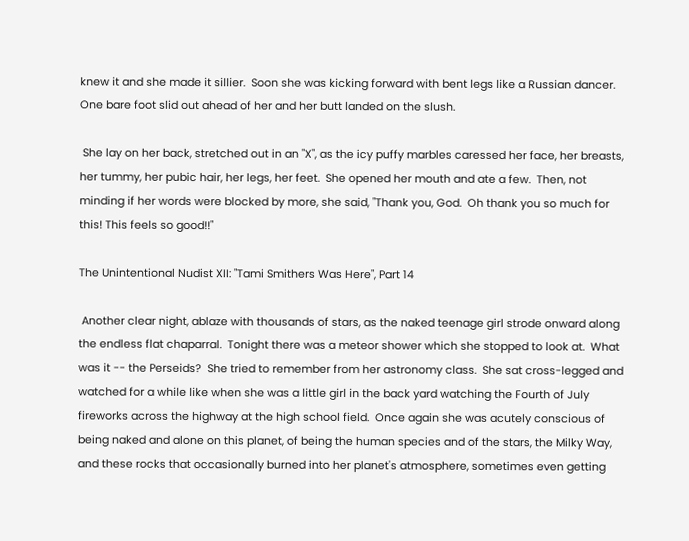knew it and she made it sillier.  Soon she was kicking forward with bent legs like a Russian dancer.  One bare foot slid out ahead of her and her butt landed on the slush.

 She lay on her back, stretched out in an "X", as the icy puffy marbles caressed her face, her breasts, her tummy, her pubic hair, her legs, her feet.  She opened her mouth and ate a few.  Then, not minding if her words were blocked by more, she said, "Thank you, God.  Oh thank you so much for this! This feels so good!!"

The Unintentional Nudist XII: "Tami Smithers Was Here", Part 14

 Another clear night, ablaze with thousands of stars, as the naked teenage girl strode onward along the endless flat chaparral.  Tonight there was a meteor shower which she stopped to look at.  What was it -- the Perseids?  She tried to remember from her astronomy class.  She sat cross-legged and watched for a while like when she was a little girl in the back yard watching the Fourth of July fireworks across the highway at the high school field.  Once again she was acutely conscious of being naked and alone on this planet, of being the human species and of the stars, the Milky Way, and these rocks that occasionally burned into her planet's atmosphere, sometimes even getting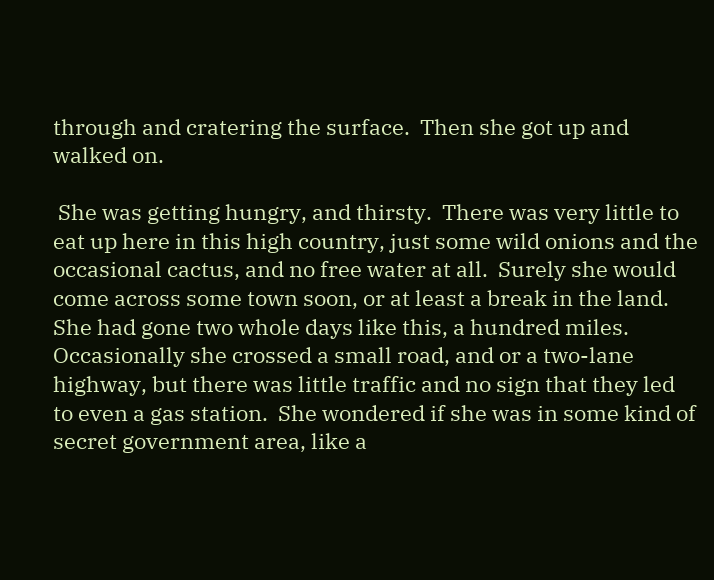through and cratering the surface.  Then she got up and walked on.

 She was getting hungry, and thirsty.  There was very little to eat up here in this high country, just some wild onions and the occasional cactus, and no free water at all.  Surely she would come across some town soon, or at least a break in the land.  She had gone two whole days like this, a hundred miles.  Occasionally she crossed a small road, and or a two-lane highway, but there was little traffic and no sign that they led to even a gas station.  She wondered if she was in some kind of secret government area, like a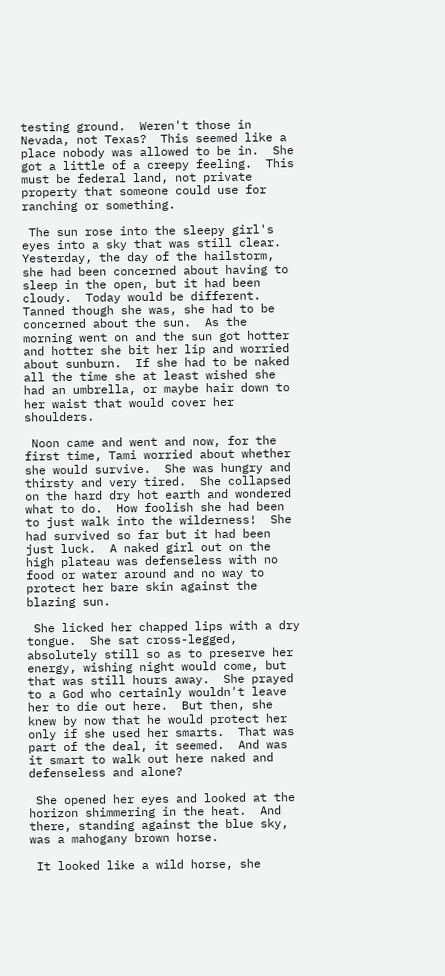testing ground.  Weren't those in Nevada, not Texas?  This seemed like a place nobody was allowed to be in.  She got a little of a creepy feeling.  This must be federal land, not private property that someone could use for ranching or something.

 The sun rose into the sleepy girl's eyes into a sky that was still clear.  Yesterday, the day of the hailstorm, she had been concerned about having to sleep in the open, but it had been cloudy.  Today would be different.  Tanned though she was, she had to be concerned about the sun.  As the morning went on and the sun got hotter and hotter she bit her lip and worried about sunburn.  If she had to be naked all the time she at least wished she had an umbrella, or maybe hair down to her waist that would cover her shoulders.

 Noon came and went and now, for the first time, Tami worried about whether she would survive.  She was hungry and thirsty and very tired.  She collapsed on the hard dry hot earth and wondered what to do.  How foolish she had been to just walk into the wilderness!  She had survived so far but it had been just luck.  A naked girl out on the high plateau was defenseless with no food or water around and no way to protect her bare skin against the blazing sun.

 She licked her chapped lips with a dry tongue.  She sat cross-legged, absolutely still so as to preserve her energy, wishing night would come, but that was still hours away.  She prayed to a God who certainly wouldn't leave her to die out here.  But then, she knew by now that he would protect her only if she used her smarts.  That was part of the deal, it seemed.  And was it smart to walk out here naked and defenseless and alone?

 She opened her eyes and looked at the horizon shimmering in the heat.  And there, standing against the blue sky, was a mahogany brown horse.

 It looked like a wild horse, she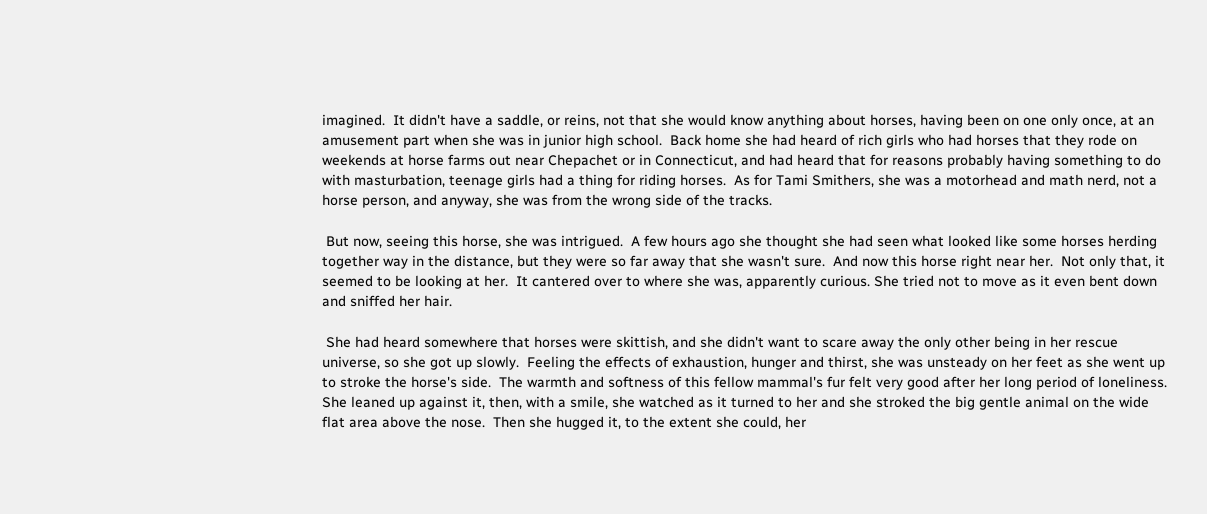imagined.  It didn't have a saddle, or reins, not that she would know anything about horses, having been on one only once, at an amusement part when she was in junior high school.  Back home she had heard of rich girls who had horses that they rode on weekends at horse farms out near Chepachet or in Connecticut, and had heard that for reasons probably having something to do with masturbation, teenage girls had a thing for riding horses.  As for Tami Smithers, she was a motorhead and math nerd, not a horse person, and anyway, she was from the wrong side of the tracks.

 But now, seeing this horse, she was intrigued.  A few hours ago she thought she had seen what looked like some horses herding together way in the distance, but they were so far away that she wasn't sure.  And now this horse right near her.  Not only that, it seemed to be looking at her.  It cantered over to where she was, apparently curious. She tried not to move as it even bent down and sniffed her hair.

 She had heard somewhere that horses were skittish, and she didn't want to scare away the only other being in her rescue universe, so she got up slowly.  Feeling the effects of exhaustion, hunger and thirst, she was unsteady on her feet as she went up to stroke the horse's side.  The warmth and softness of this fellow mammal's fur felt very good after her long period of loneliness.  She leaned up against it, then, with a smile, she watched as it turned to her and she stroked the big gentle animal on the wide flat area above the nose.  Then she hugged it, to the extent she could, her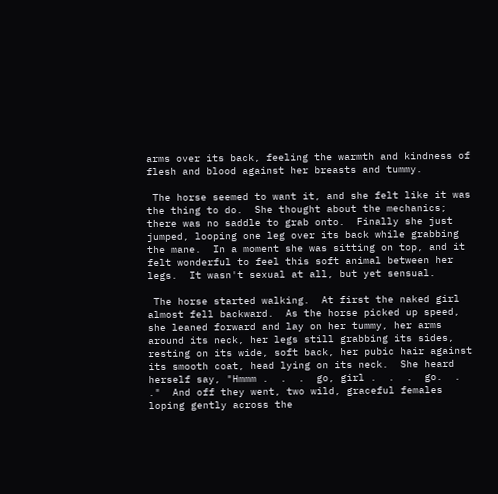arms over its back, feeling the warmth and kindness of flesh and blood against her breasts and tummy.

 The horse seemed to want it, and she felt like it was the thing to do.  She thought about the mechanics; there was no saddle to grab onto.  Finally she just jumped, looping one leg over its back while grabbing the mane.  In a moment she was sitting on top, and it felt wonderful to feel this soft animal between her legs.  It wasn't sexual at all, but yet sensual.

 The horse started walking.  At first the naked girl almost fell backward.  As the horse picked up speed, she leaned forward and lay on her tummy, her arms around its neck, her legs still grabbing its sides, resting on its wide, soft back, her pubic hair against its smooth coat, head lying on its neck.  She heard herself say, "Hmmm .  .  .  go, girl .  .  .  go.  .  ."  And off they went, two wild, graceful females loping gently across the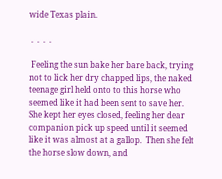wide Texas plain.

 .  .  .  .

 Feeling the sun bake her bare back, trying not to lick her dry chapped lips, the naked teenage girl held onto to this horse who seemed like it had been sent to save her.  She kept her eyes closed, feeling her dear companion pick up speed until it seemed like it was almost at a gallop.  Then she felt the horse slow down, and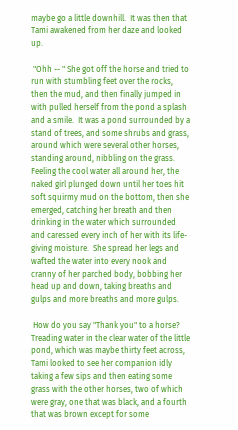maybe go a little downhill.  It was then that Tami awakened from her daze and looked up.

 "Ohh -- " She got off the horse and tried to run with stumbling feet over the rocks, then the mud, and then finally jumped in with pulled herself from the pond a splash and a smile.  It was a pond surrounded by a stand of trees, and some shrubs and grass, around which were several other horses, standing around, nibbling on the grass.  Feeling the cool water all around her, the naked girl plunged down until her toes hit soft squirmy mud on the bottom, then she emerged, catching her breath and then drinking in the water which surrounded and caressed every inch of her with its life-giving moisture.  She spread her legs and wafted the water into every nook and cranny of her parched body, bobbing her head up and down, taking breaths and gulps and more breaths and more gulps.

 How do you say "Thank you" to a horse?  Treading water in the clear water of the little pond, which was maybe thirty feet across, Tami looked to see her companion idly taking a few sips and then eating some grass with the other horses, two of which were gray, one that was black, and a fourth that was brown except for some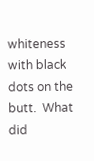whiteness with black dots on the butt.  What did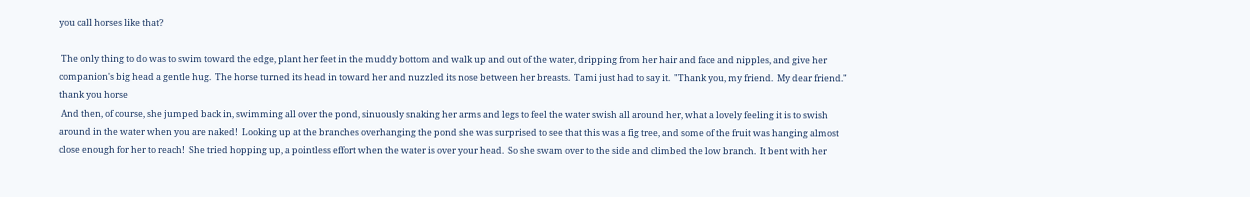you call horses like that?

 The only thing to do was to swim toward the edge, plant her feet in the muddy bottom and walk up and out of the water, dripping from her hair and face and nipples, and give her companion's big head a gentle hug.  The horse turned its head in toward her and nuzzled its nose between her breasts.  Tami just had to say it.  "Thank you, my friend.  My dear friend."
thank you horse
 And then, of course, she jumped back in, swimming all over the pond, sinuously snaking her arms and legs to feel the water swish all around her, what a lovely feeling it is to swish around in the water when you are naked!  Looking up at the branches overhanging the pond she was surprised to see that this was a fig tree, and some of the fruit was hanging almost close enough for her to reach!  She tried hopping up, a pointless effort when the water is over your head.  So she swam over to the side and climbed the low branch.  It bent with her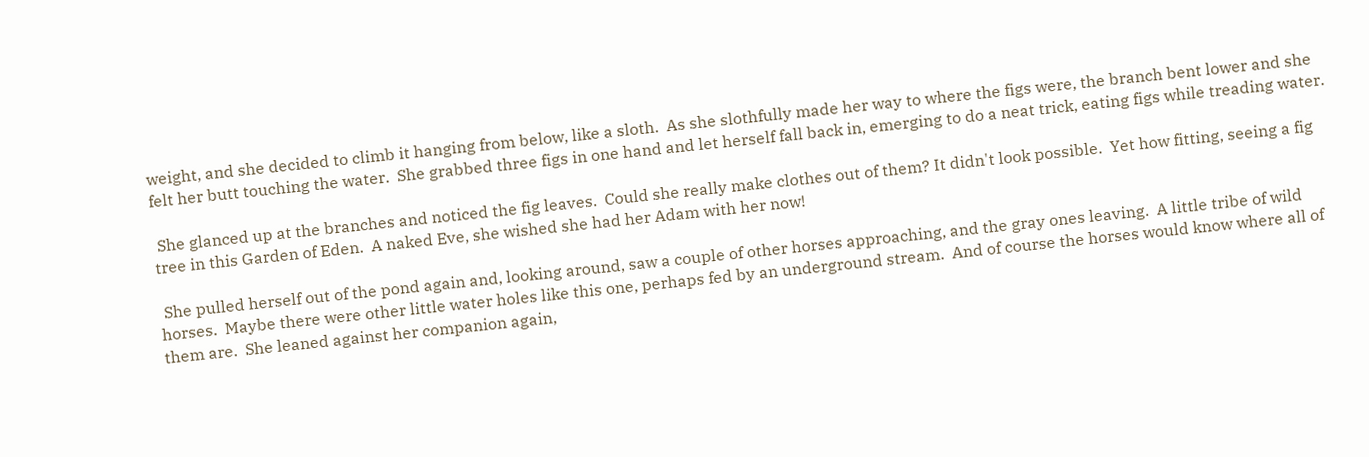weight, and she decided to climb it hanging from below, like a sloth.  As she slothfully made her way to where the figs were, the branch bent lower and she felt her butt touching the water.  She grabbed three figs in one hand and let herself fall back in, emerging to do a neat trick, eating figs while treading water.

 She glanced up at the branches and noticed the fig leaves.  Could she really make clothes out of them? It didn't look possible.  Yet how fitting, seeing a fig tree in this Garden of Eden.  A naked Eve, she wished she had her Adam with her now!

 She pulled herself out of the pond again and, looking around, saw a couple of other horses approaching, and the gray ones leaving.  A little tribe of wild horses.  Maybe there were other little water holes like this one, perhaps fed by an underground stream.  And of course the horses would know where all of them are.  She leaned against her companion again,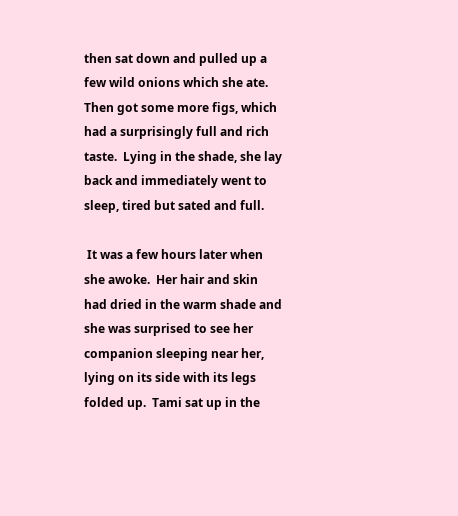then sat down and pulled up a few wild onions which she ate.  Then got some more figs, which had a surprisingly full and rich taste.  Lying in the shade, she lay back and immediately went to sleep, tired but sated and full.

 It was a few hours later when she awoke.  Her hair and skin had dried in the warm shade and she was surprised to see her companion sleeping near her, lying on its side with its legs folded up.  Tami sat up in the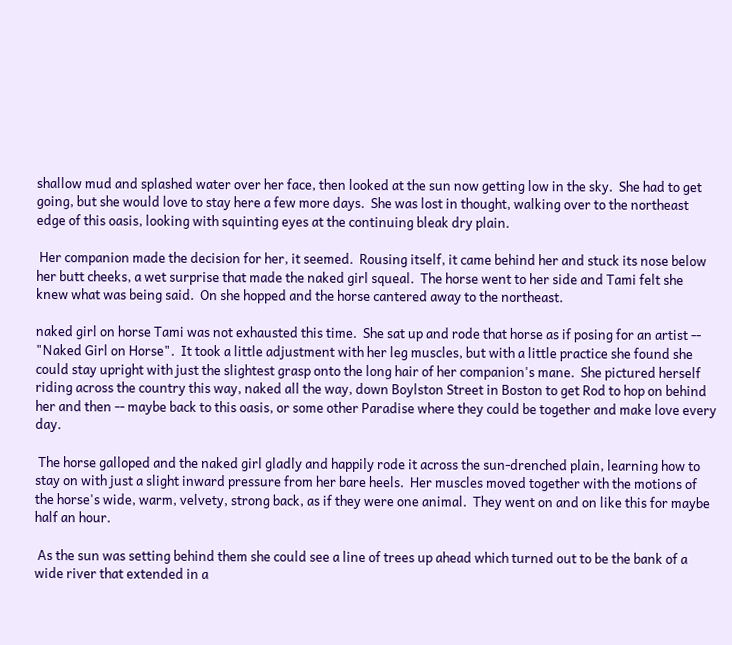shallow mud and splashed water over her face, then looked at the sun now getting low in the sky.  She had to get going, but she would love to stay here a few more days.  She was lost in thought, walking over to the northeast edge of this oasis, looking with squinting eyes at the continuing bleak dry plain.

 Her companion made the decision for her, it seemed.  Rousing itself, it came behind her and stuck its nose below her butt cheeks, a wet surprise that made the naked girl squeal.  The horse went to her side and Tami felt she knew what was being said.  On she hopped and the horse cantered away to the northeast.

naked girl on horse Tami was not exhausted this time.  She sat up and rode that horse as if posing for an artist -- "Naked Girl on Horse".  It took a little adjustment with her leg muscles, but with a little practice she found she could stay upright with just the slightest grasp onto the long hair of her companion's mane.  She pictured herself riding across the country this way, naked all the way, down Boylston Street in Boston to get Rod to hop on behind her and then -- maybe back to this oasis, or some other Paradise where they could be together and make love every day.

 The horse galloped and the naked girl gladly and happily rode it across the sun-drenched plain, learning how to stay on with just a slight inward pressure from her bare heels.  Her muscles moved together with the motions of the horse's wide, warm, velvety, strong back, as if they were one animal.  They went on and on like this for maybe half an hour.

 As the sun was setting behind them she could see a line of trees up ahead which turned out to be the bank of a wide river that extended in a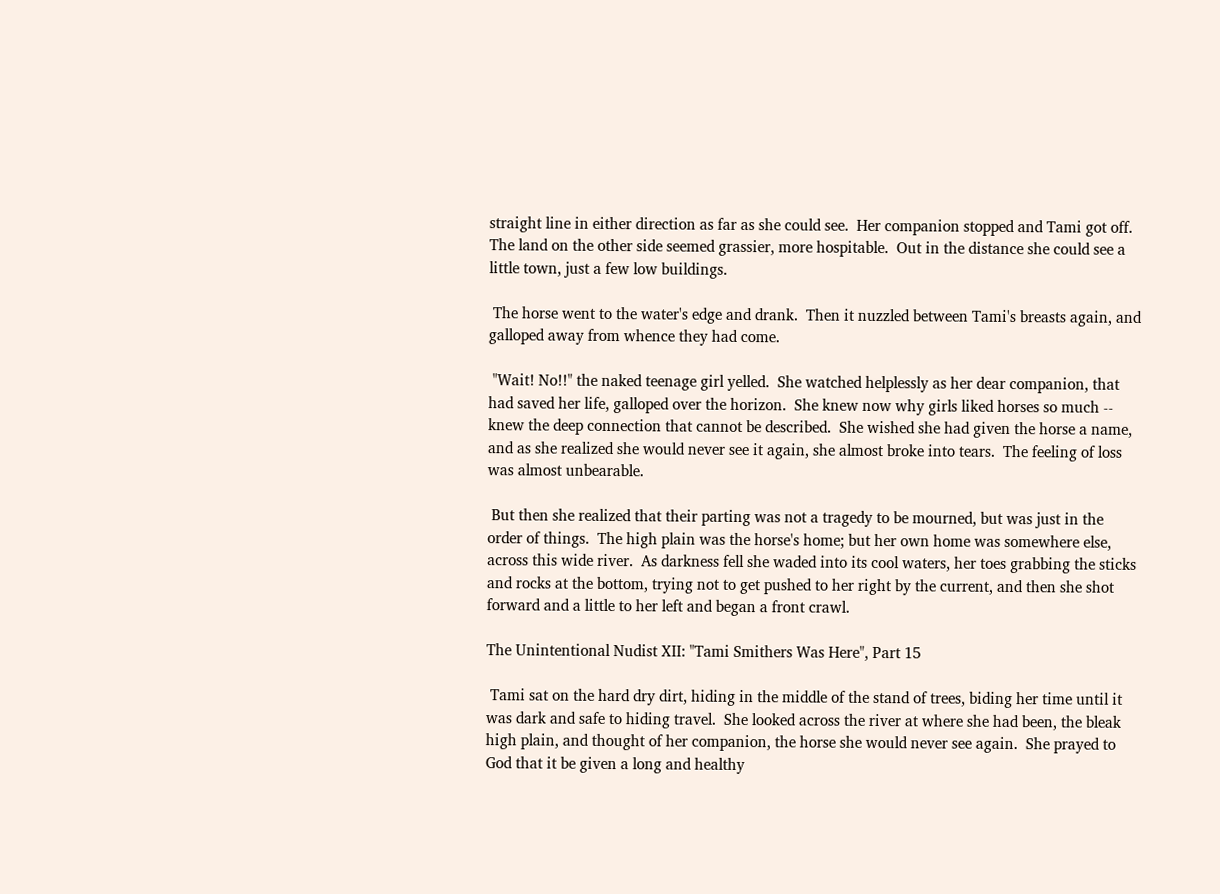straight line in either direction as far as she could see.  Her companion stopped and Tami got off.  The land on the other side seemed grassier, more hospitable.  Out in the distance she could see a little town, just a few low buildings.

 The horse went to the water's edge and drank.  Then it nuzzled between Tami's breasts again, and galloped away from whence they had come.

 "Wait! No!!" the naked teenage girl yelled.  She watched helplessly as her dear companion, that had saved her life, galloped over the horizon.  She knew now why girls liked horses so much -- knew the deep connection that cannot be described.  She wished she had given the horse a name, and as she realized she would never see it again, she almost broke into tears.  The feeling of loss was almost unbearable.

 But then she realized that their parting was not a tragedy to be mourned, but was just in the order of things.  The high plain was the horse's home; but her own home was somewhere else, across this wide river.  As darkness fell she waded into its cool waters, her toes grabbing the sticks and rocks at the bottom, trying not to get pushed to her right by the current, and then she shot forward and a little to her left and began a front crawl.

The Unintentional Nudist XII: "Tami Smithers Was Here", Part 15

 Tami sat on the hard dry dirt, hiding in the middle of the stand of trees, biding her time until it was dark and safe to hiding travel.  She looked across the river at where she had been, the bleak high plain, and thought of her companion, the horse she would never see again.  She prayed to God that it be given a long and healthy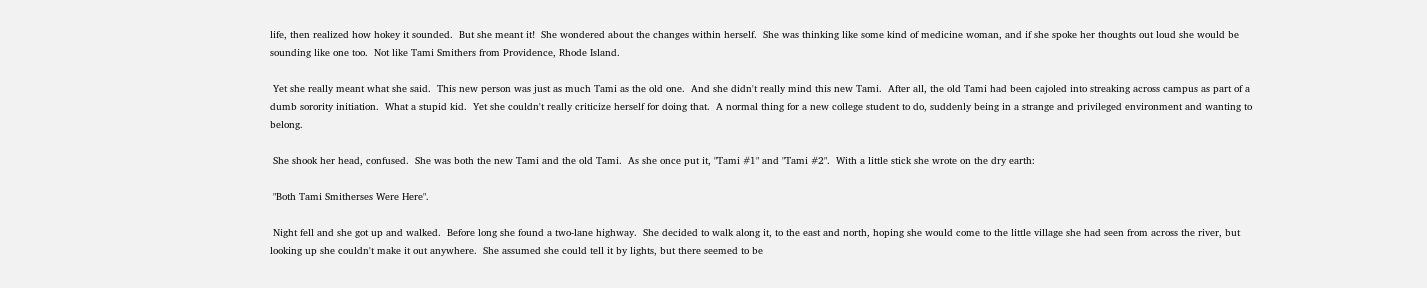life, then realized how hokey it sounded.  But she meant it!  She wondered about the changes within herself.  She was thinking like some kind of medicine woman, and if she spoke her thoughts out loud she would be sounding like one too.  Not like Tami Smithers from Providence, Rhode Island.

 Yet she really meant what she said.  This new person was just as much Tami as the old one.  And she didn't really mind this new Tami.  After all, the old Tami had been cajoled into streaking across campus as part of a dumb sorority initiation.  What a stupid kid.  Yet she couldn't really criticize herself for doing that.  A normal thing for a new college student to do, suddenly being in a strange and privileged environment and wanting to belong.

 She shook her head, confused.  She was both the new Tami and the old Tami.  As she once put it, "Tami #1" and "Tami #2".  With a little stick she wrote on the dry earth:

 "Both Tami Smitherses Were Here".

 Night fell and she got up and walked.  Before long she found a two-lane highway.  She decided to walk along it, to the east and north, hoping she would come to the little village she had seen from across the river, but looking up she couldn't make it out anywhere.  She assumed she could tell it by lights, but there seemed to be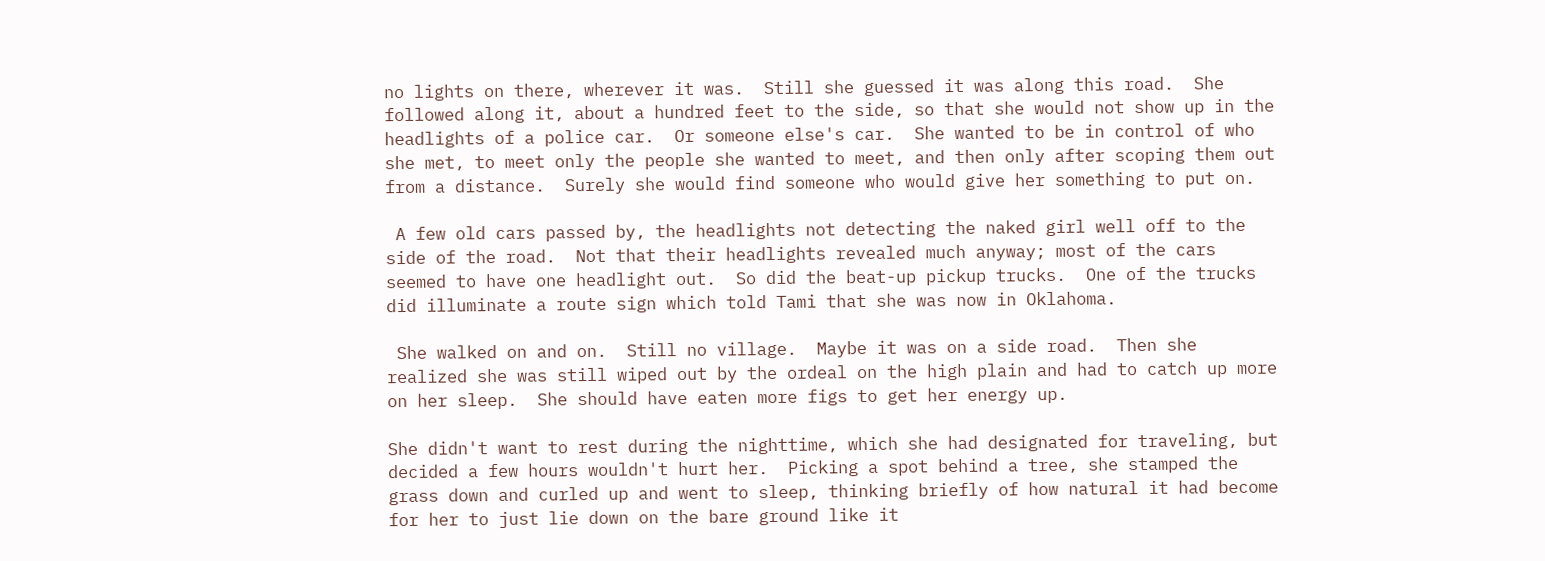no lights on there, wherever it was.  Still she guessed it was along this road.  She followed along it, about a hundred feet to the side, so that she would not show up in the headlights of a police car.  Or someone else's car.  She wanted to be in control of who she met, to meet only the people she wanted to meet, and then only after scoping them out from a distance.  Surely she would find someone who would give her something to put on.

 A few old cars passed by, the headlights not detecting the naked girl well off to the side of the road.  Not that their headlights revealed much anyway; most of the cars seemed to have one headlight out.  So did the beat-up pickup trucks.  One of the trucks did illuminate a route sign which told Tami that she was now in Oklahoma.

 She walked on and on.  Still no village.  Maybe it was on a side road.  Then she realized she was still wiped out by the ordeal on the high plain and had to catch up more on her sleep.  She should have eaten more figs to get her energy up.

She didn't want to rest during the nighttime, which she had designated for traveling, but decided a few hours wouldn't hurt her.  Picking a spot behind a tree, she stamped the grass down and curled up and went to sleep, thinking briefly of how natural it had become for her to just lie down on the bare ground like it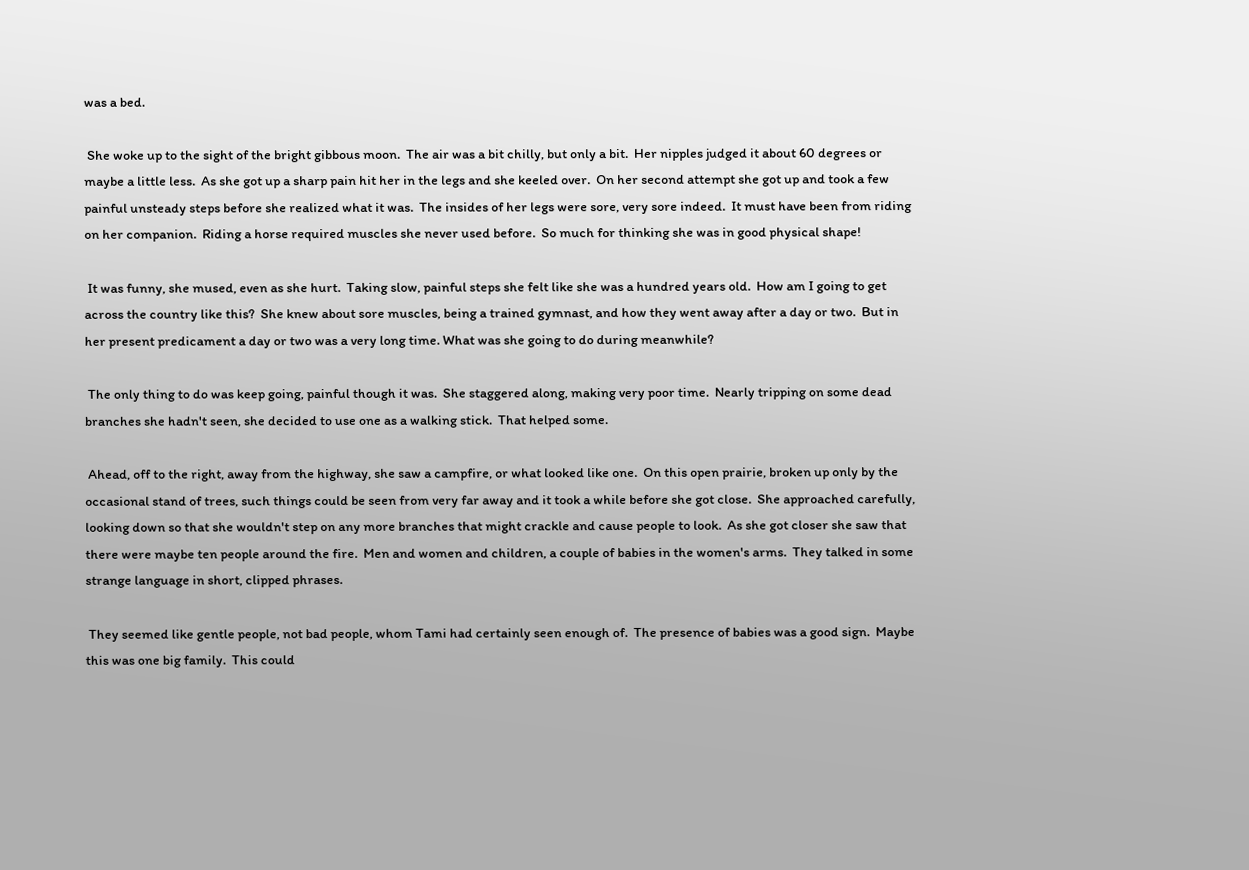was a bed.

 She woke up to the sight of the bright gibbous moon.  The air was a bit chilly, but only a bit.  Her nipples judged it about 60 degrees or maybe a little less.  As she got up a sharp pain hit her in the legs and she keeled over.  On her second attempt she got up and took a few painful unsteady steps before she realized what it was.  The insides of her legs were sore, very sore indeed.  It must have been from riding on her companion.  Riding a horse required muscles she never used before.  So much for thinking she was in good physical shape!

 It was funny, she mused, even as she hurt.  Taking slow, painful steps she felt like she was a hundred years old.  How am I going to get across the country like this?  She knew about sore muscles, being a trained gymnast, and how they went away after a day or two.  But in her present predicament a day or two was a very long time. What was she going to do during meanwhile?

 The only thing to do was keep going, painful though it was.  She staggered along, making very poor time.  Nearly tripping on some dead branches she hadn't seen, she decided to use one as a walking stick.  That helped some.

 Ahead, off to the right, away from the highway, she saw a campfire, or what looked like one.  On this open prairie, broken up only by the occasional stand of trees, such things could be seen from very far away and it took a while before she got close.  She approached carefully, looking down so that she wouldn't step on any more branches that might crackle and cause people to look.  As she got closer she saw that there were maybe ten people around the fire.  Men and women and children, a couple of babies in the women's arms.  They talked in some strange language in short, clipped phrases.

 They seemed like gentle people, not bad people, whom Tami had certainly seen enough of.  The presence of babies was a good sign.  Maybe this was one big family.  This could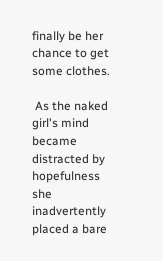finally be her chance to get some clothes.

 As the naked girl's mind became distracted by hopefulness she inadvertently placed a bare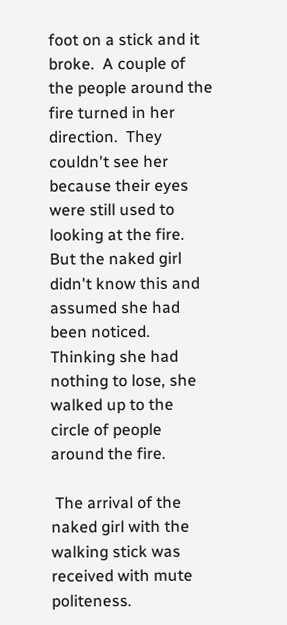foot on a stick and it broke.  A couple of the people around the fire turned in her direction.  They couldn't see her because their eyes were still used to looking at the fire.  But the naked girl didn't know this and assumed she had been noticed.  Thinking she had nothing to lose, she walked up to the circle of people around the fire.

 The arrival of the naked girl with the walking stick was received with mute politeness.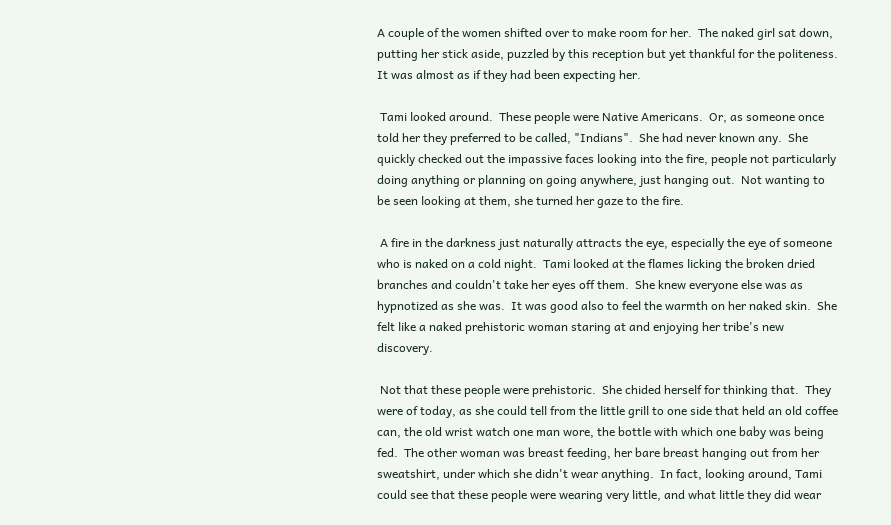A couple of the women shifted over to make room for her.  The naked girl sat down, putting her stick aside, puzzled by this reception but yet thankful for the politeness.  It was almost as if they had been expecting her.

 Tami looked around.  These people were Native Americans.  Or, as someone once told her they preferred to be called, "Indians".  She had never known any.  She quickly checked out the impassive faces looking into the fire, people not particularly doing anything or planning on going anywhere, just hanging out.  Not wanting to be seen looking at them, she turned her gaze to the fire.

 A fire in the darkness just naturally attracts the eye, especially the eye of someone who is naked on a cold night.  Tami looked at the flames licking the broken dried branches and couldn't take her eyes off them.  She knew everyone else was as hypnotized as she was.  It was good also to feel the warmth on her naked skin.  She felt like a naked prehistoric woman staring at and enjoying her tribe's new discovery.

 Not that these people were prehistoric.  She chided herself for thinking that.  They were of today, as she could tell from the little grill to one side that held an old coffee can, the old wrist watch one man wore, the bottle with which one baby was being fed.  The other woman was breast feeding, her bare breast hanging out from her sweatshirt, under which she didn't wear anything.  In fact, looking around, Tami could see that these people were wearing very little, and what little they did wear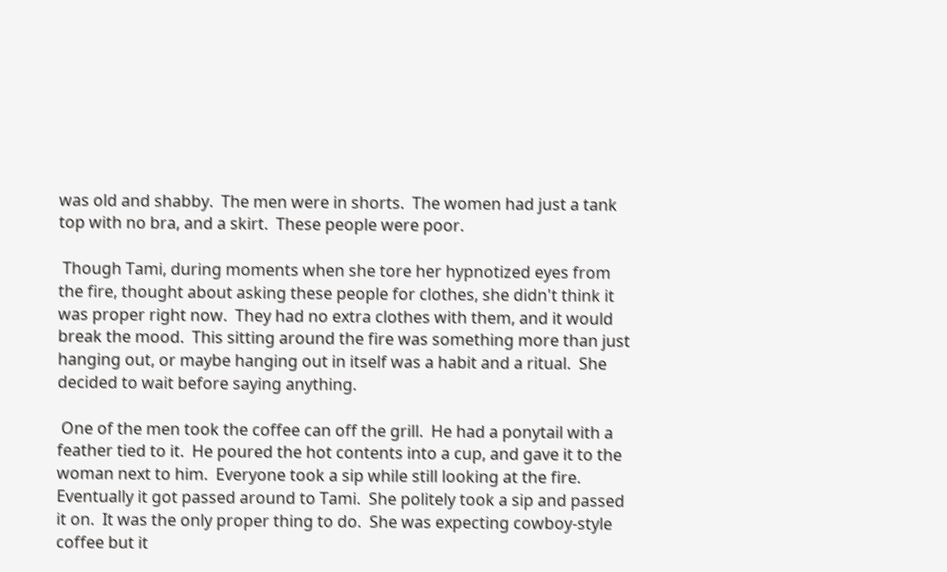was old and shabby.  The men were in shorts.  The women had just a tank top with no bra, and a skirt.  These people were poor.

 Though Tami, during moments when she tore her hypnotized eyes from the fire, thought about asking these people for clothes, she didn't think it was proper right now.  They had no extra clothes with them, and it would break the mood.  This sitting around the fire was something more than just hanging out, or maybe hanging out in itself was a habit and a ritual.  She decided to wait before saying anything.

 One of the men took the coffee can off the grill.  He had a ponytail with a feather tied to it.  He poured the hot contents into a cup, and gave it to the woman next to him.  Everyone took a sip while still looking at the fire.  Eventually it got passed around to Tami.  She politely took a sip and passed it on.  It was the only proper thing to do.  She was expecting cowboy-style coffee but it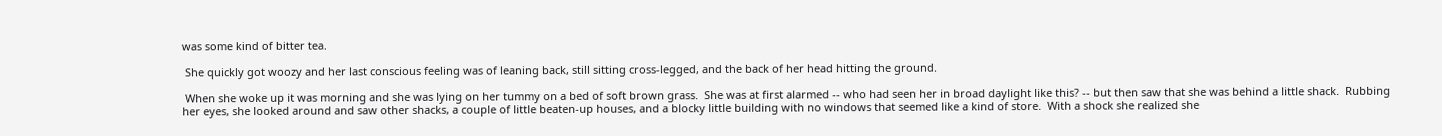was some kind of bitter tea.

 She quickly got woozy and her last conscious feeling was of leaning back, still sitting cross-legged, and the back of her head hitting the ground.

 When she woke up it was morning and she was lying on her tummy on a bed of soft brown grass.  She was at first alarmed -- who had seen her in broad daylight like this? -- but then saw that she was behind a little shack.  Rubbing her eyes, she looked around and saw other shacks, a couple of little beaten-up houses, and a blocky little building with no windows that seemed like a kind of store.  With a shock she realized she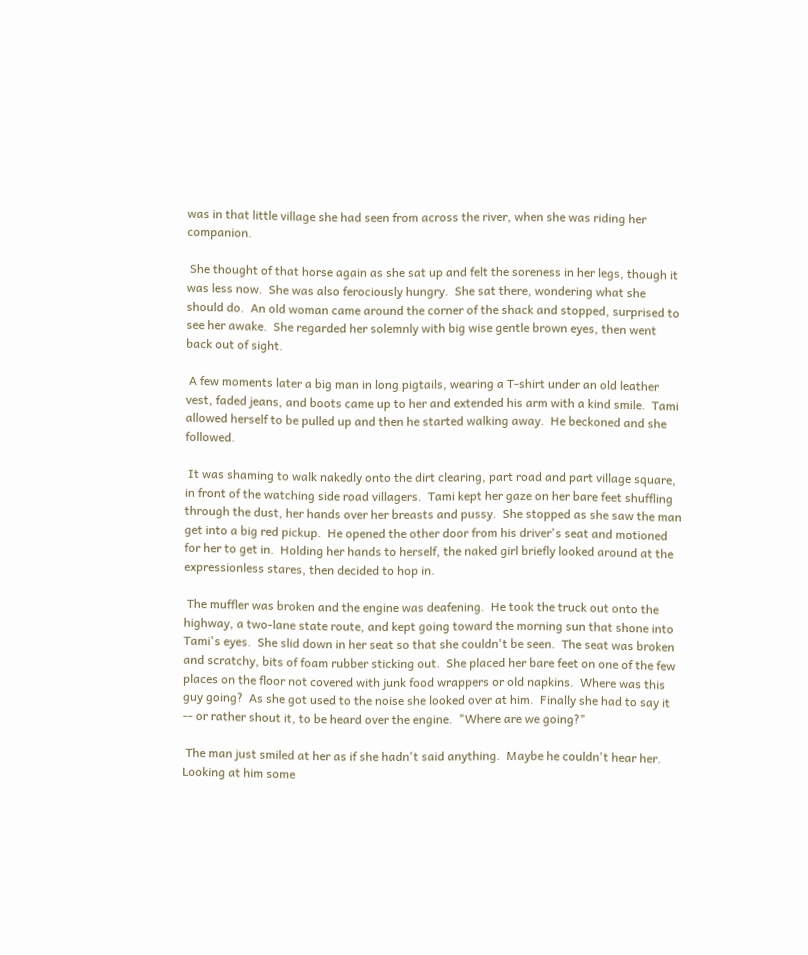was in that little village she had seen from across the river, when she was riding her companion.

 She thought of that horse again as she sat up and felt the soreness in her legs, though it was less now.  She was also ferociously hungry.  She sat there, wondering what she should do.  An old woman came around the corner of the shack and stopped, surprised to see her awake.  She regarded her solemnly with big wise gentle brown eyes, then went back out of sight.

 A few moments later a big man in long pigtails, wearing a T-shirt under an old leather vest, faded jeans, and boots came up to her and extended his arm with a kind smile.  Tami allowed herself to be pulled up and then he started walking away.  He beckoned and she followed.

 It was shaming to walk nakedly onto the dirt clearing, part road and part village square, in front of the watching side road villagers.  Tami kept her gaze on her bare feet shuffling through the dust, her hands over her breasts and pussy.  She stopped as she saw the man get into a big red pickup.  He opened the other door from his driver's seat and motioned for her to get in.  Holding her hands to herself, the naked girl briefly looked around at the expressionless stares, then decided to hop in.

 The muffler was broken and the engine was deafening.  He took the truck out onto the highway, a two-lane state route, and kept going toward the morning sun that shone into Tami's eyes.  She slid down in her seat so that she couldn't be seen.  The seat was broken and scratchy, bits of foam rubber sticking out.  She placed her bare feet on one of the few places on the floor not covered with junk food wrappers or old napkins.  Where was this guy going?  As she got used to the noise she looked over at him.  Finally she had to say it -- or rather shout it, to be heard over the engine.  "Where are we going?"

 The man just smiled at her as if she hadn't said anything.  Maybe he couldn't hear her.  Looking at him some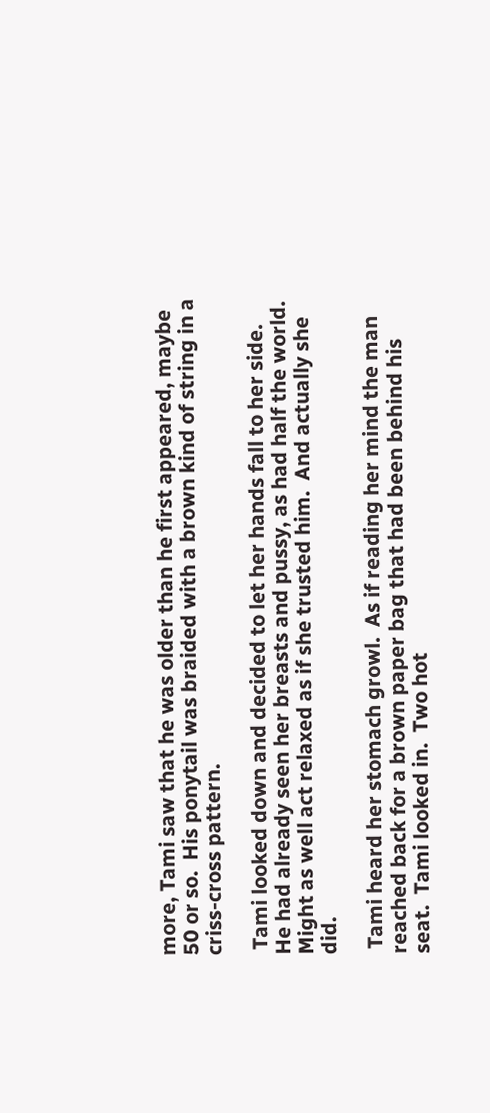more, Tami saw that he was older than he first appeared, maybe 50 or so.  His ponytail was braided with a brown kind of string in a criss-cross pattern.

 Tami looked down and decided to let her hands fall to her side.  He had already seen her breasts and pussy, as had half the world.  Might as well act relaxed as if she trusted him.  And actually she did.

 Tami heard her stomach growl.  As if reading her mind the man reached back for a brown paper bag that had been behind his seat.  Tami looked in.  Two hot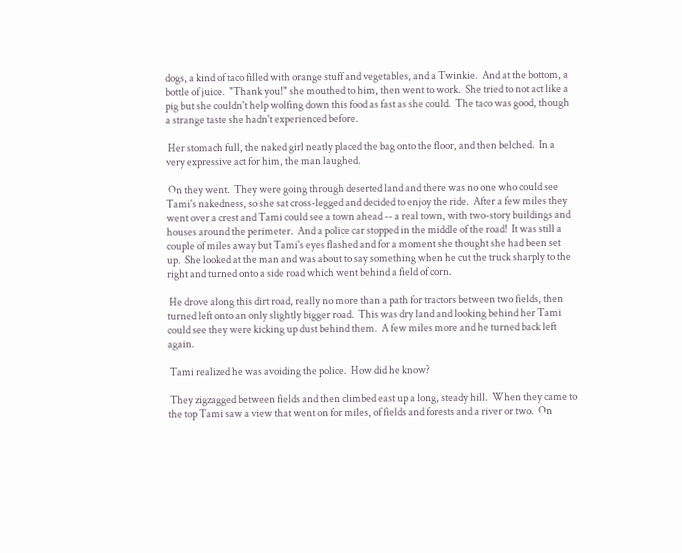dogs, a kind of taco filled with orange stuff and vegetables, and a Twinkie.  And at the bottom, a bottle of juice.  "Thank you!" she mouthed to him, then went to work.  She tried to not act like a pig but she couldn't help wolfing down this food as fast as she could.  The taco was good, though a strange taste she hadn't experienced before.

 Her stomach full, the naked girl neatly placed the bag onto the floor, and then belched.  In a very expressive act for him, the man laughed.

 On they went.  They were going through deserted land and there was no one who could see Tami's nakedness, so she sat cross-legged and decided to enjoy the ride.  After a few miles they went over a crest and Tami could see a town ahead -- a real town, with two-story buildings and houses around the perimeter.  And a police car stopped in the middle of the road!  It was still a couple of miles away but Tami's eyes flashed and for a moment she thought she had been set up.  She looked at the man and was about to say something when he cut the truck sharply to the right and turned onto a side road which went behind a field of corn.

 He drove along this dirt road, really no more than a path for tractors between two fields, then turned left onto an only slightly bigger road.  This was dry land and looking behind her Tami could see they were kicking up dust behind them.  A few miles more and he turned back left again.

 Tami realized he was avoiding the police.  How did he know?

 They zigzagged between fields and then climbed east up a long, steady hill.  When they came to the top Tami saw a view that went on for miles, of fields and forests and a river or two.  On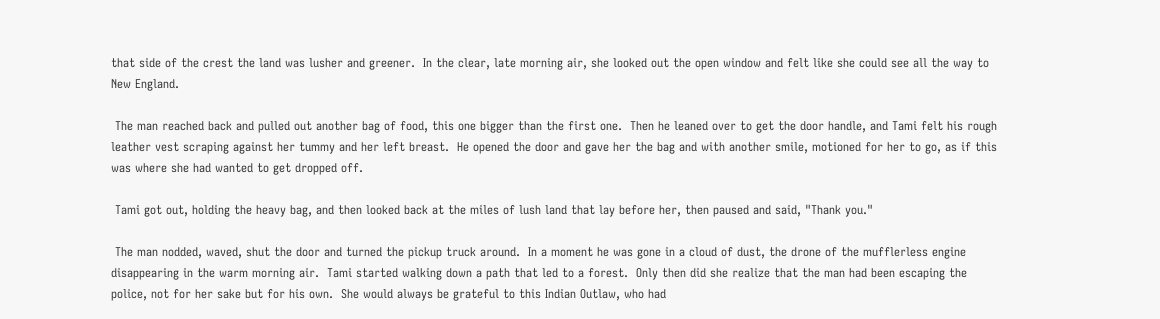that side of the crest the land was lusher and greener.  In the clear, late morning air, she looked out the open window and felt like she could see all the way to New England.

 The man reached back and pulled out another bag of food, this one bigger than the first one.  Then he leaned over to get the door handle, and Tami felt his rough leather vest scraping against her tummy and her left breast.  He opened the door and gave her the bag and with another smile, motioned for her to go, as if this was where she had wanted to get dropped off.

 Tami got out, holding the heavy bag, and then looked back at the miles of lush land that lay before her, then paused and said, "Thank you."

 The man nodded, waved, shut the door and turned the pickup truck around.  In a moment he was gone in a cloud of dust, the drone of the mufflerless engine disappearing in the warm morning air.  Tami started walking down a path that led to a forest.  Only then did she realize that the man had been escaping the police, not for her sake but for his own.  She would always be grateful to this Indian Outlaw, who had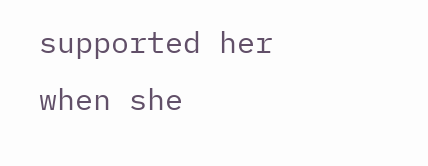supported her when she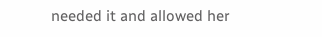needed it and allowed her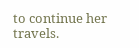to continue her travels.